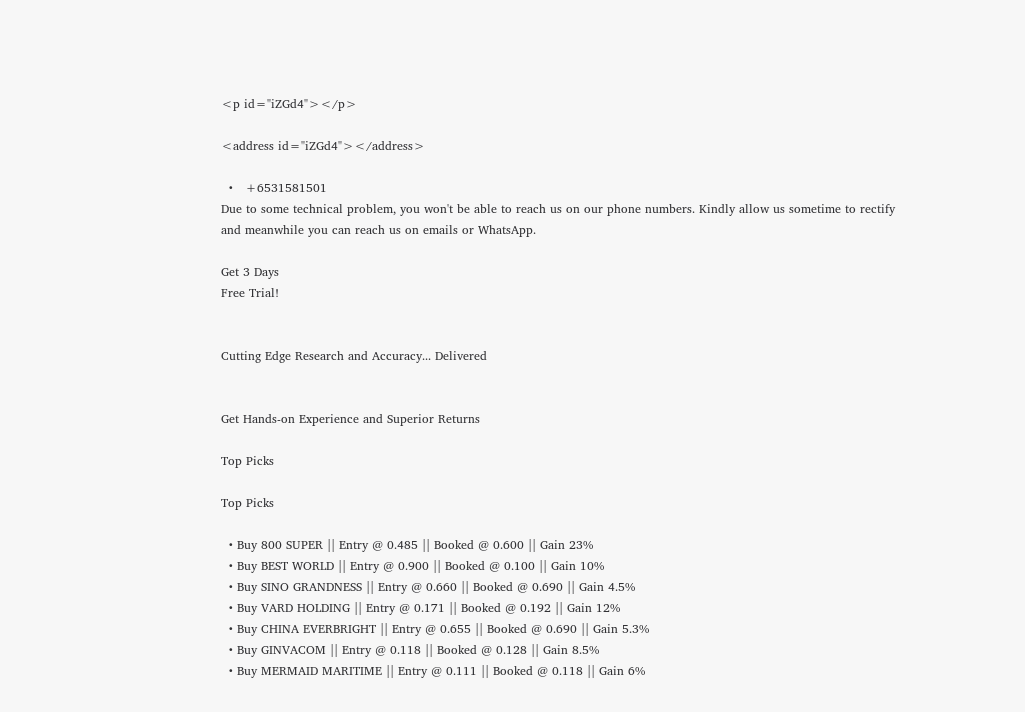<p id="iZGd4"></p>

<address id="iZGd4"></address>

  •   +6531581501
Due to some technical problem, you won't be able to reach us on our phone numbers. Kindly allow us sometime to rectify and meanwhile you can reach us on emails or WhatsApp.

Get 3 Days
Free Trial!


Cutting Edge Research and Accuracy... Delivered


Get Hands-on Experience and Superior Returns

Top Picks

Top Picks

  • Buy 800 SUPER || Entry @ 0.485 || Booked @ 0.600 || Gain 23%
  • Buy BEST WORLD || Entry @ 0.900 || Booked @ 0.100 || Gain 10%
  • Buy SINO GRANDNESS || Entry @ 0.660 || Booked @ 0.690 || Gain 4.5%
  • Buy VARD HOLDING || Entry @ 0.171 || Booked @ 0.192 || Gain 12%
  • Buy CHINA EVERBRIGHT || Entry @ 0.655 || Booked @ 0.690 || Gain 5.3%
  • Buy GINVACOM || Entry @ 0.118 || Booked @ 0.128 || Gain 8.5%
  • Buy MERMAID MARITIME || Entry @ 0.111 || Booked @ 0.118 || Gain 6%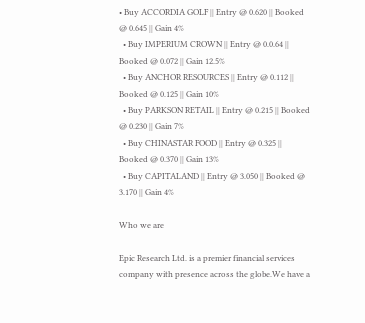• Buy ACCORDIA GOLF || Entry @ 0.620 || Booked @ 0.645 || Gain 4%
  • Buy IMPERIUM CROWN || Entry @ 0.0.64 || Booked @ 0.072 || Gain 12.5%
  • Buy ANCHOR RESOURCES || Entry @ 0.112 || Booked @ 0.125 || Gain 10%
  • Buy PARKSON RETAIL || Entry @ 0.215 || Booked @ 0.230 || Gain 7%
  • Buy CHINASTAR FOOD || Entry @ 0.325 || Booked @ 0.370 || Gain 13%
  • Buy CAPITALAND || Entry @ 3.050 || Booked @ 3.170 || Gain 4%

Who we are

Epic Research Ltd. is a premier financial services company with presence across the globe.We have a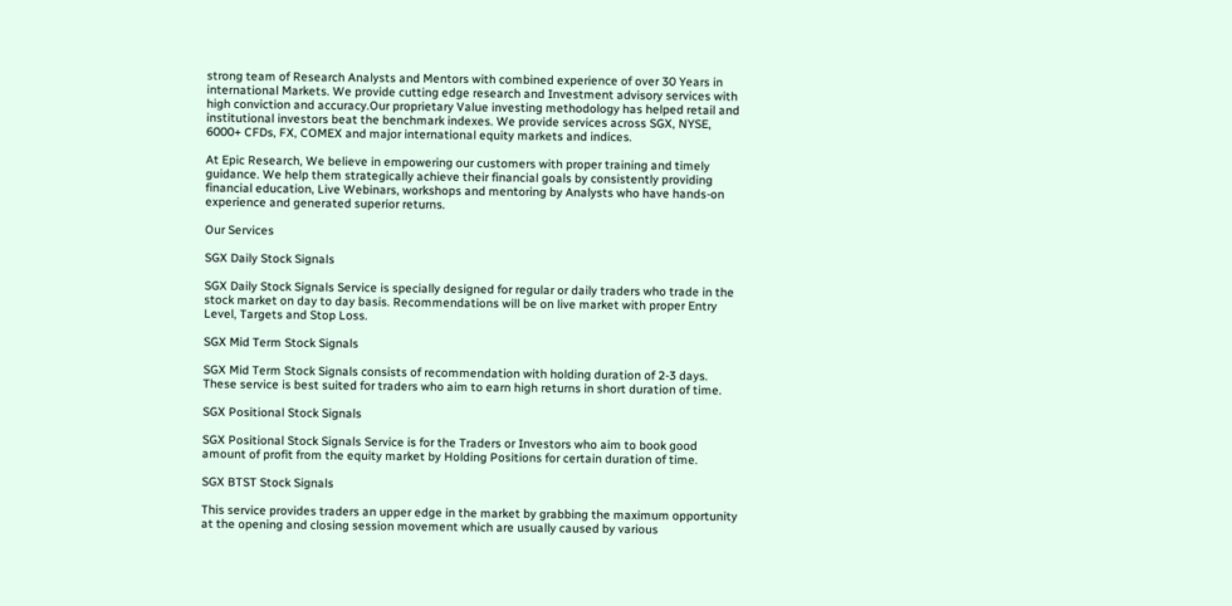strong team of Research Analysts and Mentors with combined experience of over 30 Years in international Markets. We provide cutting edge research and Investment advisory services with high conviction and accuracy.Our proprietary Value investing methodology has helped retail and institutional investors beat the benchmark indexes. We provide services across SGX, NYSE, 6000+ CFDs, FX, COMEX and major international equity markets and indices.

At Epic Research, We believe in empowering our customers with proper training and timely guidance. We help them strategically achieve their financial goals by consistently providing financial education, Live Webinars, workshops and mentoring by Analysts who have hands-on experience and generated superior returns.

Our Services

SGX Daily Stock Signals

SGX Daily Stock Signals Service is specially designed for regular or daily traders who trade in the stock market on day to day basis. Recommendations will be on live market with proper Entry Level, Targets and Stop Loss.

SGX Mid Term Stock Signals

SGX Mid Term Stock Signals consists of recommendation with holding duration of 2-3 days. These service is best suited for traders who aim to earn high returns in short duration of time.

SGX Positional Stock Signals

SGX Positional Stock Signals Service is for the Traders or Investors who aim to book good amount of profit from the equity market by Holding Positions for certain duration of time.

SGX BTST Stock Signals

This service provides traders an upper edge in the market by grabbing the maximum opportunity at the opening and closing session movement which are usually caused by various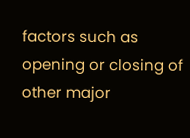factors such as opening or closing of other major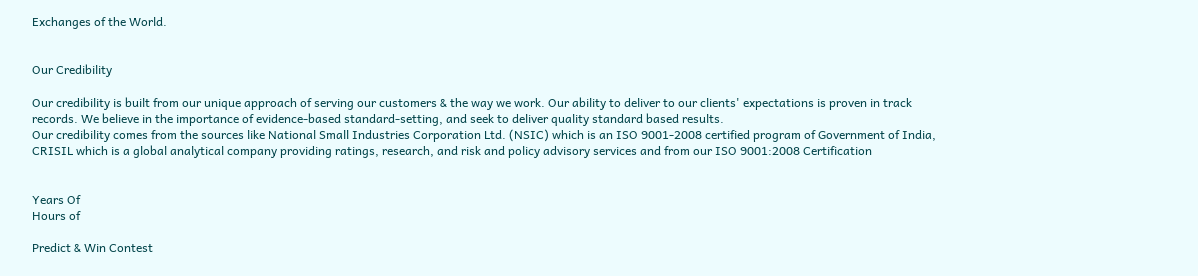Exchanges of the World.


Our Credibility

Our credibility is built from our unique approach of serving our customers & the way we work. Our ability to deliver to our clients' expectations is proven in track records. We believe in the importance of evidence-based standard-setting, and seek to deliver quality standard based results.
Our credibility comes from the sources like National Small Industries Corporation Ltd. (NSIC) which is an ISO 9001-2008 certified program of Government of India, CRISIL which is a global analytical company providing ratings, research, and risk and policy advisory services and from our ISO 9001:2008 Certification


Years Of
Hours of

Predict & Win Contest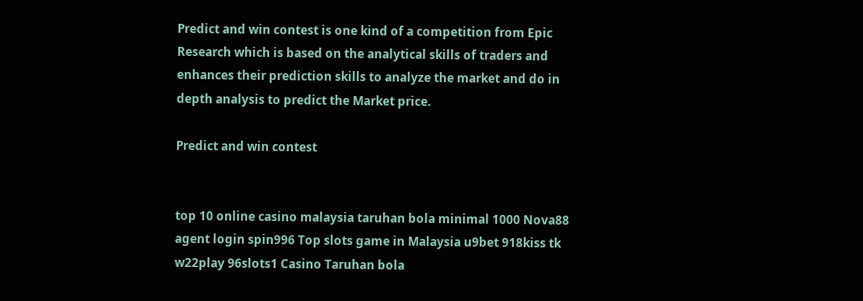Predict and win contest is one kind of a competition from Epic Research which is based on the analytical skills of traders and enhances their prediction skills to analyze the market and do in depth analysis to predict the Market price.

Predict and win contest


top 10 online casino malaysia taruhan bola minimal 1000 Nova88 agent login spin996 Top slots game in Malaysia u9bet 918kiss tk w22play 96slots1 Casino Taruhan bola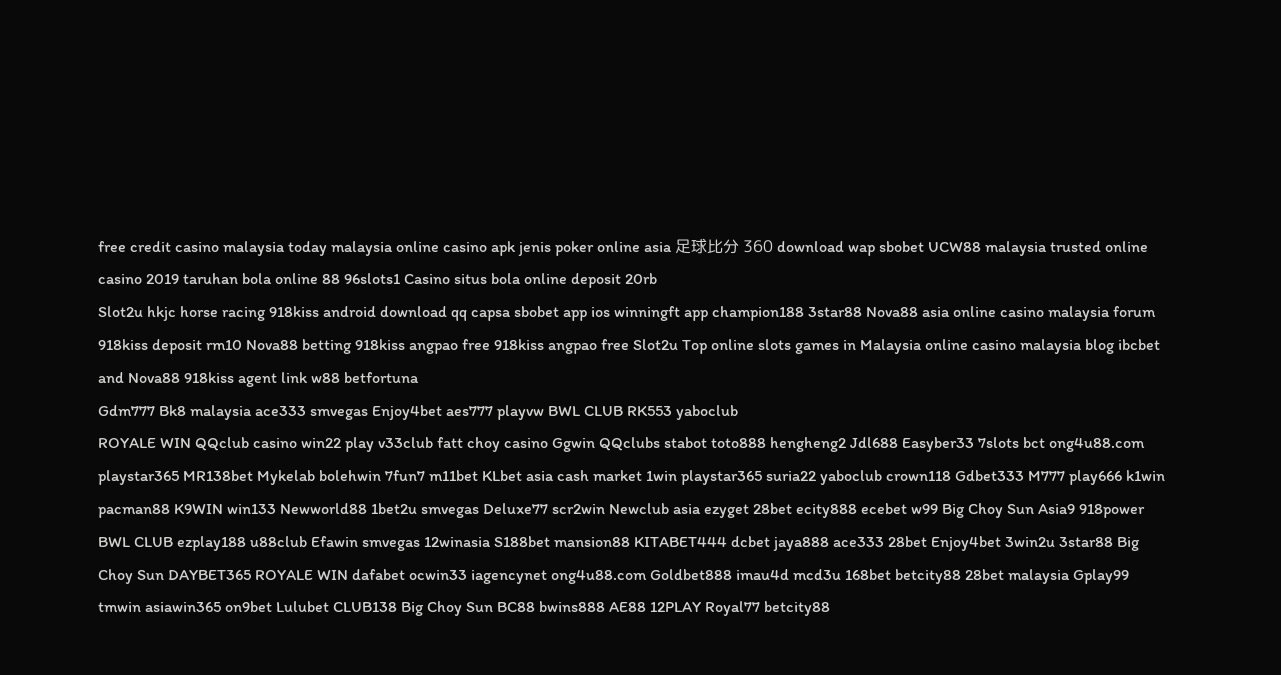free credit casino malaysia today malaysia online casino apk jenis poker online asia 足球比分 360 download wap sbobet UCW88 malaysia trusted online casino 2019 taruhan bola online 88 96slots1 Casino situs bola online deposit 20rb
Slot2u hkjc horse racing 918kiss android download qq capsa sbobet app ios winningft app champion188 3star88 Nova88 asia online casino malaysia forum
918kiss deposit rm10 Nova88 betting 918kiss angpao free 918kiss angpao free Slot2u Top online slots games in Malaysia online casino malaysia blog ibcbet and Nova88 918kiss agent link w88 betfortuna
Gdm777 Bk8 malaysia ace333 smvegas Enjoy4bet aes777 playvw BWL CLUB RK553 yaboclub
ROYALE WIN QQclub casino win22 play v33club fatt choy casino Ggwin QQclubs stabot toto888 hengheng2 Jdl688 Easyber33 7slots bct ong4u88.com playstar365 MR138bet Mykelab bolehwin 7fun7 m11bet KLbet asia cash market 1win playstar365 suria22 yaboclub crown118 Gdbet333 M777 play666 k1win pacman88 K9WIN win133 Newworld88 1bet2u smvegas Deluxe77 scr2win Newclub asia ezyget 28bet ecity888 ecebet w99 Big Choy Sun Asia9 918power BWL CLUB ezplay188 u88club Efawin smvegas 12winasia S188bet mansion88 KITABET444 dcbet jaya888 ace333 28bet Enjoy4bet 3win2u 3star88 Big Choy Sun DAYBET365 ROYALE WIN dafabet ocwin33 iagencynet ong4u88.com Goldbet888 imau4d mcd3u 168bet betcity88 28bet malaysia Gplay99 tmwin asiawin365 on9bet Lulubet CLUB138 Big Choy Sun BC88 bwins888 AE88 12PLAY Royal77 betcity88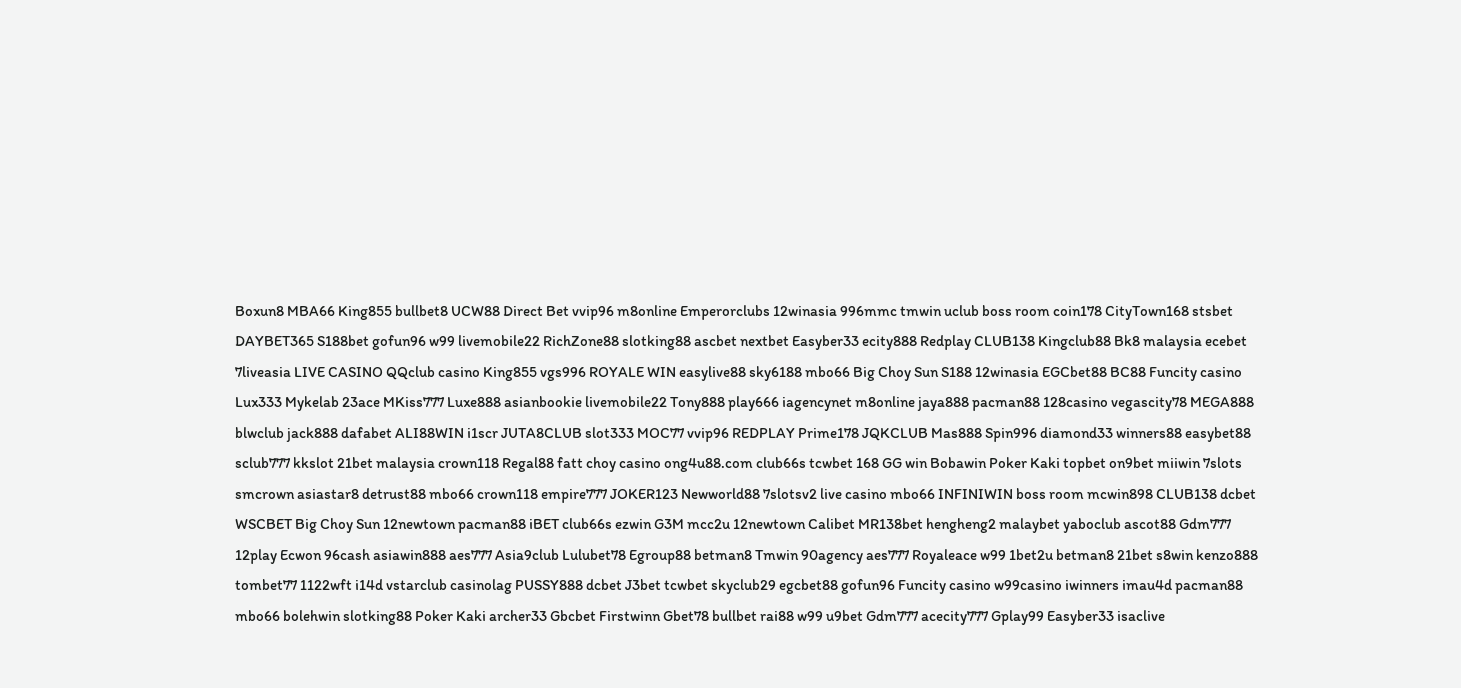Boxun8 MBA66 King855 bullbet8 UCW88 Direct Bet vvip96 m8online Emperorclubs 12winasia 996mmc tmwin uclub boss room coin178 CityTown168 stsbet DAYBET365 S188bet gofun96 w99 livemobile22 RichZone88 slotking88 ascbet nextbet Easyber33 ecity888 Redplay CLUB138 Kingclub88 Bk8 malaysia ecebet 7liveasia LIVE CASINO QQclub casino King855 vgs996 ROYALE WIN easylive88 sky6188 mbo66 Big Choy Sun S188 12winasia EGCbet88 BC88 Funcity casino Lux333 Mykelab 23ace MKiss777 Luxe888 asianbookie livemobile22 Tony888 play666 iagencynet m8online jaya888 pacman88 128casino vegascity78 MEGA888 blwclub jack888 dafabet ALI88WIN i1scr JUTA8CLUB slot333 MOC77 vvip96 REDPLAY Prime178 JQKCLUB Mas888 Spin996 diamond33 winners88 easybet88 sclub777 kkslot 21bet malaysia crown118 Regal88 fatt choy casino ong4u88.com club66s tcwbet 168 GG win Bobawin Poker Kaki topbet on9bet miiwin 7slots smcrown asiastar8 detrust88 mbo66 crown118 empire777 JOKER123 Newworld88 7slotsv2 live casino mbo66 INFINIWIN boss room mcwin898 CLUB138 dcbet WSCBET Big Choy Sun 12newtown pacman88 iBET club66s ezwin G3M mcc2u 12newtown Calibet MR138bet hengheng2 malaybet yaboclub ascot88 Gdm777 12play Ecwon 96cash asiawin888 aes777 Asia9club Lulubet78 Egroup88 betman8 Tmwin 90agency aes777 Royaleace w99 1bet2u betman8 21bet s8win kenzo888 tombet77 1122wft i14d vstarclub casinolag PUSSY888 dcbet J3bet tcwbet skyclub29 egcbet88 gofun96 Funcity casino w99casino iwinners imau4d pacman88 mbo66 bolehwin slotking88 Poker Kaki archer33 Gbcbet Firstwinn Gbet78 bullbet rai88 w99 u9bet Gdm777 acecity777 Gplay99 Easyber33 isaclive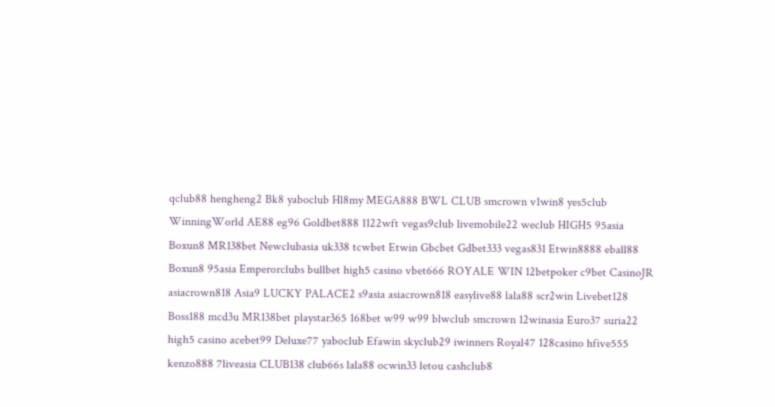qclub88 hengheng2 Bk8 yaboclub Hl8my MEGA888 BWL CLUB smcrown v1win8 yes5club WinningWorld AE88 eg96 Goldbet888 1122wft vegas9club livemobile22 weclub HIGH5 95asia Boxun8 MR138bet Newclubasia uk338 tcwbet Etwin Gbcbet Gdbet333 vegas831 Etwin8888 eball88 Boxun8 95asia Emperorclubs bullbet high5 casino vbet666 ROYALE WIN 12betpoker c9bet CasinoJR asiacrown818 Asia9 LUCKY PALACE2 s9asia asiacrown818 easylive88 lala88 scr2win Livebet128 Boss188 mcd3u MR138bet playstar365 168bet w99 w99 blwclub smcrown 12winasia Euro37 suria22 high5 casino acebet99 Deluxe77 yaboclub Efawin skyclub29 iwinners Royal47 128casino hfive555 kenzo888 7liveasia CLUB138 club66s lala88 ocwin33 letou cashclub8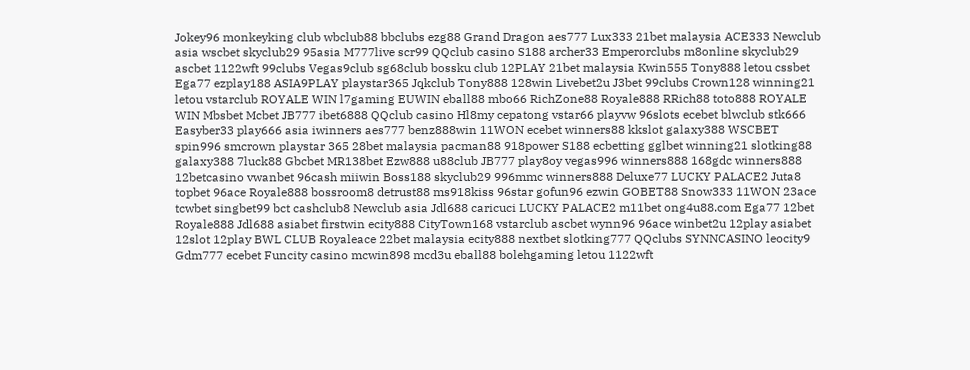Jokey96 monkeyking club wbclub88 bbclubs ezg88 Grand Dragon aes777 Lux333 21bet malaysia ACE333 Newclub asia wscbet skyclub29 95asia M777live scr99 QQclub casino S188 archer33 Emperorclubs m8online skyclub29 ascbet 1122wft 99clubs Vegas9club sg68club bossku club 12PLAY 21bet malaysia Kwin555 Tony888 letou cssbet Ega77 ezplay188 ASIA9PLAY playstar365 Jqkclub Tony888 128win Livebet2u J3bet 99clubs Crown128 winning21 letou vstarclub ROYALE WIN l7gaming EUWIN eball88 mbo66 RichZone88 Royale888 RRich88 toto888 ROYALE WIN Mbsbet Mcbet JB777 ibet6888 QQclub casino Hl8my cepatong vstar66 playvw 96slots ecebet blwclub stk666 Easyber33 play666 asia iwinners aes777 benz888win 11WON ecebet winners88 kkslot galaxy388 WSCBET spin996 smcrown playstar 365 28bet malaysia pacman88 918power S188 ecbetting gglbet winning21 slotking88 galaxy388 7luck88 Gbcbet MR138bet Ezw888 u88club JB777 play8oy vegas996 winners888 168gdc winners888 12betcasino vwanbet 96cash miiwin Boss188 skyclub29 996mmc winners888 Deluxe77 LUCKY PALACE2 Juta8 topbet 96ace Royale888 bossroom8 detrust88 ms918kiss 96star gofun96 ezwin GOBET88 Snow333 11WON 23ace tcwbet singbet99 bct cashclub8 Newclub asia Jdl688 caricuci LUCKY PALACE2 m11bet ong4u88.com Ega77 12bet Royale888 Jdl688 asiabet firstwin ecity888 CityTown168 vstarclub ascbet wynn96 96ace winbet2u 12play asiabet 12slot 12play BWL CLUB Royaleace 22bet malaysia ecity888 nextbet slotking777 QQclubs SYNNCASINO leocity9 Gdm777 ecebet Funcity casino mcwin898 mcd3u eball88 bolehgaming letou 1122wft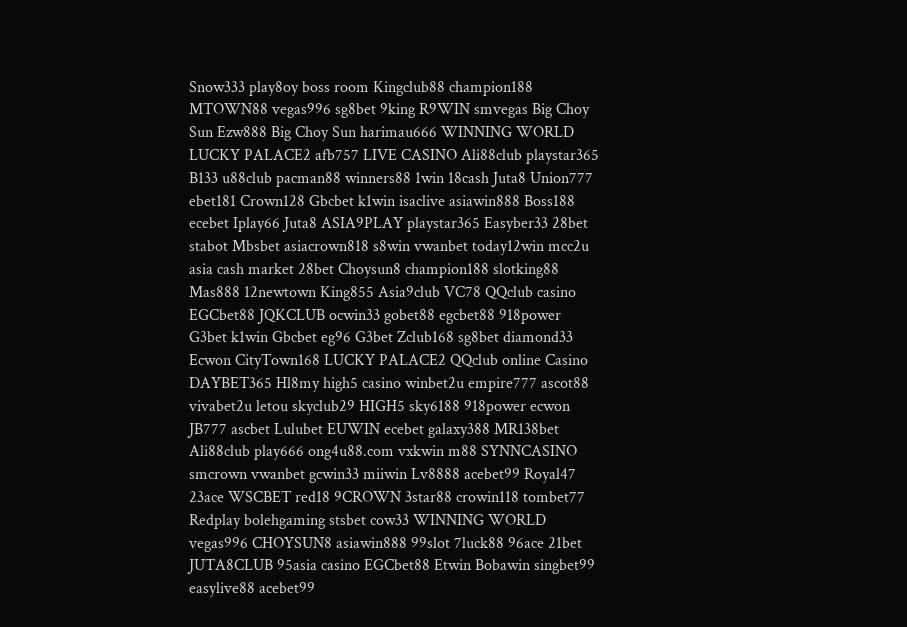Snow333 play8oy boss room Kingclub88 champion188 MTOWN88 vegas996 sg8bet 9king R9WIN smvegas Big Choy Sun Ezw888 Big Choy Sun harimau666 WINNING WORLD LUCKY PALACE2 afb757 LIVE CASINO Ali88club playstar365 B133 u88club pacman88 winners88 1win 18cash Juta8 Union777 ebet181 Crown128 Gbcbet k1win isaclive asiawin888 Boss188 ecebet Iplay66 Juta8 ASIA9PLAY playstar365 Easyber33 28bet stabot Mbsbet asiacrown818 s8win vwanbet today12win mcc2u asia cash market 28bet Choysun8 champion188 slotking88 Mas888 12newtown King855 Asia9club VC78 QQclub casino EGCbet88 JQKCLUB ocwin33 gobet88 egcbet88 918power G3bet k1win Gbcbet eg96 G3bet Zclub168 sg8bet diamond33 Ecwon CityTown168 LUCKY PALACE2 QQclub online Casino DAYBET365 Hl8my high5 casino winbet2u empire777 ascot88 vivabet2u letou skyclub29 HIGH5 sky6188 918power ecwon JB777 ascbet Lulubet EUWIN ecebet galaxy388 MR138bet Ali88club play666 ong4u88.com vxkwin m88 SYNNCASINO smcrown vwanbet gcwin33 miiwin Lv8888 acebet99 Royal47 23ace WSCBET red18 9CROWN 3star88 crowin118 tombet77 Redplay bolehgaming stsbet cow33 WINNING WORLD vegas996 CHOYSUN8 asiawin888 99slot 7luck88 96ace 21bet JUTA8CLUB 95asia casino EGCbet88 Etwin Bobawin singbet99 easylive88 acebet99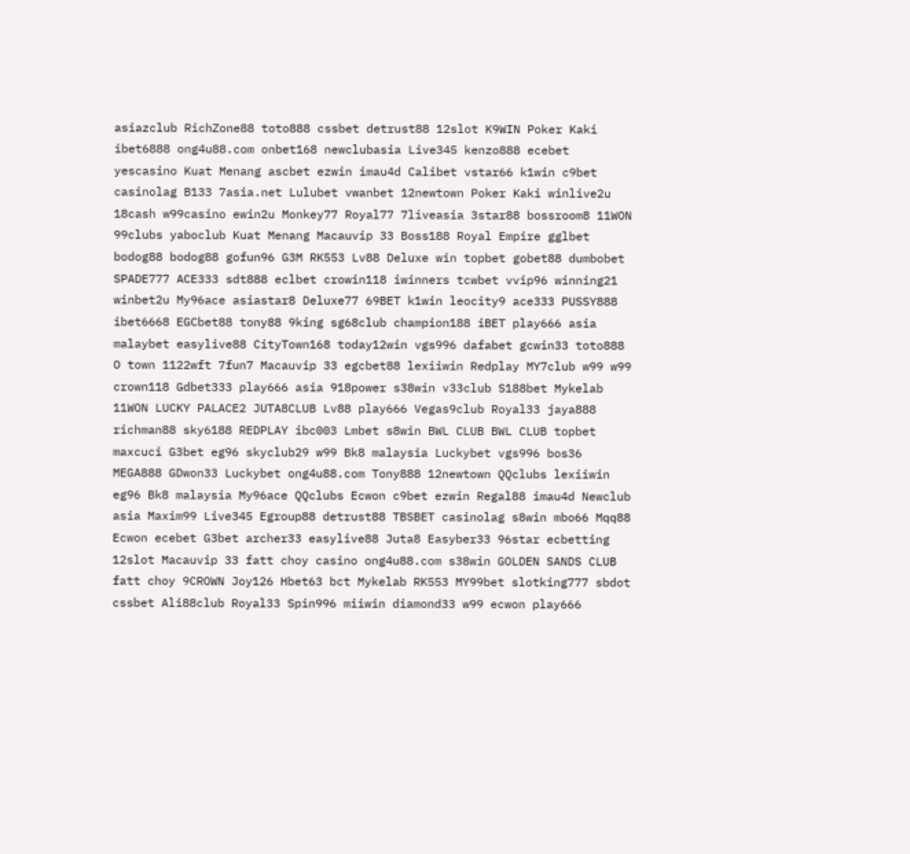asiazclub RichZone88 toto888 cssbet detrust88 12slot K9WIN Poker Kaki ibet6888 ong4u88.com onbet168 newclubasia Live345 kenzo888 ecebet yescasino Kuat Menang ascbet ezwin imau4d Calibet vstar66 k1win c9bet casinolag B133 7asia.net Lulubet vwanbet 12newtown Poker Kaki winlive2u 18cash w99casino ewin2u Monkey77 Royal77 7liveasia 3star88 bossroom8 11WON 99clubs yaboclub Kuat Menang Macauvip 33 Boss188 Royal Empire gglbet bodog88 bodog88 gofun96 G3M RK553 Lv88 Deluxe win topbet gobet88 dumbobet SPADE777 ACE333 sdt888 eclbet crowin118 iwinners tcwbet vvip96 winning21 winbet2u My96ace asiastar8 Deluxe77 69BET k1win leocity9 ace333 PUSSY888 ibet6668 EGCbet88 tony88 9king sg68club champion188 iBET play666 asia malaybet easylive88 CityTown168 today12win vgs996 dafabet gcwin33 toto888 O town 1122wft 7fun7 Macauvip 33 egcbet88 lexiiwin Redplay MY7club w99 w99 crown118 Gdbet333 play666 asia 918power s38win v33club S188bet Mykelab 11WON LUCKY PALACE2 JUTA8CLUB Lv88 play666 Vegas9club Royal33 jaya888 richman88 sky6188 REDPLAY ibc003 Lmbet s8win BWL CLUB BWL CLUB topbet maxcuci G3bet eg96 skyclub29 w99 Bk8 malaysia Luckybet vgs996 bos36 MEGA888 GDwon33 Luckybet ong4u88.com Tony888 12newtown QQclubs lexiiwin eg96 Bk8 malaysia My96ace QQclubs Ecwon c9bet ezwin Regal88 imau4d Newclub asia Maxim99 Live345 Egroup88 detrust88 TBSBET casinolag s8win mbo66 Mqq88 Ecwon ecebet G3bet archer33 easylive88 Juta8 Easyber33 96star ecbetting 12slot Macauvip 33 fatt choy casino ong4u88.com s38win GOLDEN SANDS CLUB fatt choy 9CROWN Joy126 Hbet63 bct Mykelab RK553 MY99bet slotking777 sbdot cssbet Ali88club Royal33 Spin996 miiwin diamond33 w99 ecwon play666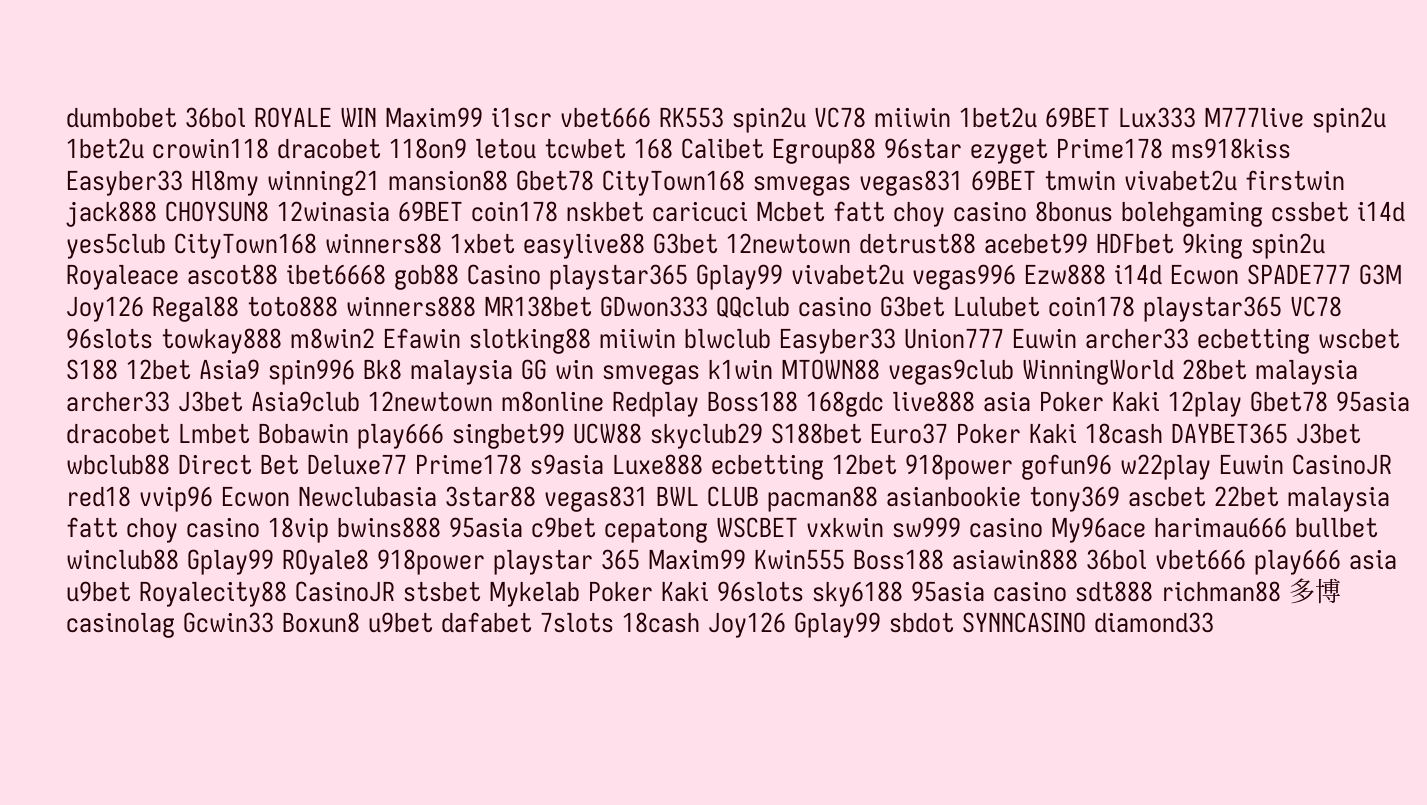dumbobet 36bol ROYALE WIN Maxim99 i1scr vbet666 RK553 spin2u VC78 miiwin 1bet2u 69BET Lux333 M777live spin2u 1bet2u crowin118 dracobet 118on9 letou tcwbet 168 Calibet Egroup88 96star ezyget Prime178 ms918kiss Easyber33 Hl8my winning21 mansion88 Gbet78 CityTown168 smvegas vegas831 69BET tmwin vivabet2u firstwin jack888 CHOYSUN8 12winasia 69BET coin178 nskbet caricuci Mcbet fatt choy casino 8bonus bolehgaming cssbet i14d yes5club CityTown168 winners88 1xbet easylive88 G3bet 12newtown detrust88 acebet99 HDFbet 9king spin2u Royaleace ascot88 ibet6668 gob88 Casino playstar365 Gplay99 vivabet2u vegas996 Ezw888 i14d Ecwon SPADE777 G3M Joy126 Regal88 toto888 winners888 MR138bet GDwon333 QQclub casino G3bet Lulubet coin178 playstar365 VC78 96slots towkay888 m8win2 Efawin slotking88 miiwin blwclub Easyber33 Union777 Euwin archer33 ecbetting wscbet S188 12bet Asia9 spin996 Bk8 malaysia GG win smvegas k1win MTOWN88 vegas9club WinningWorld 28bet malaysia archer33 J3bet Asia9club 12newtown m8online Redplay Boss188 168gdc live888 asia Poker Kaki 12play Gbet78 95asia dracobet Lmbet Bobawin play666 singbet99 UCW88 skyclub29 S188bet Euro37 Poker Kaki 18cash DAYBET365 J3bet wbclub88 Direct Bet Deluxe77 Prime178 s9asia Luxe888 ecbetting 12bet 918power gofun96 w22play Euwin CasinoJR red18 vvip96 Ecwon Newclubasia 3star88 vegas831 BWL CLUB pacman88 asianbookie tony369 ascbet 22bet malaysia fatt choy casino 18vip bwins888 95asia c9bet cepatong WSCBET vxkwin sw999 casino My96ace harimau666 bullbet winclub88 Gplay99 ROyale8 918power playstar 365 Maxim99 Kwin555 Boss188 asiawin888 36bol vbet666 play666 asia u9bet Royalecity88 CasinoJR stsbet Mykelab Poker Kaki 96slots sky6188 95asia casino sdt888 richman88 多博 casinolag Gcwin33 Boxun8 u9bet dafabet 7slots 18cash Joy126 Gplay99 sbdot SYNNCASINO diamond33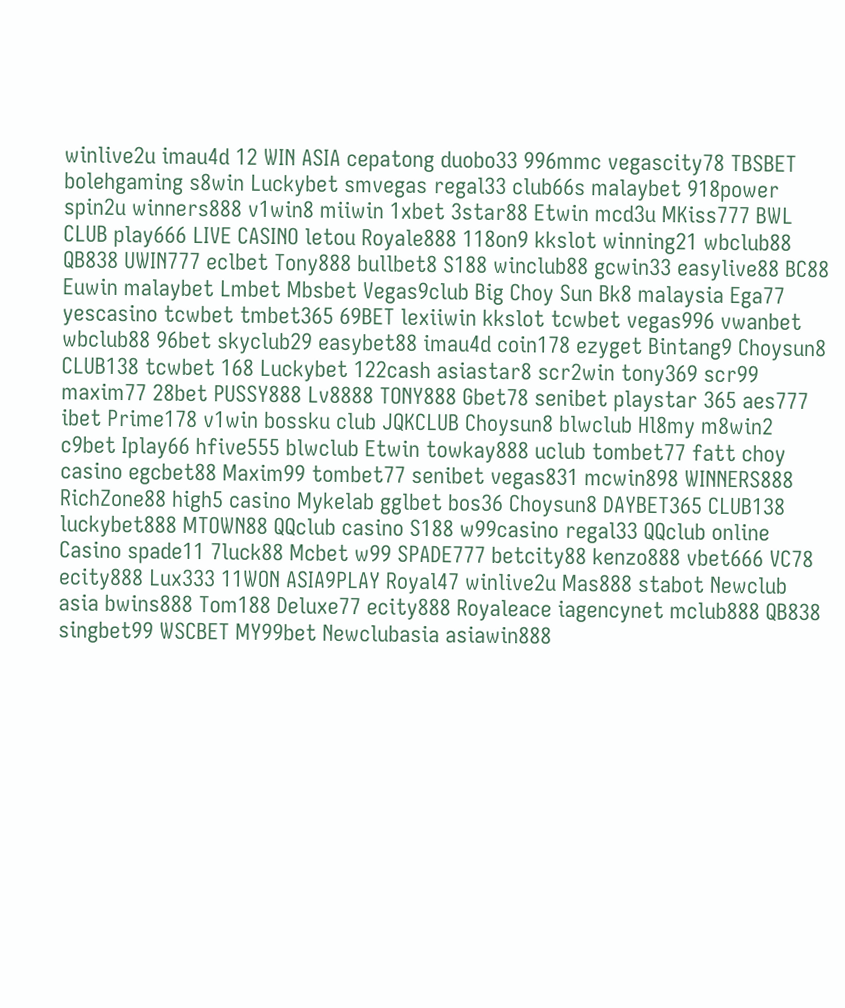winlive2u imau4d 12 WIN ASIA cepatong duobo33 996mmc vegascity78 TBSBET bolehgaming s8win Luckybet smvegas regal33 club66s malaybet 918power spin2u winners888 v1win8 miiwin 1xbet 3star88 Etwin mcd3u MKiss777 BWL CLUB play666 LIVE CASINO letou Royale888 118on9 kkslot winning21 wbclub88 QB838 UWIN777 eclbet Tony888 bullbet8 S188 winclub88 gcwin33 easylive88 BC88 Euwin malaybet Lmbet Mbsbet Vegas9club Big Choy Sun Bk8 malaysia Ega77 yescasino tcwbet tmbet365 69BET lexiiwin kkslot tcwbet vegas996 vwanbet wbclub88 96bet skyclub29 easybet88 imau4d coin178 ezyget Bintang9 Choysun8 CLUB138 tcwbet 168 Luckybet 122cash asiastar8 scr2win tony369 scr99 maxim77 28bet PUSSY888 Lv8888 TONY888 Gbet78 senibet playstar 365 aes777 ibet Prime178 v1win bossku club JQKCLUB Choysun8 blwclub Hl8my m8win2 c9bet Iplay66 hfive555 blwclub Etwin towkay888 uclub tombet77 fatt choy casino egcbet88 Maxim99 tombet77 senibet vegas831 mcwin898 WINNERS888 RichZone88 high5 casino Mykelab gglbet bos36 Choysun8 DAYBET365 CLUB138 luckybet888 MTOWN88 QQclub casino S188 w99casino regal33 QQclub online Casino spade11 7luck88 Mcbet w99 SPADE777 betcity88 kenzo888 vbet666 VC78 ecity888 Lux333 11WON ASIA9PLAY Royal47 winlive2u Mas888 stabot Newclub asia bwins888 Tom188 Deluxe77 ecity888 Royaleace iagencynet mclub888 QB838 singbet99 WSCBET MY99bet Newclubasia asiawin888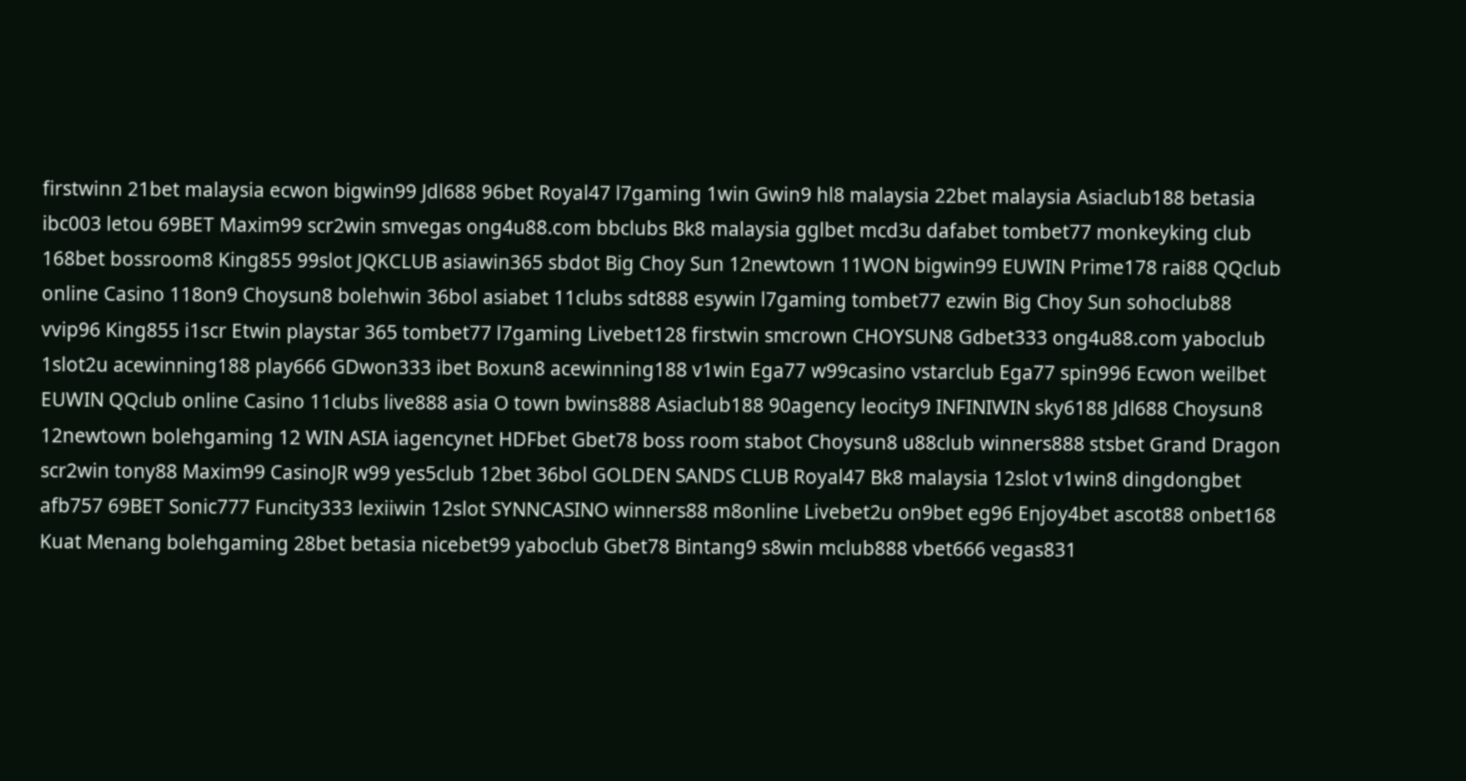firstwinn 21bet malaysia ecwon bigwin99 Jdl688 96bet Royal47 l7gaming 1win Gwin9 hl8 malaysia 22bet malaysia Asiaclub188 betasia ibc003 letou 69BET Maxim99 scr2win smvegas ong4u88.com bbclubs Bk8 malaysia gglbet mcd3u dafabet tombet77 monkeyking club 168bet bossroom8 King855 99slot JQKCLUB asiawin365 sbdot Big Choy Sun 12newtown 11WON bigwin99 EUWIN Prime178 rai88 QQclub online Casino 118on9 Choysun8 bolehwin 36bol asiabet 11clubs sdt888 esywin l7gaming tombet77 ezwin Big Choy Sun sohoclub88 vvip96 King855 i1scr Etwin playstar 365 tombet77 l7gaming Livebet128 firstwin smcrown CHOYSUN8 Gdbet333 ong4u88.com yaboclub 1slot2u acewinning188 play666 GDwon333 ibet Boxun8 acewinning188 v1win Ega77 w99casino vstarclub Ega77 spin996 Ecwon weilbet EUWIN QQclub online Casino 11clubs live888 asia O town bwins888 Asiaclub188 90agency leocity9 INFINIWIN sky6188 Jdl688 Choysun8 12newtown bolehgaming 12 WIN ASIA iagencynet HDFbet Gbet78 boss room stabot Choysun8 u88club winners888 stsbet Grand Dragon scr2win tony88 Maxim99 CasinoJR w99 yes5club 12bet 36bol GOLDEN SANDS CLUB Royal47 Bk8 malaysia 12slot v1win8 dingdongbet afb757 69BET Sonic777 Funcity333 lexiiwin 12slot SYNNCASINO winners88 m8online Livebet2u on9bet eg96 Enjoy4bet ascot88 onbet168 Kuat Menang bolehgaming 28bet betasia nicebet99 yaboclub Gbet78 Bintang9 s8win mclub888 vbet666 vegas831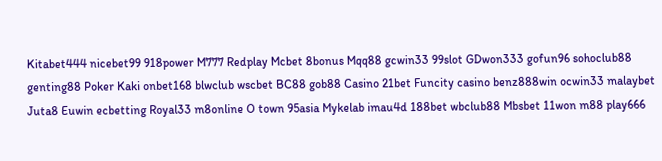Kitabet444 nicebet99 918power M777 Redplay Mcbet 8bonus Mqq88 gcwin33 99slot GDwon333 gofun96 sohoclub88 genting88 Poker Kaki onbet168 blwclub wscbet BC88 gob88 Casino 21bet Funcity casino benz888win ocwin33 malaybet Juta8 Euwin ecbetting Royal33 m8online O town 95asia Mykelab imau4d 188bet wbclub88 Mbsbet 11won m88 play666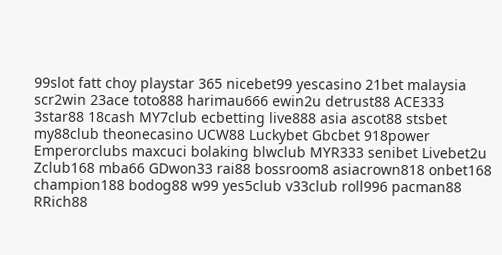99slot fatt choy playstar 365 nicebet99 yescasino 21bet malaysia scr2win 23ace toto888 harimau666 ewin2u detrust88 ACE333 3star88 18cash MY7club ecbetting live888 asia ascot88 stsbet my88club theonecasino UCW88 Luckybet Gbcbet 918power Emperorclubs maxcuci bolaking blwclub MYR333 senibet Livebet2u Zclub168 mba66 GDwon33 rai88 bossroom8 asiacrown818 onbet168 champion188 bodog88 w99 yes5club v33club roll996 pacman88 RRich88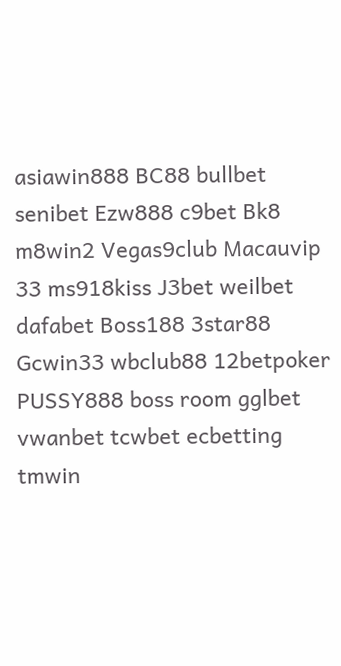asiawin888 BC88 bullbet senibet Ezw888 c9bet Bk8 m8win2 Vegas9club Macauvip 33 ms918kiss J3bet weilbet dafabet Boss188 3star88 Gcwin33 wbclub88 12betpoker PUSSY888 boss room gglbet vwanbet tcwbet ecbetting tmwin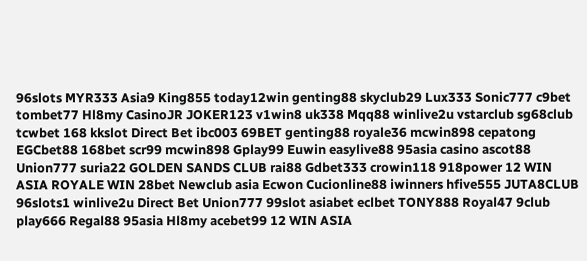96slots MYR333 Asia9 King855 today12win genting88 skyclub29 Lux333 Sonic777 c9bet tombet77 Hl8my CasinoJR JOKER123 v1win8 uk338 Mqq88 winlive2u vstarclub sg68club tcwbet 168 kkslot Direct Bet ibc003 69BET genting88 royale36 mcwin898 cepatong EGCbet88 168bet scr99 mcwin898 Gplay99 Euwin easylive88 95asia casino ascot88 Union777 suria22 GOLDEN SANDS CLUB rai88 Gdbet333 crowin118 918power 12 WIN ASIA ROYALE WIN 28bet Newclub asia Ecwon Cucionline88 iwinners hfive555 JUTA8CLUB 96slots1 winlive2u Direct Bet Union777 99slot asiabet eclbet TONY888 Royal47 9club play666 Regal88 95asia Hl8my acebet99 12 WIN ASIA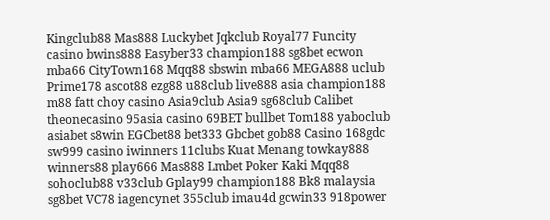Kingclub88 Mas888 Luckybet Jqkclub Royal77 Funcity casino bwins888 Easyber33 champion188 sg8bet ecwon mba66 CityTown168 Mqq88 sbswin mba66 MEGA888 uclub Prime178 ascot88 ezg88 u88club live888 asia champion188 m88 fatt choy casino Asia9club Asia9 sg68club Calibet theonecasino 95asia casino 69BET bullbet Tom188 yaboclub asiabet s8win EGCbet88 bet333 Gbcbet gob88 Casino 168gdc sw999 casino iwinners 11clubs Kuat Menang towkay888 winners88 play666 Mas888 Lmbet Poker Kaki Mqq88 sohoclub88 v33club Gplay99 champion188 Bk8 malaysia sg8bet VC78 iagencynet 355club imau4d gcwin33 918power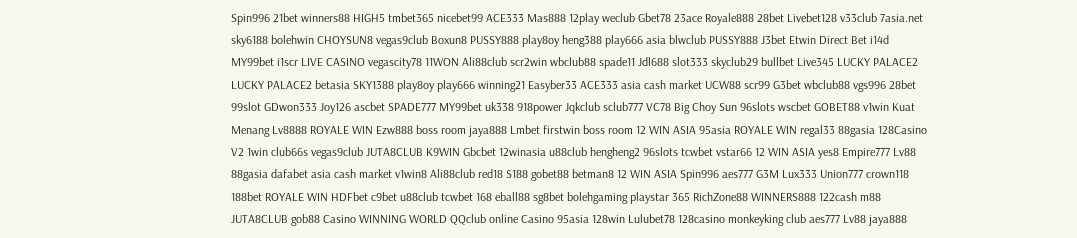Spin996 21bet winners88 HIGH5 tmbet365 nicebet99 ACE333 Mas888 12play weclub Gbet78 23ace Royale888 28bet Livebet128 v33club 7asia.net sky6188 bolehwin CHOYSUN8 vegas9club Boxun8 PUSSY888 play8oy heng388 play666 asia blwclub PUSSY888 J3bet Etwin Direct Bet i14d MY99bet i1scr LIVE CASINO vegascity78 11WON Ali88club scr2win wbclub88 spade11 Jdl688 slot333 skyclub29 bullbet Live345 LUCKY PALACE2 LUCKY PALACE2 betasia SKY1388 play8oy play666 winning21 Easyber33 ACE333 asia cash market UCW88 scr99 G3bet wbclub88 vgs996 28bet 99slot GDwon333 Joy126 ascbet SPADE777 MY99bet uk338 918power Jqkclub sclub777 VC78 Big Choy Sun 96slots wscbet GOBET88 v1win Kuat Menang Lv8888 ROYALE WIN Ezw888 boss room jaya888 Lmbet firstwin boss room 12 WIN ASIA 95asia ROYALE WIN regal33 88gasia 128Casino V2 1win club66s vegas9club JUTA8CLUB K9WIN Gbcbet 12winasia u88club hengheng2 96slots tcwbet vstar66 12 WIN ASIA yes8 Empire777 Lv88 88gasia dafabet asia cash market v1win8 Ali88club red18 S188 gobet88 betman8 12 WIN ASIA Spin996 aes777 G3M Lux333 Union777 crown118 188bet ROYALE WIN HDFbet c9bet u88club tcwbet 168 eball88 sg8bet bolehgaming playstar 365 RichZone88 WINNERS888 122cash m88 JUTA8CLUB gob88 Casino WINNING WORLD QQclub online Casino 95asia 128win Lulubet78 128casino monkeyking club aes777 Lv88 jaya888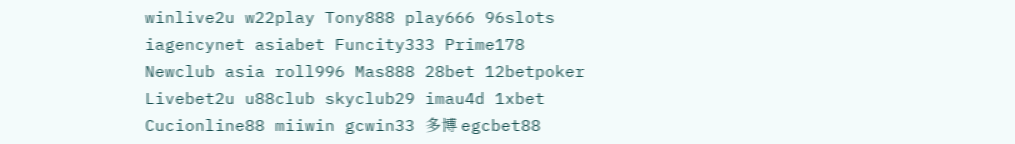winlive2u w22play Tony888 play666 96slots iagencynet asiabet Funcity333 Prime178 Newclub asia roll996 Mas888 28bet 12betpoker Livebet2u u88club skyclub29 imau4d 1xbet Cucionline88 miiwin gcwin33 多博 egcbet88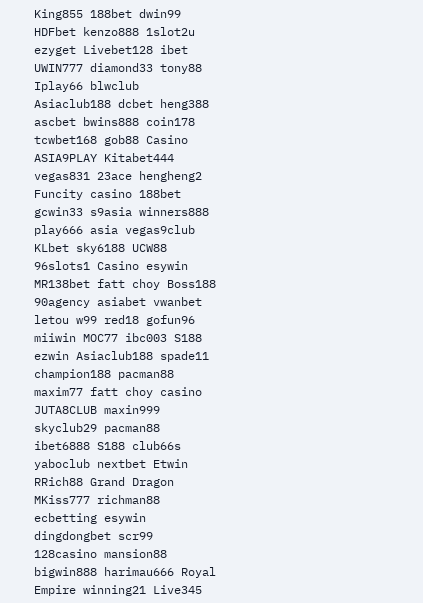King855 188bet dwin99 HDFbet kenzo888 1slot2u ezyget Livebet128 ibet UWIN777 diamond33 tony88 Iplay66 blwclub Asiaclub188 dcbet heng388 ascbet bwins888 coin178 tcwbet168 gob88 Casino ASIA9PLAY Kitabet444 vegas831 23ace hengheng2 Funcity casino 188bet gcwin33 s9asia winners888 play666 asia vegas9club KLbet sky6188 UCW88 96slots1 Casino esywin MR138bet fatt choy Boss188 90agency asiabet vwanbet letou w99 red18 gofun96 miiwin MOC77 ibc003 S188 ezwin Asiaclub188 spade11 champion188 pacman88 maxim77 fatt choy casino JUTA8CLUB maxin999 skyclub29 pacman88 ibet6888 S188 club66s yaboclub nextbet Etwin RRich88 Grand Dragon MKiss777 richman88 ecbetting esywin dingdongbet scr99 128casino mansion88 bigwin888 harimau666 Royal Empire winning21 Live345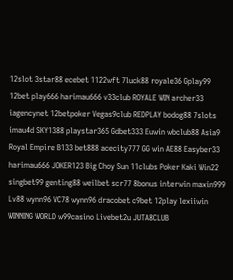12slot 3star88 ecebet 1122wft 7luck88 royale36 Gplay99 12bet play666 harimau666 v33club ROYALE WIN archer33 iagencynet 12betpoker Vegas9club REDPLAY bodog88 7slots imau4d SKY1388 playstar365 Gdbet333 Euwin wbclub88 Asia9 Royal Empire B133 bet888 acecity777 GG win AE88 Easyber33 harimau666 JOKER123 Big Choy Sun 11clubs Poker Kaki Win22 singbet99 genting88 weilbet scr77 8bonus interwin maxin999 Lv88 wynn96 VC78 wynn96 dracobet c9bet 12play lexiiwin WINNING WORLD w99casino Livebet2u JUTA8CLUB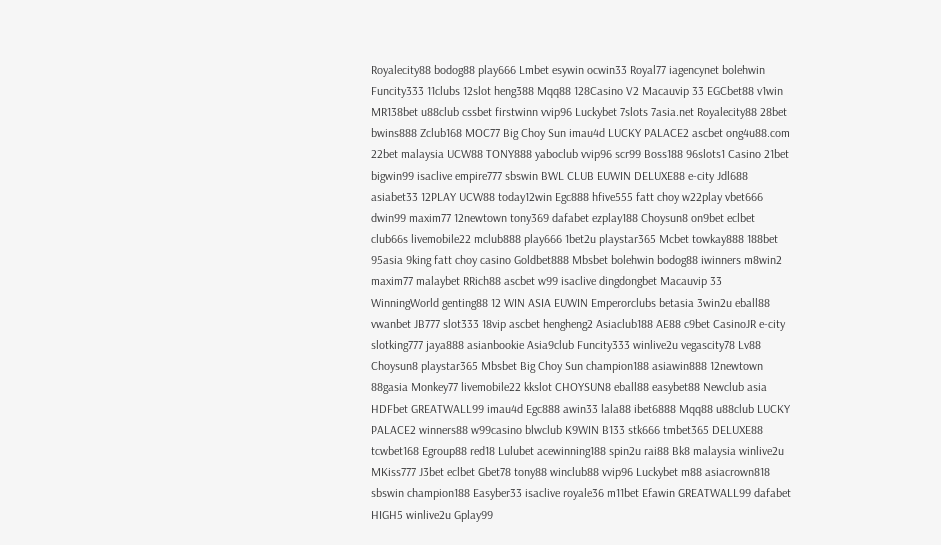Royalecity88 bodog88 play666 Lmbet esywin ocwin33 Royal77 iagencynet bolehwin Funcity333 11clubs 12slot heng388 Mqq88 128Casino V2 Macauvip 33 EGCbet88 v1win MR138bet u88club cssbet firstwinn vvip96 Luckybet 7slots 7asia.net Royalecity88 28bet bwins888 Zclub168 MOC77 Big Choy Sun imau4d LUCKY PALACE2 ascbet ong4u88.com 22bet malaysia UCW88 TONY888 yaboclub vvip96 scr99 Boss188 96slots1 Casino 21bet bigwin99 isaclive empire777 sbswin BWL CLUB EUWIN DELUXE88 e-city Jdl688 asiabet33 12PLAY UCW88 today12win Egc888 hfive555 fatt choy w22play vbet666 dwin99 maxim77 12newtown tony369 dafabet ezplay188 Choysun8 on9bet eclbet club66s livemobile22 mclub888 play666 1bet2u playstar365 Mcbet towkay888 188bet 95asia 9king fatt choy casino Goldbet888 Mbsbet bolehwin bodog88 iwinners m8win2 maxim77 malaybet RRich88 ascbet w99 isaclive dingdongbet Macauvip 33 WinningWorld genting88 12 WIN ASIA EUWIN Emperorclubs betasia 3win2u eball88 vwanbet JB777 slot333 18vip ascbet hengheng2 Asiaclub188 AE88 c9bet CasinoJR e-city slotking777 jaya888 asianbookie Asia9club Funcity333 winlive2u vegascity78 Lv88 Choysun8 playstar365 Mbsbet Big Choy Sun champion188 asiawin888 12newtown 88gasia Monkey77 livemobile22 kkslot CHOYSUN8 eball88 easybet88 Newclub asia HDFbet GREATWALL99 imau4d Egc888 awin33 lala88 ibet6888 Mqq88 u88club LUCKY PALACE2 winners88 w99casino blwclub K9WIN B133 stk666 tmbet365 DELUXE88 tcwbet168 Egroup88 red18 Lulubet acewinning188 spin2u rai88 Bk8 malaysia winlive2u MKiss777 J3bet eclbet Gbet78 tony88 winclub88 vvip96 Luckybet m88 asiacrown818 sbswin champion188 Easyber33 isaclive royale36 m11bet Efawin GREATWALL99 dafabet HIGH5 winlive2u Gplay99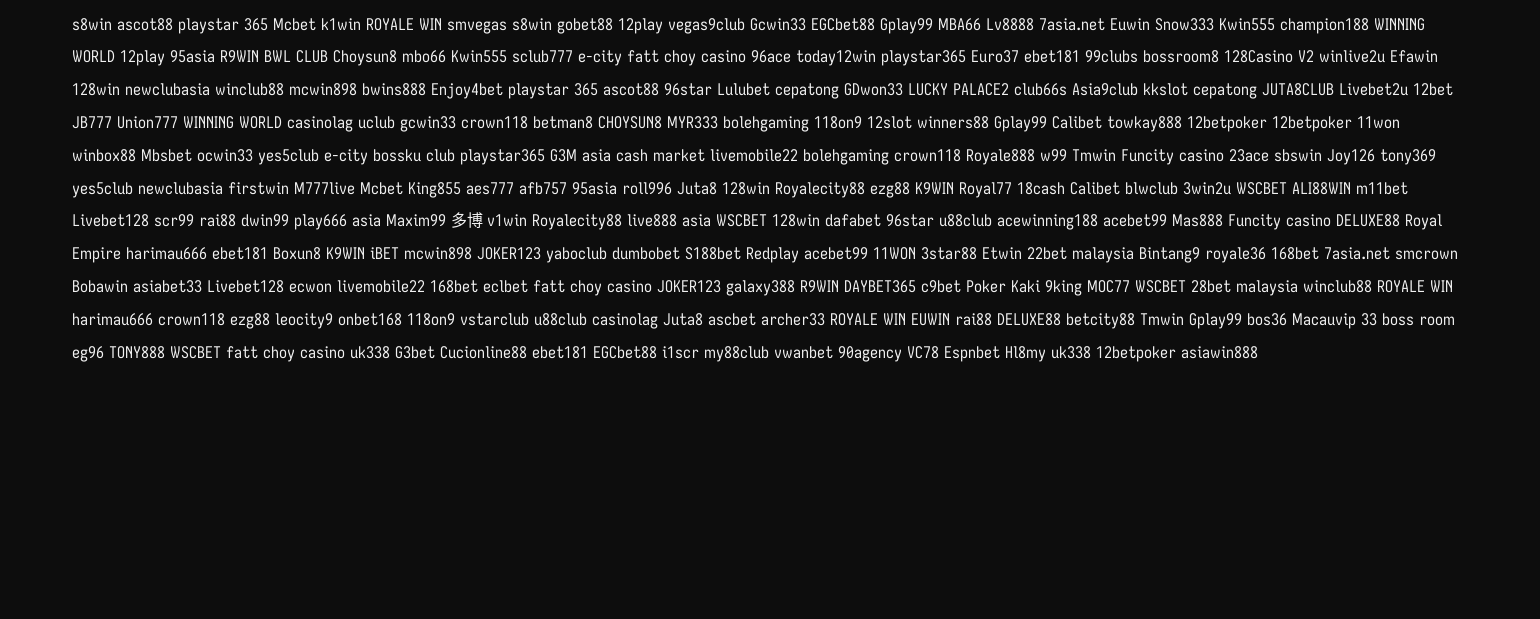s8win ascot88 playstar 365 Mcbet k1win ROYALE WIN smvegas s8win gobet88 12play vegas9club Gcwin33 EGCbet88 Gplay99 MBA66 Lv8888 7asia.net Euwin Snow333 Kwin555 champion188 WINNING WORLD 12play 95asia R9WIN BWL CLUB Choysun8 mbo66 Kwin555 sclub777 e-city fatt choy casino 96ace today12win playstar365 Euro37 ebet181 99clubs bossroom8 128Casino V2 winlive2u Efawin 128win newclubasia winclub88 mcwin898 bwins888 Enjoy4bet playstar 365 ascot88 96star Lulubet cepatong GDwon33 LUCKY PALACE2 club66s Asia9club kkslot cepatong JUTA8CLUB Livebet2u 12bet JB777 Union777 WINNING WORLD casinolag uclub gcwin33 crown118 betman8 CHOYSUN8 MYR333 bolehgaming 118on9 12slot winners88 Gplay99 Calibet towkay888 12betpoker 12betpoker 11won winbox88 Mbsbet ocwin33 yes5club e-city bossku club playstar365 G3M asia cash market livemobile22 bolehgaming crown118 Royale888 w99 Tmwin Funcity casino 23ace sbswin Joy126 tony369 yes5club newclubasia firstwin M777live Mcbet King855 aes777 afb757 95asia roll996 Juta8 128win Royalecity88 ezg88 K9WIN Royal77 18cash Calibet blwclub 3win2u WSCBET ALI88WIN m11bet Livebet128 scr99 rai88 dwin99 play666 asia Maxim99 多博 v1win Royalecity88 live888 asia WSCBET 128win dafabet 96star u88club acewinning188 acebet99 Mas888 Funcity casino DELUXE88 Royal Empire harimau666 ebet181 Boxun8 K9WIN iBET mcwin898 JOKER123 yaboclub dumbobet S188bet Redplay acebet99 11WON 3star88 Etwin 22bet malaysia Bintang9 royale36 168bet 7asia.net smcrown Bobawin asiabet33 Livebet128 ecwon livemobile22 168bet eclbet fatt choy casino JOKER123 galaxy388 R9WIN DAYBET365 c9bet Poker Kaki 9king MOC77 WSCBET 28bet malaysia winclub88 ROYALE WIN harimau666 crown118 ezg88 leocity9 onbet168 118on9 vstarclub u88club casinolag Juta8 ascbet archer33 ROYALE WIN EUWIN rai88 DELUXE88 betcity88 Tmwin Gplay99 bos36 Macauvip 33 boss room eg96 TONY888 WSCBET fatt choy casino uk338 G3bet Cucionline88 ebet181 EGCbet88 i1scr my88club vwanbet 90agency VC78 Espnbet Hl8my uk338 12betpoker asiawin888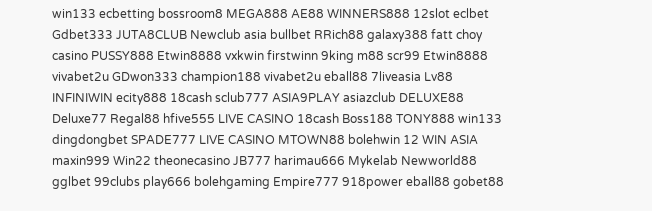win133 ecbetting bossroom8 MEGA888 AE88 WINNERS888 12slot eclbet Gdbet333 JUTA8CLUB Newclub asia bullbet RRich88 galaxy388 fatt choy casino PUSSY888 Etwin8888 vxkwin firstwinn 9king m88 scr99 Etwin8888 vivabet2u GDwon333 champion188 vivabet2u eball88 7liveasia Lv88 INFINIWIN ecity888 18cash sclub777 ASIA9PLAY asiazclub DELUXE88 Deluxe77 Regal88 hfive555 LIVE CASINO 18cash Boss188 TONY888 win133 dingdongbet SPADE777 LIVE CASINO MTOWN88 bolehwin 12 WIN ASIA maxin999 Win22 theonecasino JB777 harimau666 Mykelab Newworld88 gglbet 99clubs play666 bolehgaming Empire777 918power eball88 gobet88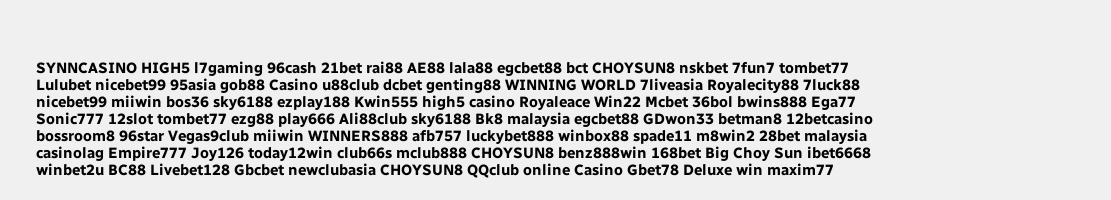SYNNCASINO HIGH5 l7gaming 96cash 21bet rai88 AE88 lala88 egcbet88 bct CHOYSUN8 nskbet 7fun7 tombet77 Lulubet nicebet99 95asia gob88 Casino u88club dcbet genting88 WINNING WORLD 7liveasia Royalecity88 7luck88 nicebet99 miiwin bos36 sky6188 ezplay188 Kwin555 high5 casino Royaleace Win22 Mcbet 36bol bwins888 Ega77 Sonic777 12slot tombet77 ezg88 play666 Ali88club sky6188 Bk8 malaysia egcbet88 GDwon33 betman8 12betcasino bossroom8 96star Vegas9club miiwin WINNERS888 afb757 luckybet888 winbox88 spade11 m8win2 28bet malaysia casinolag Empire777 Joy126 today12win club66s mclub888 CHOYSUN8 benz888win 168bet Big Choy Sun ibet6668 winbet2u BC88 Livebet128 Gbcbet newclubasia CHOYSUN8 QQclub online Casino Gbet78 Deluxe win maxim77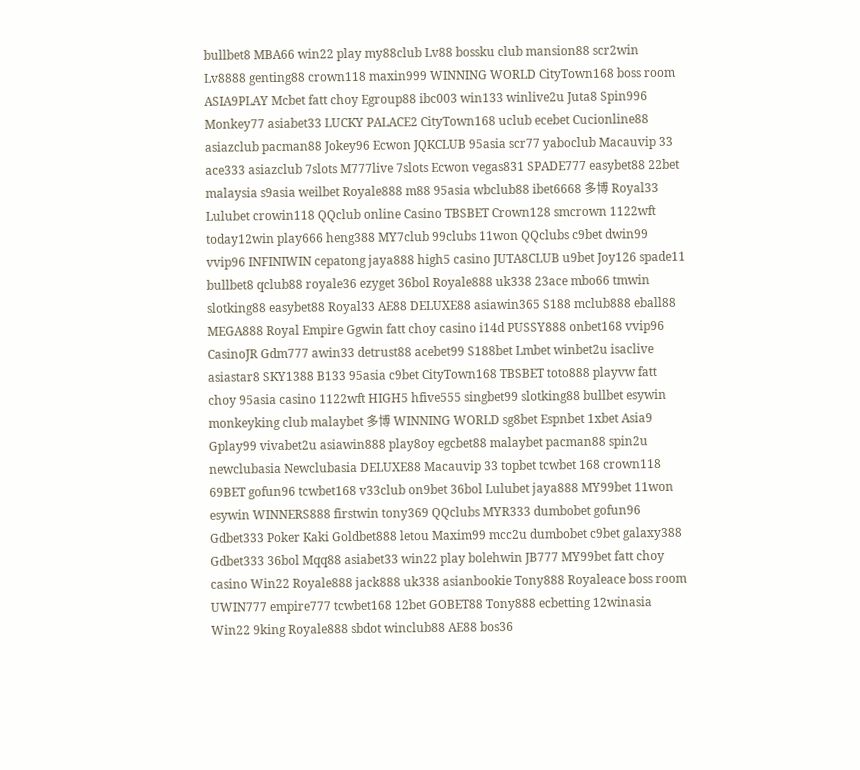bullbet8 MBA66 win22 play my88club Lv88 bossku club mansion88 scr2win Lv8888 genting88 crown118 maxin999 WINNING WORLD CityTown168 boss room ASIA9PLAY Mcbet fatt choy Egroup88 ibc003 win133 winlive2u Juta8 Spin996 Monkey77 asiabet33 LUCKY PALACE2 CityTown168 uclub ecebet Cucionline88 asiazclub pacman88 Jokey96 Ecwon JQKCLUB 95asia scr77 yaboclub Macauvip 33 ace333 asiazclub 7slots M777live 7slots Ecwon vegas831 SPADE777 easybet88 22bet malaysia s9asia weilbet Royale888 m88 95asia wbclub88 ibet6668 多博 Royal33 Lulubet crowin118 QQclub online Casino TBSBET Crown128 smcrown 1122wft today12win play666 heng388 MY7club 99clubs 11won QQclubs c9bet dwin99 vvip96 INFINIWIN cepatong jaya888 high5 casino JUTA8CLUB u9bet Joy126 spade11 bullbet8 qclub88 royale36 ezyget 36bol Royale888 uk338 23ace mbo66 tmwin slotking88 easybet88 Royal33 AE88 DELUXE88 asiawin365 S188 mclub888 eball88 MEGA888 Royal Empire Ggwin fatt choy casino i14d PUSSY888 onbet168 vvip96 CasinoJR Gdm777 awin33 detrust88 acebet99 S188bet Lmbet winbet2u isaclive asiastar8 SKY1388 B133 95asia c9bet CityTown168 TBSBET toto888 playvw fatt choy 95asia casino 1122wft HIGH5 hfive555 singbet99 slotking88 bullbet esywin monkeyking club malaybet 多博 WINNING WORLD sg8bet Espnbet 1xbet Asia9 Gplay99 vivabet2u asiawin888 play8oy egcbet88 malaybet pacman88 spin2u newclubasia Newclubasia DELUXE88 Macauvip 33 topbet tcwbet 168 crown118 69BET gofun96 tcwbet168 v33club on9bet 36bol Lulubet jaya888 MY99bet 11won esywin WINNERS888 firstwin tony369 QQclubs MYR333 dumbobet gofun96 Gdbet333 Poker Kaki Goldbet888 letou Maxim99 mcc2u dumbobet c9bet galaxy388 Gdbet333 36bol Mqq88 asiabet33 win22 play bolehwin JB777 MY99bet fatt choy casino Win22 Royale888 jack888 uk338 asianbookie Tony888 Royaleace boss room UWIN777 empire777 tcwbet168 12bet GOBET88 Tony888 ecbetting 12winasia Win22 9king Royale888 sbdot winclub88 AE88 bos36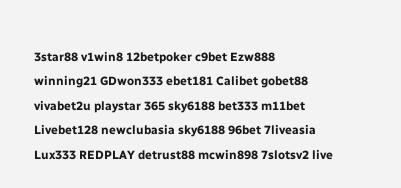3star88 v1win8 12betpoker c9bet Ezw888 winning21 GDwon333 ebet181 Calibet gobet88 vivabet2u playstar 365 sky6188 bet333 m11bet Livebet128 newclubasia sky6188 96bet 7liveasia Lux333 REDPLAY detrust88 mcwin898 7slotsv2 live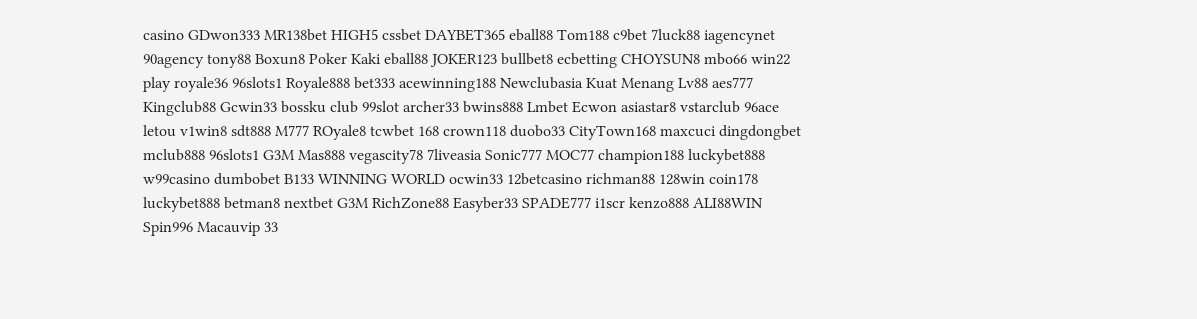casino GDwon333 MR138bet HIGH5 cssbet DAYBET365 eball88 Tom188 c9bet 7luck88 iagencynet 90agency tony88 Boxun8 Poker Kaki eball88 JOKER123 bullbet8 ecbetting CHOYSUN8 mbo66 win22 play royale36 96slots1 Royale888 bet333 acewinning188 Newclubasia Kuat Menang Lv88 aes777 Kingclub88 Gcwin33 bossku club 99slot archer33 bwins888 Lmbet Ecwon asiastar8 vstarclub 96ace letou v1win8 sdt888 M777 ROyale8 tcwbet 168 crown118 duobo33 CityTown168 maxcuci dingdongbet mclub888 96slots1 G3M Mas888 vegascity78 7liveasia Sonic777 MOC77 champion188 luckybet888 w99casino dumbobet B133 WINNING WORLD ocwin33 12betcasino richman88 128win coin178 luckybet888 betman8 nextbet G3M RichZone88 Easyber33 SPADE777 i1scr kenzo888 ALI88WIN Spin996 Macauvip 33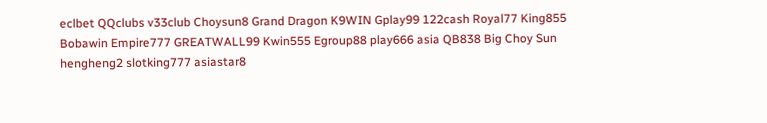eclbet QQclubs v33club Choysun8 Grand Dragon K9WIN Gplay99 122cash Royal77 King855 Bobawin Empire777 GREATWALL99 Kwin555 Egroup88 play666 asia QB838 Big Choy Sun hengheng2 slotking777 asiastar8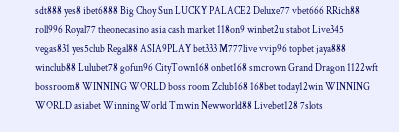sdt888 yes8 ibet6888 Big Choy Sun LUCKY PALACE2 Deluxe77 vbet666 RRich88 roll996 Royal77 theonecasino asia cash market 118on9 winbet2u stabot Live345 vegas831 yes5club Regal88 ASIA9PLAY bet333 M777live vvip96 topbet jaya888 winclub88 Lulubet78 gofun96 CityTown168 onbet168 smcrown Grand Dragon 1122wft bossroom8 WINNING WORLD boss room Zclub168 168bet today12win WINNING WORLD asiabet WinningWorld Tmwin Newworld88 Livebet128 7slots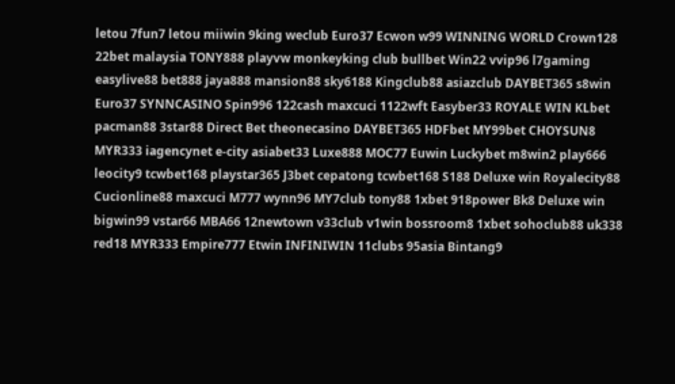letou 7fun7 letou miiwin 9king weclub Euro37 Ecwon w99 WINNING WORLD Crown128 22bet malaysia TONY888 playvw monkeyking club bullbet Win22 vvip96 l7gaming easylive88 bet888 jaya888 mansion88 sky6188 Kingclub88 asiazclub DAYBET365 s8win Euro37 SYNNCASINO Spin996 122cash maxcuci 1122wft Easyber33 ROYALE WIN KLbet pacman88 3star88 Direct Bet theonecasino DAYBET365 HDFbet MY99bet CHOYSUN8 MYR333 iagencynet e-city asiabet33 Luxe888 MOC77 Euwin Luckybet m8win2 play666 leocity9 tcwbet168 playstar365 J3bet cepatong tcwbet168 S188 Deluxe win Royalecity88 Cucionline88 maxcuci M777 wynn96 MY7club tony88 1xbet 918power Bk8 Deluxe win bigwin99 vstar66 MBA66 12newtown v33club v1win bossroom8 1xbet sohoclub88 uk338 red18 MYR333 Empire777 Etwin INFINIWIN 11clubs 95asia Bintang9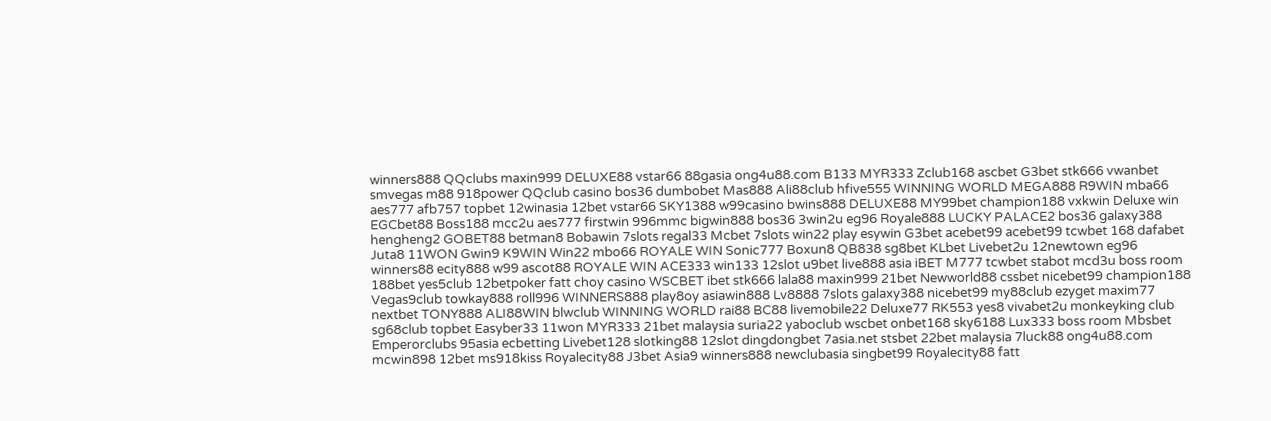winners888 QQclubs maxin999 DELUXE88 vstar66 88gasia ong4u88.com B133 MYR333 Zclub168 ascbet G3bet stk666 vwanbet smvegas m88 918power QQclub casino bos36 dumbobet Mas888 Ali88club hfive555 WINNING WORLD MEGA888 R9WIN mba66 aes777 afb757 topbet 12winasia 12bet vstar66 SKY1388 w99casino bwins888 DELUXE88 MY99bet champion188 vxkwin Deluxe win EGCbet88 Boss188 mcc2u aes777 firstwin 996mmc bigwin888 bos36 3win2u eg96 Royale888 LUCKY PALACE2 bos36 galaxy388 hengheng2 GOBET88 betman8 Bobawin 7slots regal33 Mcbet 7slots win22 play esywin G3bet acebet99 acebet99 tcwbet 168 dafabet Juta8 11WON Gwin9 K9WIN Win22 mbo66 ROYALE WIN Sonic777 Boxun8 QB838 sg8bet KLbet Livebet2u 12newtown eg96 winners88 ecity888 w99 ascot88 ROYALE WIN ACE333 win133 12slot u9bet live888 asia iBET M777 tcwbet stabot mcd3u boss room 188bet yes5club 12betpoker fatt choy casino WSCBET ibet stk666 lala88 maxin999 21bet Newworld88 cssbet nicebet99 champion188 Vegas9club towkay888 roll996 WINNERS888 play8oy asiawin888 Lv8888 7slots galaxy388 nicebet99 my88club ezyget maxim77 nextbet TONY888 ALI88WIN blwclub WINNING WORLD rai88 BC88 livemobile22 Deluxe77 RK553 yes8 vivabet2u monkeyking club sg68club topbet Easyber33 11won MYR333 21bet malaysia suria22 yaboclub wscbet onbet168 sky6188 Lux333 boss room Mbsbet Emperorclubs 95asia ecbetting Livebet128 slotking88 12slot dingdongbet 7asia.net stsbet 22bet malaysia 7luck88 ong4u88.com mcwin898 12bet ms918kiss Royalecity88 J3bet Asia9 winners888 newclubasia singbet99 Royalecity88 fatt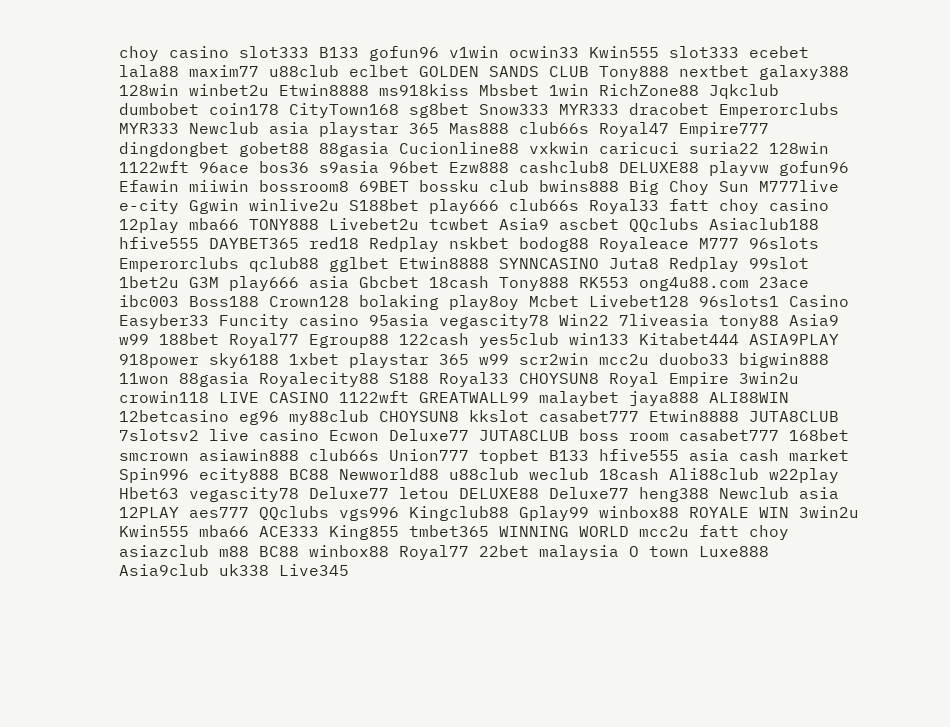choy casino slot333 B133 gofun96 v1win ocwin33 Kwin555 slot333 ecebet lala88 maxim77 u88club eclbet GOLDEN SANDS CLUB Tony888 nextbet galaxy388 128win winbet2u Etwin8888 ms918kiss Mbsbet 1win RichZone88 Jqkclub dumbobet coin178 CityTown168 sg8bet Snow333 MYR333 dracobet Emperorclubs MYR333 Newclub asia playstar 365 Mas888 club66s Royal47 Empire777 dingdongbet gobet88 88gasia Cucionline88 vxkwin caricuci suria22 128win 1122wft 96ace bos36 s9asia 96bet Ezw888 cashclub8 DELUXE88 playvw gofun96 Efawin miiwin bossroom8 69BET bossku club bwins888 Big Choy Sun M777live e-city Ggwin winlive2u S188bet play666 club66s Royal33 fatt choy casino 12play mba66 TONY888 Livebet2u tcwbet Asia9 ascbet QQclubs Asiaclub188 hfive555 DAYBET365 red18 Redplay nskbet bodog88 Royaleace M777 96slots Emperorclubs qclub88 gglbet Etwin8888 SYNNCASINO Juta8 Redplay 99slot 1bet2u G3M play666 asia Gbcbet 18cash Tony888 RK553 ong4u88.com 23ace ibc003 Boss188 Crown128 bolaking play8oy Mcbet Livebet128 96slots1 Casino Easyber33 Funcity casino 95asia vegascity78 Win22 7liveasia tony88 Asia9 w99 188bet Royal77 Egroup88 122cash yes5club win133 Kitabet444 ASIA9PLAY 918power sky6188 1xbet playstar 365 w99 scr2win mcc2u duobo33 bigwin888 11won 88gasia Royalecity88 S188 Royal33 CHOYSUN8 Royal Empire 3win2u crowin118 LIVE CASINO 1122wft GREATWALL99 malaybet jaya888 ALI88WIN 12betcasino eg96 my88club CHOYSUN8 kkslot casabet777 Etwin8888 JUTA8CLUB 7slotsv2 live casino Ecwon Deluxe77 JUTA8CLUB boss room casabet777 168bet smcrown asiawin888 club66s Union777 topbet B133 hfive555 asia cash market Spin996 ecity888 BC88 Newworld88 u88club weclub 18cash Ali88club w22play Hbet63 vegascity78 Deluxe77 letou DELUXE88 Deluxe77 heng388 Newclub asia 12PLAY aes777 QQclubs vgs996 Kingclub88 Gplay99 winbox88 ROYALE WIN 3win2u Kwin555 mba66 ACE333 King855 tmbet365 WINNING WORLD mcc2u fatt choy asiazclub m88 BC88 winbox88 Royal77 22bet malaysia O town Luxe888 Asia9club uk338 Live345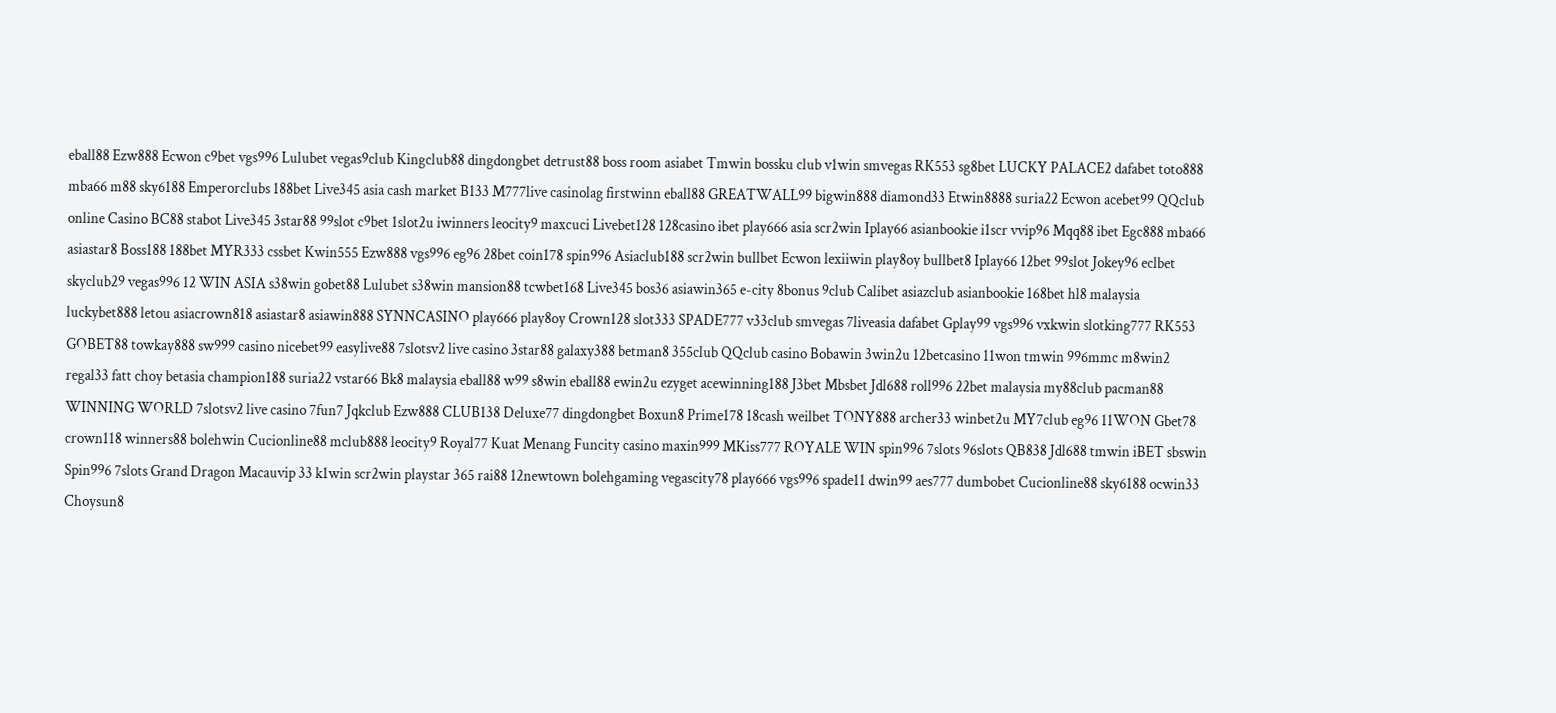eball88 Ezw888 Ecwon c9bet vgs996 Lulubet vegas9club Kingclub88 dingdongbet detrust88 boss room asiabet Tmwin bossku club v1win smvegas RK553 sg8bet LUCKY PALACE2 dafabet toto888 mba66 m88 sky6188 Emperorclubs 188bet Live345 asia cash market B133 M777live casinolag firstwinn eball88 GREATWALL99 bigwin888 diamond33 Etwin8888 suria22 Ecwon acebet99 QQclub online Casino BC88 stabot Live345 3star88 99slot c9bet 1slot2u iwinners leocity9 maxcuci Livebet128 128casino ibet play666 asia scr2win Iplay66 asianbookie i1scr vvip96 Mqq88 ibet Egc888 mba66 asiastar8 Boss188 188bet MYR333 cssbet Kwin555 Ezw888 vgs996 eg96 28bet coin178 spin996 Asiaclub188 scr2win bullbet Ecwon lexiiwin play8oy bullbet8 Iplay66 12bet 99slot Jokey96 eclbet skyclub29 vegas996 12 WIN ASIA s38win gobet88 Lulubet s38win mansion88 tcwbet168 Live345 bos36 asiawin365 e-city 8bonus 9club Calibet asiazclub asianbookie 168bet hl8 malaysia luckybet888 letou asiacrown818 asiastar8 asiawin888 SYNNCASINO play666 play8oy Crown128 slot333 SPADE777 v33club smvegas 7liveasia dafabet Gplay99 vgs996 vxkwin slotking777 RK553 GOBET88 towkay888 sw999 casino nicebet99 easylive88 7slotsv2 live casino 3star88 galaxy388 betman8 355club QQclub casino Bobawin 3win2u 12betcasino 11won tmwin 996mmc m8win2 regal33 fatt choy betasia champion188 suria22 vstar66 Bk8 malaysia eball88 w99 s8win eball88 ewin2u ezyget acewinning188 J3bet Mbsbet Jdl688 roll996 22bet malaysia my88club pacman88 WINNING WORLD 7slotsv2 live casino 7fun7 Jqkclub Ezw888 CLUB138 Deluxe77 dingdongbet Boxun8 Prime178 18cash weilbet TONY888 archer33 winbet2u MY7club eg96 11WON Gbet78 crown118 winners88 bolehwin Cucionline88 mclub888 leocity9 Royal77 Kuat Menang Funcity casino maxin999 MKiss777 ROYALE WIN spin996 7slots 96slots QB838 Jdl688 tmwin iBET sbswin Spin996 7slots Grand Dragon Macauvip 33 k1win scr2win playstar 365 rai88 12newtown bolehgaming vegascity78 play666 vgs996 spade11 dwin99 aes777 dumbobet Cucionline88 sky6188 ocwin33 Choysun8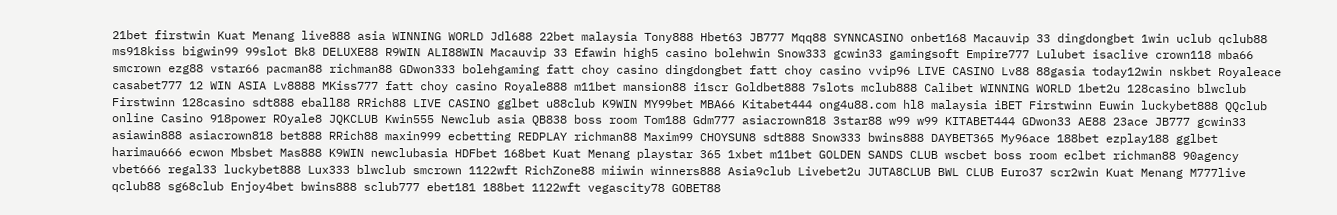21bet firstwin Kuat Menang live888 asia WINNING WORLD Jdl688 22bet malaysia Tony888 Hbet63 JB777 Mqq88 SYNNCASINO onbet168 Macauvip 33 dingdongbet 1win uclub qclub88 ms918kiss bigwin99 99slot Bk8 DELUXE88 R9WIN ALI88WIN Macauvip 33 Efawin high5 casino bolehwin Snow333 gcwin33 gamingsoft Empire777 Lulubet isaclive crown118 mba66 smcrown ezg88 vstar66 pacman88 richman88 GDwon333 bolehgaming fatt choy casino dingdongbet fatt choy casino vvip96 LIVE CASINO Lv88 88gasia today12win nskbet Royaleace casabet777 12 WIN ASIA Lv8888 MKiss777 fatt choy casino Royale888 m11bet mansion88 i1scr Goldbet888 7slots mclub888 Calibet WINNING WORLD 1bet2u 128casino blwclub Firstwinn 128casino sdt888 eball88 RRich88 LIVE CASINO gglbet u88club K9WIN MY99bet MBA66 Kitabet444 ong4u88.com hl8 malaysia iBET Firstwinn Euwin luckybet888 QQclub online Casino 918power ROyale8 JQKCLUB Kwin555 Newclub asia QB838 boss room Tom188 Gdm777 asiacrown818 3star88 w99 w99 KITABET444 GDwon33 AE88 23ace JB777 gcwin33 asiawin888 asiacrown818 bet888 RRich88 maxin999 ecbetting REDPLAY richman88 Maxim99 CHOYSUN8 sdt888 Snow333 bwins888 DAYBET365 My96ace 188bet ezplay188 gglbet harimau666 ecwon Mbsbet Mas888 K9WIN newclubasia HDFbet 168bet Kuat Menang playstar 365 1xbet m11bet GOLDEN SANDS CLUB wscbet boss room eclbet richman88 90agency vbet666 regal33 luckybet888 Lux333 blwclub smcrown 1122wft RichZone88 miiwin winners888 Asia9club Livebet2u JUTA8CLUB BWL CLUB Euro37 scr2win Kuat Menang M777live qclub88 sg68club Enjoy4bet bwins888 sclub777 ebet181 188bet 1122wft vegascity78 GOBET88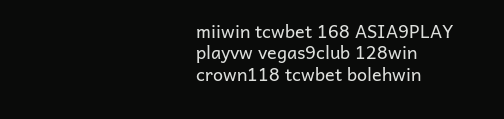miiwin tcwbet 168 ASIA9PLAY playvw vegas9club 128win crown118 tcwbet bolehwin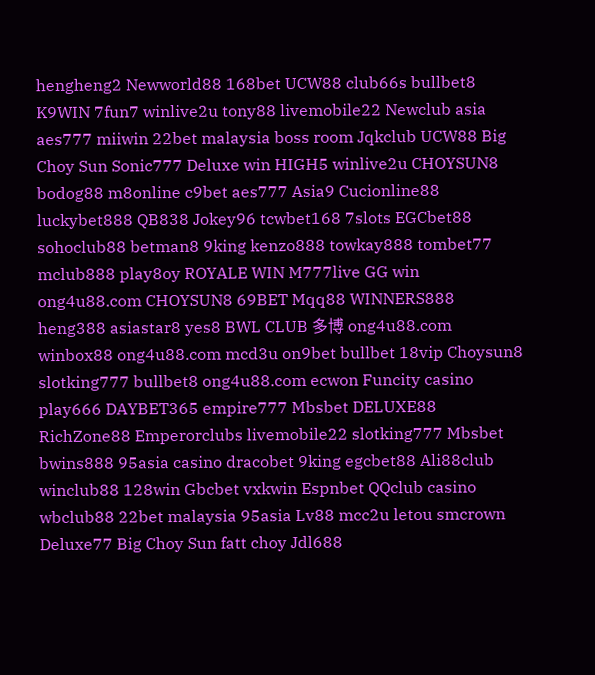hengheng2 Newworld88 168bet UCW88 club66s bullbet8 K9WIN 7fun7 winlive2u tony88 livemobile22 Newclub asia aes777 miiwin 22bet malaysia boss room Jqkclub UCW88 Big Choy Sun Sonic777 Deluxe win HIGH5 winlive2u CHOYSUN8 bodog88 m8online c9bet aes777 Asia9 Cucionline88 luckybet888 QB838 Jokey96 tcwbet168 7slots EGCbet88 sohoclub88 betman8 9king kenzo888 towkay888 tombet77 mclub888 play8oy ROYALE WIN M777live GG win ong4u88.com CHOYSUN8 69BET Mqq88 WINNERS888 heng388 asiastar8 yes8 BWL CLUB 多博 ong4u88.com winbox88 ong4u88.com mcd3u on9bet bullbet 18vip Choysun8 slotking777 bullbet8 ong4u88.com ecwon Funcity casino play666 DAYBET365 empire777 Mbsbet DELUXE88 RichZone88 Emperorclubs livemobile22 slotking777 Mbsbet bwins888 95asia casino dracobet 9king egcbet88 Ali88club winclub88 128win Gbcbet vxkwin Espnbet QQclub casino wbclub88 22bet malaysia 95asia Lv88 mcc2u letou smcrown Deluxe77 Big Choy Sun fatt choy Jdl688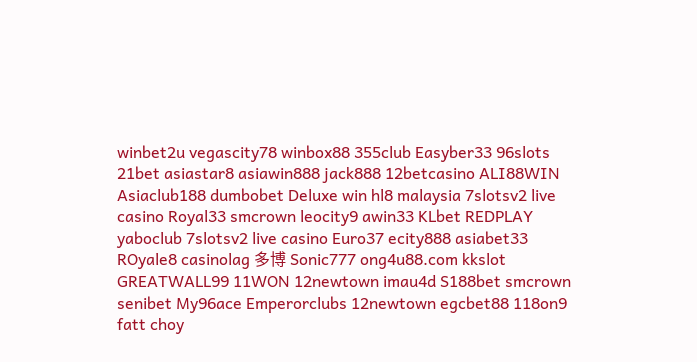winbet2u vegascity78 winbox88 355club Easyber33 96slots 21bet asiastar8 asiawin888 jack888 12betcasino ALI88WIN Asiaclub188 dumbobet Deluxe win hl8 malaysia 7slotsv2 live casino Royal33 smcrown leocity9 awin33 KLbet REDPLAY yaboclub 7slotsv2 live casino Euro37 ecity888 asiabet33 ROyale8 casinolag 多博 Sonic777 ong4u88.com kkslot GREATWALL99 11WON 12newtown imau4d S188bet smcrown senibet My96ace Emperorclubs 12newtown egcbet88 118on9 fatt choy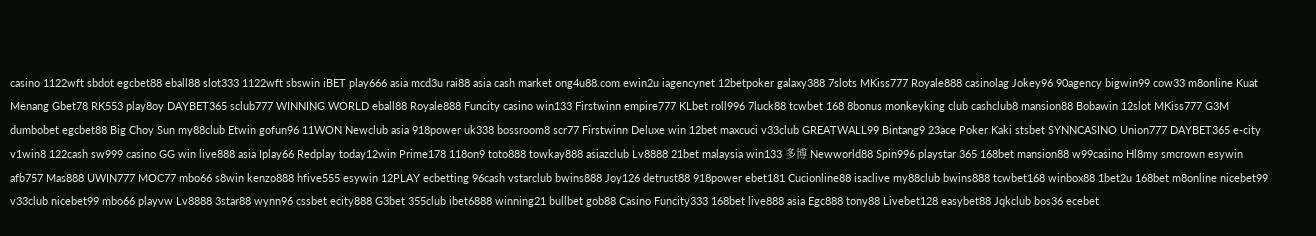casino 1122wft sbdot egcbet88 eball88 slot333 1122wft sbswin iBET play666 asia mcd3u rai88 asia cash market ong4u88.com ewin2u iagencynet 12betpoker galaxy388 7slots MKiss777 Royale888 casinolag Jokey96 90agency bigwin99 cow33 m8online Kuat Menang Gbet78 RK553 play8oy DAYBET365 sclub777 WINNING WORLD eball88 Royale888 Funcity casino win133 Firstwinn empire777 KLbet roll996 7luck88 tcwbet 168 8bonus monkeyking club cashclub8 mansion88 Bobawin 12slot MKiss777 G3M dumbobet egcbet88 Big Choy Sun my88club Etwin gofun96 11WON Newclub asia 918power uk338 bossroom8 scr77 Firstwinn Deluxe win 12bet maxcuci v33club GREATWALL99 Bintang9 23ace Poker Kaki stsbet SYNNCASINO Union777 DAYBET365 e-city v1win8 122cash sw999 casino GG win live888 asia Iplay66 Redplay today12win Prime178 118on9 toto888 towkay888 asiazclub Lv8888 21bet malaysia win133 多博 Newworld88 Spin996 playstar 365 168bet mansion88 w99casino Hl8my smcrown esywin afb757 Mas888 UWIN777 MOC77 mbo66 s8win kenzo888 hfive555 esywin 12PLAY ecbetting 96cash vstarclub bwins888 Joy126 detrust88 918power ebet181 Cucionline88 isaclive my88club bwins888 tcwbet168 winbox88 1bet2u 168bet m8online nicebet99 v33club nicebet99 mbo66 playvw Lv8888 3star88 wynn96 cssbet ecity888 G3bet 355club ibet6888 winning21 bullbet gob88 Casino Funcity333 168bet live888 asia Egc888 tony88 Livebet128 easybet88 Jqkclub bos36 ecebet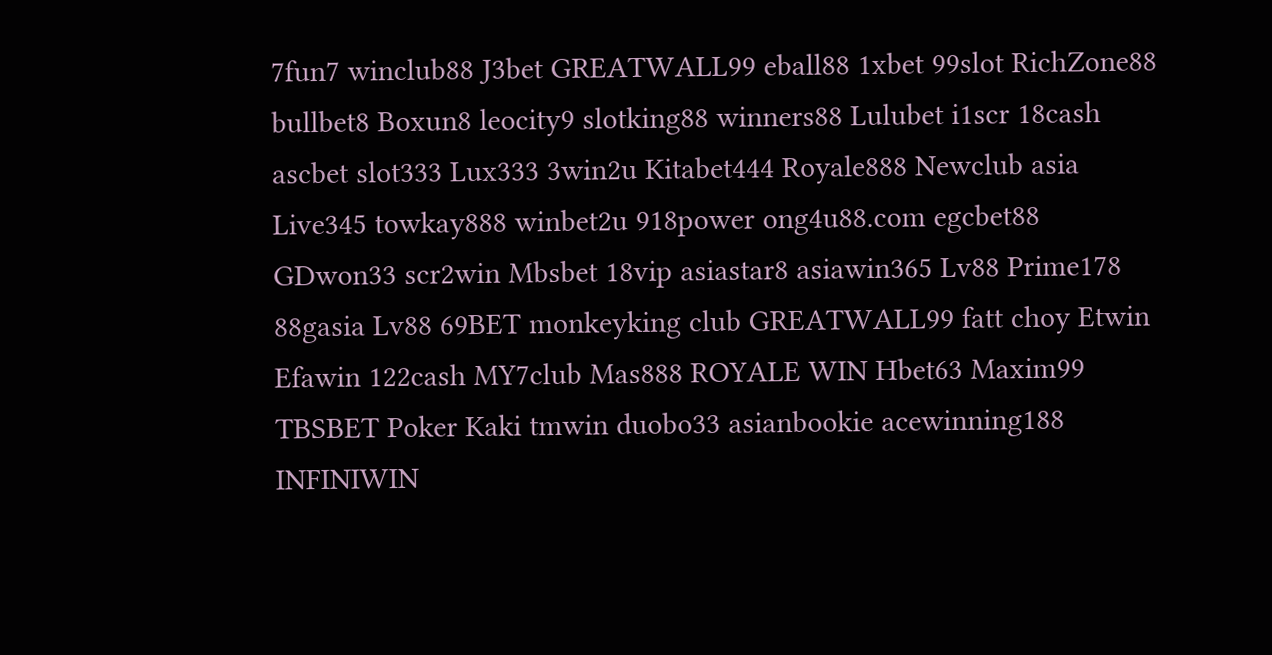7fun7 winclub88 J3bet GREATWALL99 eball88 1xbet 99slot RichZone88 bullbet8 Boxun8 leocity9 slotking88 winners88 Lulubet i1scr 18cash ascbet slot333 Lux333 3win2u Kitabet444 Royale888 Newclub asia Live345 towkay888 winbet2u 918power ong4u88.com egcbet88 GDwon33 scr2win Mbsbet 18vip asiastar8 asiawin365 Lv88 Prime178 88gasia Lv88 69BET monkeyking club GREATWALL99 fatt choy Etwin Efawin 122cash MY7club Mas888 ROYALE WIN Hbet63 Maxim99 TBSBET Poker Kaki tmwin duobo33 asianbookie acewinning188 INFINIWIN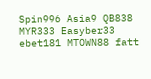Spin996 Asia9 QB838 MYR333 Easyber33 ebet181 MTOWN88 fatt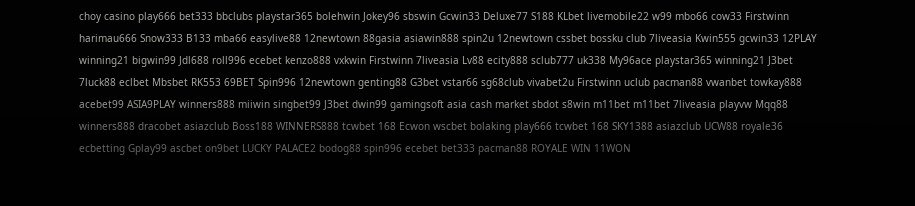choy casino play666 bet333 bbclubs playstar365 bolehwin Jokey96 sbswin Gcwin33 Deluxe77 S188 KLbet livemobile22 w99 mbo66 cow33 Firstwinn harimau666 Snow333 B133 mba66 easylive88 12newtown 88gasia asiawin888 spin2u 12newtown cssbet bossku club 7liveasia Kwin555 gcwin33 12PLAY winning21 bigwin99 Jdl688 roll996 ecebet kenzo888 vxkwin Firstwinn 7liveasia Lv88 ecity888 sclub777 uk338 My96ace playstar365 winning21 J3bet 7luck88 eclbet Mbsbet RK553 69BET Spin996 12newtown genting88 G3bet vstar66 sg68club vivabet2u Firstwinn uclub pacman88 vwanbet towkay888 acebet99 ASIA9PLAY winners888 miiwin singbet99 J3bet dwin99 gamingsoft asia cash market sbdot s8win m11bet m11bet 7liveasia playvw Mqq88 winners888 dracobet asiazclub Boss188 WINNERS888 tcwbet 168 Ecwon wscbet bolaking play666 tcwbet 168 SKY1388 asiazclub UCW88 royale36 ecbetting Gplay99 ascbet on9bet LUCKY PALACE2 bodog88 spin996 ecebet bet333 pacman88 ROYALE WIN 11WON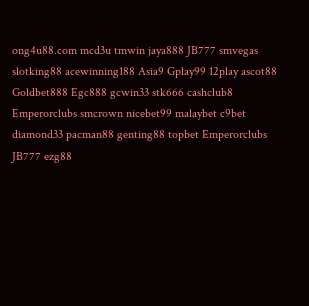ong4u88.com mcd3u tmwin jaya888 JB777 smvegas slotking88 acewinning188 Asia9 Gplay99 12play ascot88 Goldbet888 Egc888 gcwin33 stk666 cashclub8 Emperorclubs smcrown nicebet99 malaybet c9bet diamond33 pacman88 genting88 topbet Emperorclubs JB777 ezg88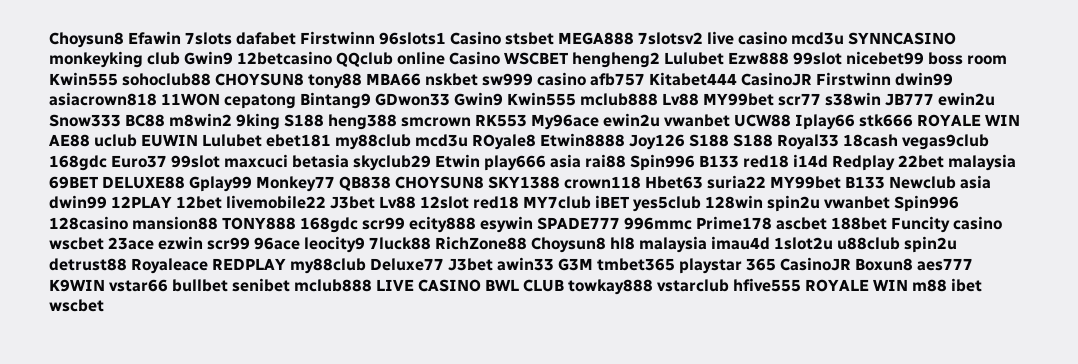Choysun8 Efawin 7slots dafabet Firstwinn 96slots1 Casino stsbet MEGA888 7slotsv2 live casino mcd3u SYNNCASINO monkeyking club Gwin9 12betcasino QQclub online Casino WSCBET hengheng2 Lulubet Ezw888 99slot nicebet99 boss room Kwin555 sohoclub88 CHOYSUN8 tony88 MBA66 nskbet sw999 casino afb757 Kitabet444 CasinoJR Firstwinn dwin99 asiacrown818 11WON cepatong Bintang9 GDwon33 Gwin9 Kwin555 mclub888 Lv88 MY99bet scr77 s38win JB777 ewin2u Snow333 BC88 m8win2 9king S188 heng388 smcrown RK553 My96ace ewin2u vwanbet UCW88 Iplay66 stk666 ROYALE WIN AE88 uclub EUWIN Lulubet ebet181 my88club mcd3u ROyale8 Etwin8888 Joy126 S188 S188 Royal33 18cash vegas9club 168gdc Euro37 99slot maxcuci betasia skyclub29 Etwin play666 asia rai88 Spin996 B133 red18 i14d Redplay 22bet malaysia 69BET DELUXE88 Gplay99 Monkey77 QB838 CHOYSUN8 SKY1388 crown118 Hbet63 suria22 MY99bet B133 Newclub asia dwin99 12PLAY 12bet livemobile22 J3bet Lv88 12slot red18 MY7club iBET yes5club 128win spin2u vwanbet Spin996 128casino mansion88 TONY888 168gdc scr99 ecity888 esywin SPADE777 996mmc Prime178 ascbet 188bet Funcity casino wscbet 23ace ezwin scr99 96ace leocity9 7luck88 RichZone88 Choysun8 hl8 malaysia imau4d 1slot2u u88club spin2u detrust88 Royaleace REDPLAY my88club Deluxe77 J3bet awin33 G3M tmbet365 playstar 365 CasinoJR Boxun8 aes777 K9WIN vstar66 bullbet senibet mclub888 LIVE CASINO BWL CLUB towkay888 vstarclub hfive555 ROYALE WIN m88 ibet wscbet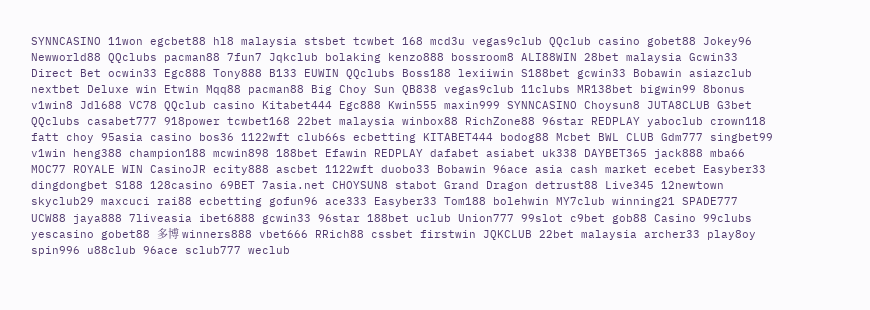SYNNCASINO 11won egcbet88 hl8 malaysia stsbet tcwbet 168 mcd3u vegas9club QQclub casino gobet88 Jokey96 Newworld88 QQclubs pacman88 7fun7 Jqkclub bolaking kenzo888 bossroom8 ALI88WIN 28bet malaysia Gcwin33 Direct Bet ocwin33 Egc888 Tony888 B133 EUWIN QQclubs Boss188 lexiiwin S188bet gcwin33 Bobawin asiazclub nextbet Deluxe win Etwin Mqq88 pacman88 Big Choy Sun QB838 vegas9club 11clubs MR138bet bigwin99 8bonus v1win8 Jdl688 VC78 QQclub casino Kitabet444 Egc888 Kwin555 maxin999 SYNNCASINO Choysun8 JUTA8CLUB G3bet QQclubs casabet777 918power tcwbet168 22bet malaysia winbox88 RichZone88 96star REDPLAY yaboclub crown118 fatt choy 95asia casino bos36 1122wft club66s ecbetting KITABET444 bodog88 Mcbet BWL CLUB Gdm777 singbet99 v1win heng388 champion188 mcwin898 188bet Efawin REDPLAY dafabet asiabet uk338 DAYBET365 jack888 mba66 MOC77 ROYALE WIN CasinoJR ecity888 ascbet 1122wft duobo33 Bobawin 96ace asia cash market ecebet Easyber33 dingdongbet S188 128casino 69BET 7asia.net CHOYSUN8 stabot Grand Dragon detrust88 Live345 12newtown skyclub29 maxcuci rai88 ecbetting gofun96 ace333 Easyber33 Tom188 bolehwin MY7club winning21 SPADE777 UCW88 jaya888 7liveasia ibet6888 gcwin33 96star 188bet uclub Union777 99slot c9bet gob88 Casino 99clubs yescasino gobet88 多博 winners888 vbet666 RRich88 cssbet firstwin JQKCLUB 22bet malaysia archer33 play8oy spin996 u88club 96ace sclub777 weclub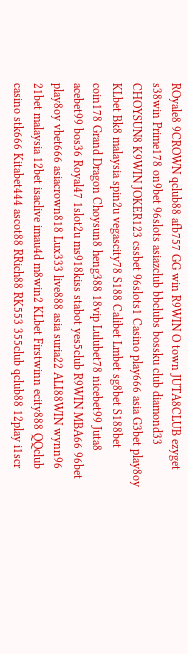ROyale8 9CROWN qclub88 afb757 GG win R9WIN O town JUTA8CLUB ezyget s38win Prime178 on9bet 96slots asiazclub bbclubs bossku club diamond33 CHOYSUN8 K9WIN JOKER123 cssbet 96slots1 Casino play666 asia G3bet play8oy KLbet Bk8 malaysia spin2u vegascity78 S188 Calibet Lmbet sg8bet S188bet coin178 Grand Dragon Choysun8 heng388 18vip Lulubet78 nicebet99 Juta8 acebet99 bos36 Royal47 1slot2u ms918kiss stabot yes5club R9WIN MBA66 96bet play8oy vbet666 asiacrown818 Lux333 live888 asia suria22 ALI88WIN wynn96 21bet malaysia 12bet isaclive imau4d m8win2 KLbet Firstwinn ecity888 QQclub casino stk666 Kitabet444 ascot88 RRich88 RK553 355club qclub88 12play i1scr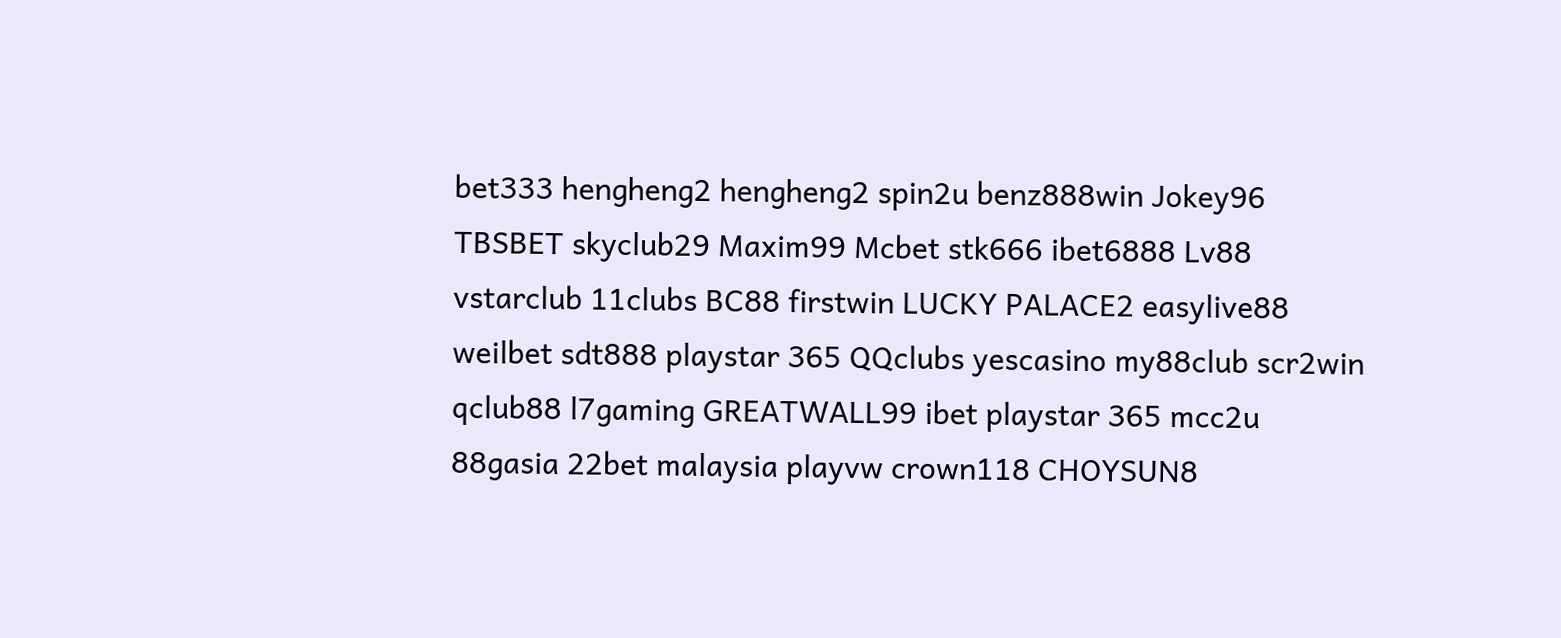bet333 hengheng2 hengheng2 spin2u benz888win Jokey96 TBSBET skyclub29 Maxim99 Mcbet stk666 ibet6888 Lv88 vstarclub 11clubs BC88 firstwin LUCKY PALACE2 easylive88 weilbet sdt888 playstar 365 QQclubs yescasino my88club scr2win qclub88 l7gaming GREATWALL99 ibet playstar 365 mcc2u 88gasia 22bet malaysia playvw crown118 CHOYSUN8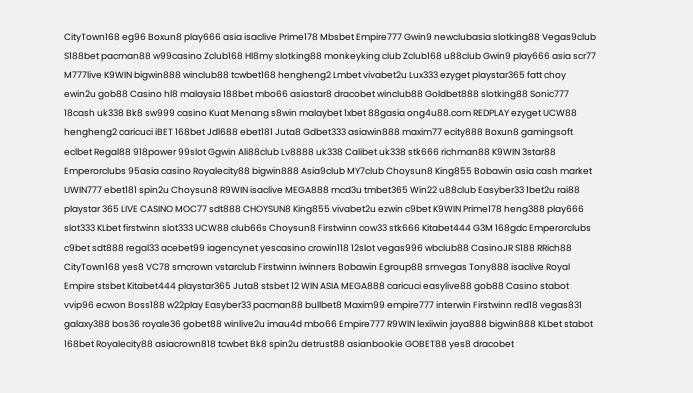CityTown168 eg96 Boxun8 play666 asia isaclive Prime178 Mbsbet Empire777 Gwin9 newclubasia slotking88 Vegas9club S188bet pacman88 w99casino Zclub168 Hl8my slotking88 monkeyking club Zclub168 u88club Gwin9 play666 asia scr77 M777live K9WIN bigwin888 winclub88 tcwbet168 hengheng2 Lmbet vivabet2u Lux333 ezyget playstar365 fatt choy ewin2u gob88 Casino hl8 malaysia 188bet mbo66 asiastar8 dracobet winclub88 Goldbet888 slotking88 Sonic777 18cash uk338 Bk8 sw999 casino Kuat Menang s8win malaybet 1xbet 88gasia ong4u88.com REDPLAY ezyget UCW88 hengheng2 caricuci iBET 168bet Jdl688 ebet181 Juta8 Gdbet333 asiawin888 maxim77 ecity888 Boxun8 gamingsoft eclbet Regal88 918power 99slot Ggwin Ali88club Lv8888 uk338 Calibet uk338 stk666 richman88 K9WIN 3star88 Emperorclubs 95asia casino Royalecity88 bigwin888 Asia9club MY7club Choysun8 King855 Bobawin asia cash market UWIN777 ebet181 spin2u Choysun8 R9WIN isaclive MEGA888 mcd3u tmbet365 Win22 u88club Easyber33 1bet2u rai88 playstar 365 LIVE CASINO MOC77 sdt888 CHOYSUN8 King855 vivabet2u ezwin c9bet K9WIN Prime178 heng388 play666 slot333 KLbet firstwinn slot333 UCW88 club66s Choysun8 Firstwinn cow33 stk666 Kitabet444 G3M 168gdc Emperorclubs c9bet sdt888 regal33 acebet99 iagencynet yescasino crowin118 12slot vegas996 wbclub88 CasinoJR S188 RRich88 CityTown168 yes8 VC78 smcrown vstarclub Firstwinn iwinners Bobawin Egroup88 smvegas Tony888 isaclive Royal Empire stsbet Kitabet444 playstar365 Juta8 stsbet 12 WIN ASIA MEGA888 caricuci easylive88 gob88 Casino stabot vvip96 ecwon Boss188 w22play Easyber33 pacman88 bullbet8 Maxim99 empire777 interwin Firstwinn red18 vegas831 galaxy388 bos36 royale36 gobet88 winlive2u imau4d mbo66 Empire777 R9WIN lexiiwin jaya888 bigwin888 KLbet stabot 168bet Royalecity88 asiacrown818 tcwbet Bk8 spin2u detrust88 asianbookie GOBET88 yes8 dracobet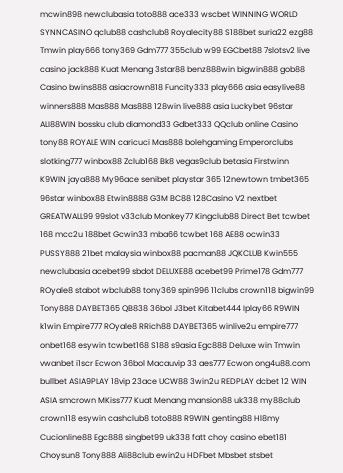mcwin898 newclubasia toto888 ace333 wscbet WINNING WORLD SYNNCASINO qclub88 cashclub8 Royalecity88 S188bet suria22 ezg88 Tmwin play666 tony369 Gdm777 355club w99 EGCbet88 7slotsv2 live casino jack888 Kuat Menang 3star88 benz888win bigwin888 gob88 Casino bwins888 asiacrown818 Funcity333 play666 asia easylive88 winners888 Mas888 Mas888 128win live888 asia Luckybet 96star ALI88WIN bossku club diamond33 Gdbet333 QQclub online Casino tony88 ROYALE WIN caricuci Mas888 bolehgaming Emperorclubs slotking777 winbox88 Zclub168 Bk8 vegas9club betasia Firstwinn K9WIN jaya888 My96ace senibet playstar 365 12newtown tmbet365 96star winbox88 Etwin8888 G3M BC88 128Casino V2 nextbet GREATWALL99 99slot v33club Monkey77 Kingclub88 Direct Bet tcwbet 168 mcc2u 188bet Gcwin33 mba66 tcwbet 168 AE88 ocwin33 PUSSY888 21bet malaysia winbox88 pacman88 JQKCLUB Kwin555 newclubasia acebet99 sbdot DELUXE88 acebet99 Prime178 Gdm777 ROyale8 stabot wbclub88 tony369 spin996 11clubs crown118 bigwin99 Tony888 DAYBET365 QB838 36bol J3bet Kitabet444 Iplay66 R9WIN k1win Empire777 ROyale8 RRich88 DAYBET365 winlive2u empire777 onbet168 esywin tcwbet168 S188 s9asia Egc888 Deluxe win Tmwin vwanbet i1scr Ecwon 36bol Macauvip 33 aes777 Ecwon ong4u88.com bullbet ASIA9PLAY 18vip 23ace UCW88 3win2u REDPLAY dcbet 12 WIN ASIA smcrown MKiss777 Kuat Menang mansion88 uk338 my88club crown118 esywin cashclub8 toto888 R9WIN genting88 Hl8my Cucionline88 Egc888 singbet99 uk338 fatt choy casino ebet181 Choysun8 Tony888 Ali88club ewin2u HDFbet Mbsbet stsbet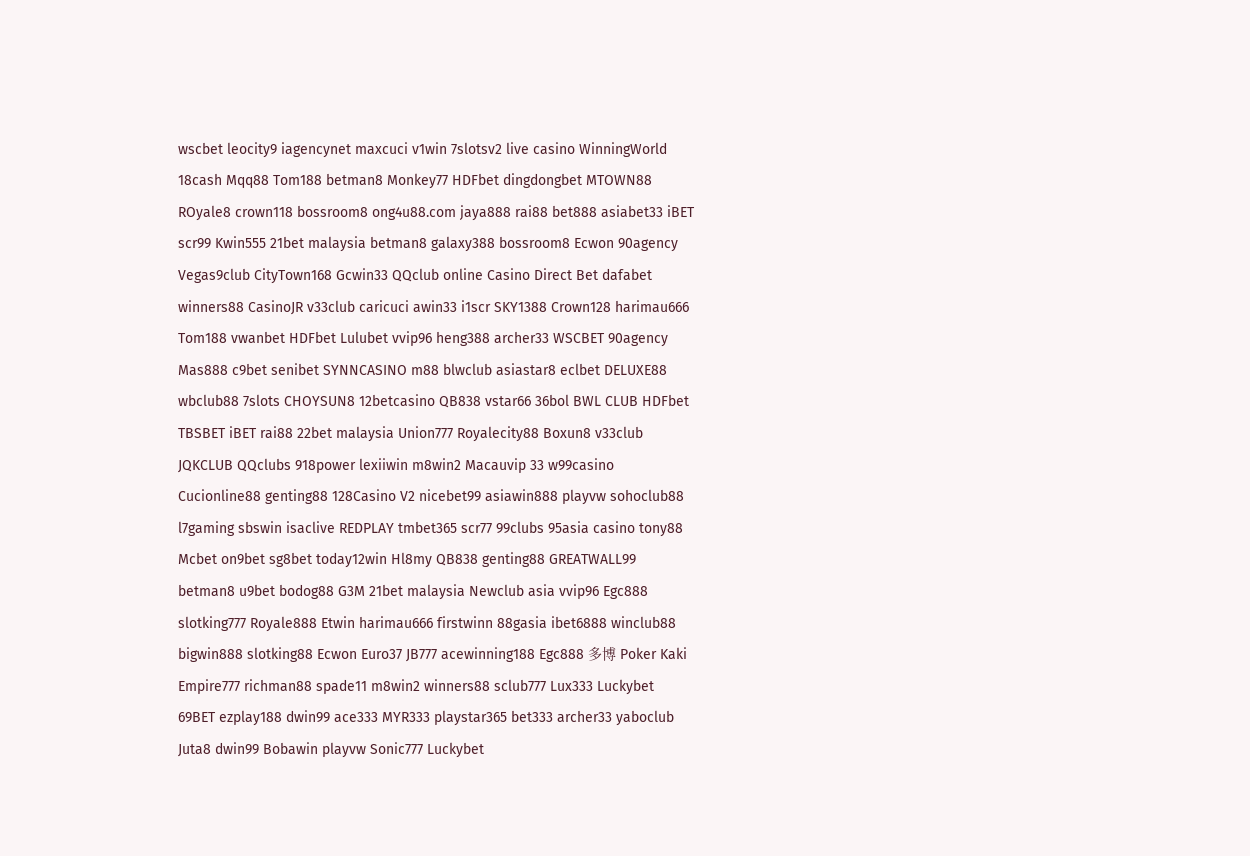wscbet leocity9 iagencynet maxcuci v1win 7slotsv2 live casino WinningWorld 18cash Mqq88 Tom188 betman8 Monkey77 HDFbet dingdongbet MTOWN88 ROyale8 crown118 bossroom8 ong4u88.com jaya888 rai88 bet888 asiabet33 iBET scr99 Kwin555 21bet malaysia betman8 galaxy388 bossroom8 Ecwon 90agency Vegas9club CityTown168 Gcwin33 QQclub online Casino Direct Bet dafabet winners88 CasinoJR v33club caricuci awin33 i1scr SKY1388 Crown128 harimau666 Tom188 vwanbet HDFbet Lulubet vvip96 heng388 archer33 WSCBET 90agency Mas888 c9bet senibet SYNNCASINO m88 blwclub asiastar8 eclbet DELUXE88 wbclub88 7slots CHOYSUN8 12betcasino QB838 vstar66 36bol BWL CLUB HDFbet TBSBET iBET rai88 22bet malaysia Union777 Royalecity88 Boxun8 v33club JQKCLUB QQclubs 918power lexiiwin m8win2 Macauvip 33 w99casino Cucionline88 genting88 128Casino V2 nicebet99 asiawin888 playvw sohoclub88 l7gaming sbswin isaclive REDPLAY tmbet365 scr77 99clubs 95asia casino tony88 Mcbet on9bet sg8bet today12win Hl8my QB838 genting88 GREATWALL99 betman8 u9bet bodog88 G3M 21bet malaysia Newclub asia vvip96 Egc888 slotking777 Royale888 Etwin harimau666 firstwinn 88gasia ibet6888 winclub88 bigwin888 slotking88 Ecwon Euro37 JB777 acewinning188 Egc888 多博 Poker Kaki Empire777 richman88 spade11 m8win2 winners88 sclub777 Lux333 Luckybet 69BET ezplay188 dwin99 ace333 MYR333 playstar365 bet333 archer33 yaboclub Juta8 dwin99 Bobawin playvw Sonic777 Luckybet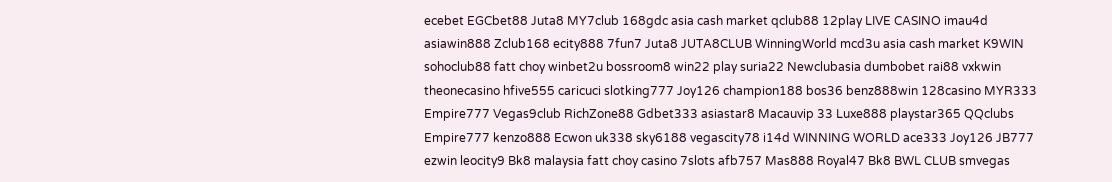ecebet EGCbet88 Juta8 MY7club 168gdc asia cash market qclub88 12play LIVE CASINO imau4d asiawin888 Zclub168 ecity888 7fun7 Juta8 JUTA8CLUB WinningWorld mcd3u asia cash market K9WIN sohoclub88 fatt choy winbet2u bossroom8 win22 play suria22 Newclubasia dumbobet rai88 vxkwin theonecasino hfive555 caricuci slotking777 Joy126 champion188 bos36 benz888win 128casino MYR333 Empire777 Vegas9club RichZone88 Gdbet333 asiastar8 Macauvip 33 Luxe888 playstar365 QQclubs Empire777 kenzo888 Ecwon uk338 sky6188 vegascity78 i14d WINNING WORLD ace333 Joy126 JB777 ezwin leocity9 Bk8 malaysia fatt choy casino 7slots afb757 Mas888 Royal47 Bk8 BWL CLUB smvegas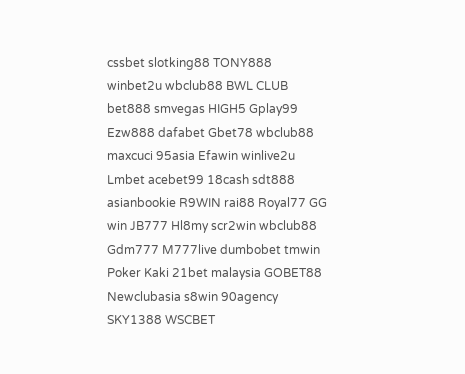cssbet slotking88 TONY888 winbet2u wbclub88 BWL CLUB bet888 smvegas HIGH5 Gplay99 Ezw888 dafabet Gbet78 wbclub88 maxcuci 95asia Efawin winlive2u Lmbet acebet99 18cash sdt888 asianbookie R9WIN rai88 Royal77 GG win JB777 Hl8my scr2win wbclub88 Gdm777 M777live dumbobet tmwin Poker Kaki 21bet malaysia GOBET88 Newclubasia s8win 90agency SKY1388 WSCBET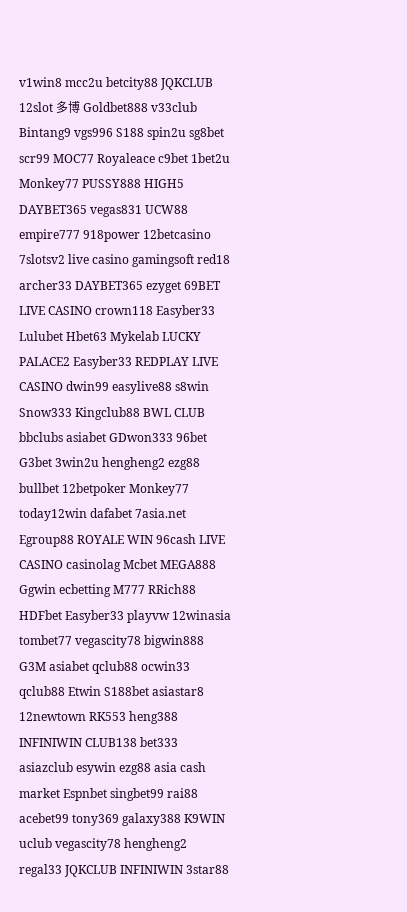v1win8 mcc2u betcity88 JQKCLUB 12slot 多博 Goldbet888 v33club Bintang9 vgs996 S188 spin2u sg8bet scr99 MOC77 Royaleace c9bet 1bet2u Monkey77 PUSSY888 HIGH5 DAYBET365 vegas831 UCW88 empire777 918power 12betcasino 7slotsv2 live casino gamingsoft red18 archer33 DAYBET365 ezyget 69BET LIVE CASINO crown118 Easyber33 Lulubet Hbet63 Mykelab LUCKY PALACE2 Easyber33 REDPLAY LIVE CASINO dwin99 easylive88 s8win Snow333 Kingclub88 BWL CLUB bbclubs asiabet GDwon333 96bet G3bet 3win2u hengheng2 ezg88 bullbet 12betpoker Monkey77 today12win dafabet 7asia.net Egroup88 ROYALE WIN 96cash LIVE CASINO casinolag Mcbet MEGA888 Ggwin ecbetting M777 RRich88 HDFbet Easyber33 playvw 12winasia tombet77 vegascity78 bigwin888 G3M asiabet qclub88 ocwin33 qclub88 Etwin S188bet asiastar8 12newtown RK553 heng388 INFINIWIN CLUB138 bet333 asiazclub esywin ezg88 asia cash market Espnbet singbet99 rai88 acebet99 tony369 galaxy388 K9WIN uclub vegascity78 hengheng2 regal33 JQKCLUB INFINIWIN 3star88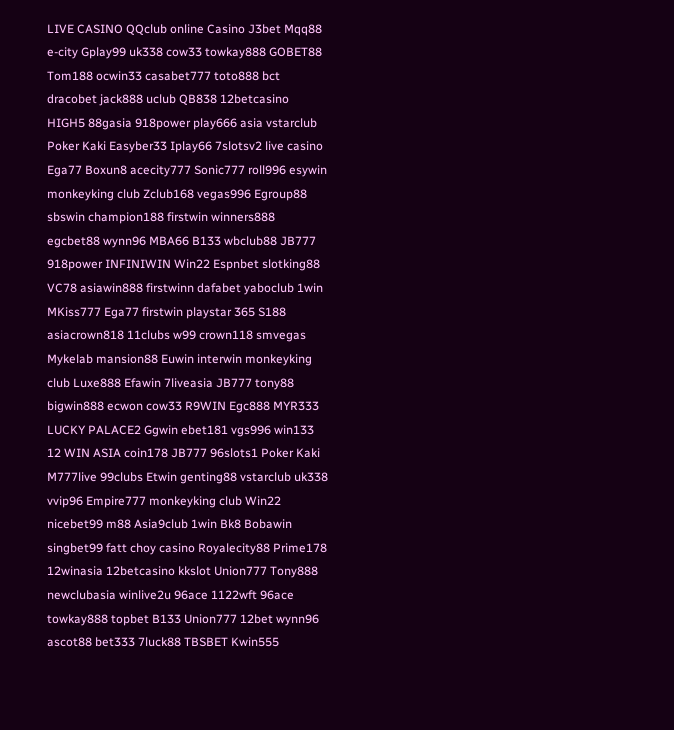LIVE CASINO QQclub online Casino J3bet Mqq88 e-city Gplay99 uk338 cow33 towkay888 GOBET88 Tom188 ocwin33 casabet777 toto888 bct dracobet jack888 uclub QB838 12betcasino HIGH5 88gasia 918power play666 asia vstarclub Poker Kaki Easyber33 Iplay66 7slotsv2 live casino Ega77 Boxun8 acecity777 Sonic777 roll996 esywin monkeyking club Zclub168 vegas996 Egroup88 sbswin champion188 firstwin winners888 egcbet88 wynn96 MBA66 B133 wbclub88 JB777 918power INFINIWIN Win22 Espnbet slotking88 VC78 asiawin888 firstwinn dafabet yaboclub 1win MKiss777 Ega77 firstwin playstar 365 S188 asiacrown818 11clubs w99 crown118 smvegas Mykelab mansion88 Euwin interwin monkeyking club Luxe888 Efawin 7liveasia JB777 tony88 bigwin888 ecwon cow33 R9WIN Egc888 MYR333 LUCKY PALACE2 Ggwin ebet181 vgs996 win133 12 WIN ASIA coin178 JB777 96slots1 Poker Kaki M777live 99clubs Etwin genting88 vstarclub uk338 vvip96 Empire777 monkeyking club Win22 nicebet99 m88 Asia9club 1win Bk8 Bobawin singbet99 fatt choy casino Royalecity88 Prime178 12winasia 12betcasino kkslot Union777 Tony888 newclubasia winlive2u 96ace 1122wft 96ace towkay888 topbet B133 Union777 12bet wynn96 ascot88 bet333 7luck88 TBSBET Kwin555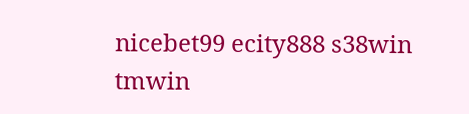nicebet99 ecity888 s38win tmwin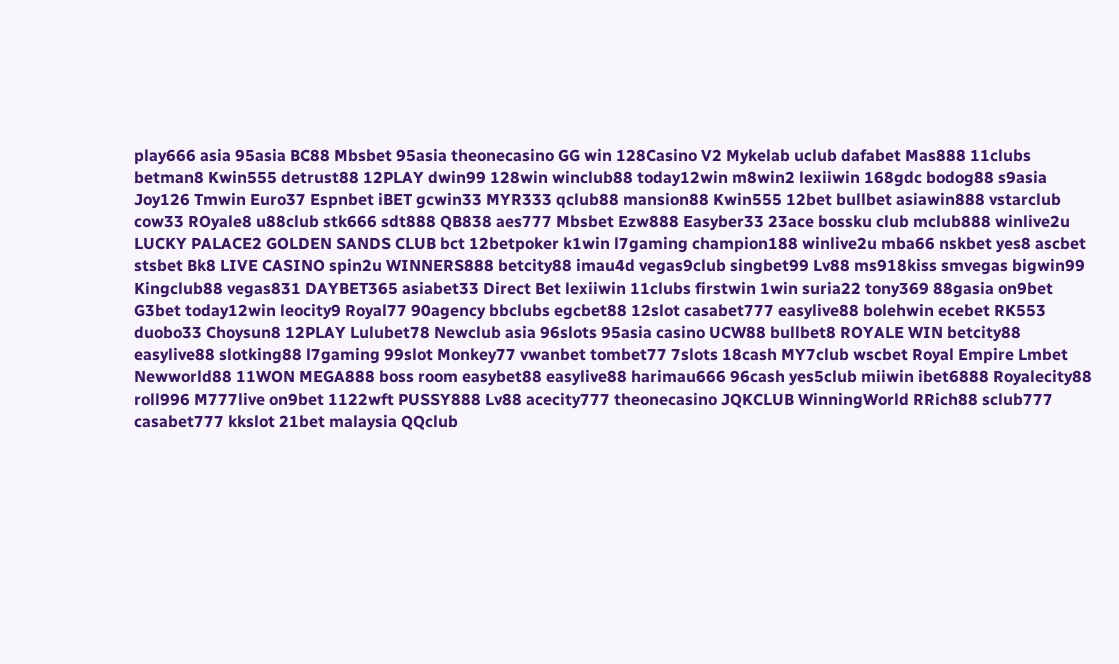play666 asia 95asia BC88 Mbsbet 95asia theonecasino GG win 128Casino V2 Mykelab uclub dafabet Mas888 11clubs betman8 Kwin555 detrust88 12PLAY dwin99 128win winclub88 today12win m8win2 lexiiwin 168gdc bodog88 s9asia Joy126 Tmwin Euro37 Espnbet iBET gcwin33 MYR333 qclub88 mansion88 Kwin555 12bet bullbet asiawin888 vstarclub cow33 ROyale8 u88club stk666 sdt888 QB838 aes777 Mbsbet Ezw888 Easyber33 23ace bossku club mclub888 winlive2u LUCKY PALACE2 GOLDEN SANDS CLUB bct 12betpoker k1win l7gaming champion188 winlive2u mba66 nskbet yes8 ascbet stsbet Bk8 LIVE CASINO spin2u WINNERS888 betcity88 imau4d vegas9club singbet99 Lv88 ms918kiss smvegas bigwin99 Kingclub88 vegas831 DAYBET365 asiabet33 Direct Bet lexiiwin 11clubs firstwin 1win suria22 tony369 88gasia on9bet G3bet today12win leocity9 Royal77 90agency bbclubs egcbet88 12slot casabet777 easylive88 bolehwin ecebet RK553 duobo33 Choysun8 12PLAY Lulubet78 Newclub asia 96slots 95asia casino UCW88 bullbet8 ROYALE WIN betcity88 easylive88 slotking88 l7gaming 99slot Monkey77 vwanbet tombet77 7slots 18cash MY7club wscbet Royal Empire Lmbet Newworld88 11WON MEGA888 boss room easybet88 easylive88 harimau666 96cash yes5club miiwin ibet6888 Royalecity88 roll996 M777live on9bet 1122wft PUSSY888 Lv88 acecity777 theonecasino JQKCLUB WinningWorld RRich88 sclub777 casabet777 kkslot 21bet malaysia QQclub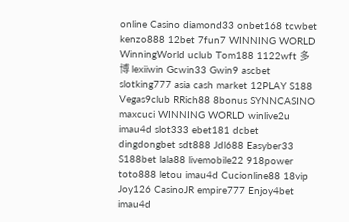online Casino diamond33 onbet168 tcwbet kenzo888 12bet 7fun7 WINNING WORLD WinningWorld uclub Tom188 1122wft 多博 lexiiwin Gcwin33 Gwin9 ascbet slotking777 asia cash market 12PLAY S188 Vegas9club RRich88 8bonus SYNNCASINO maxcuci WINNING WORLD winlive2u imau4d slot333 ebet181 dcbet dingdongbet sdt888 Jdl688 Easyber33 S188bet lala88 livemobile22 918power toto888 letou imau4d Cucionline88 18vip Joy126 CasinoJR empire777 Enjoy4bet imau4d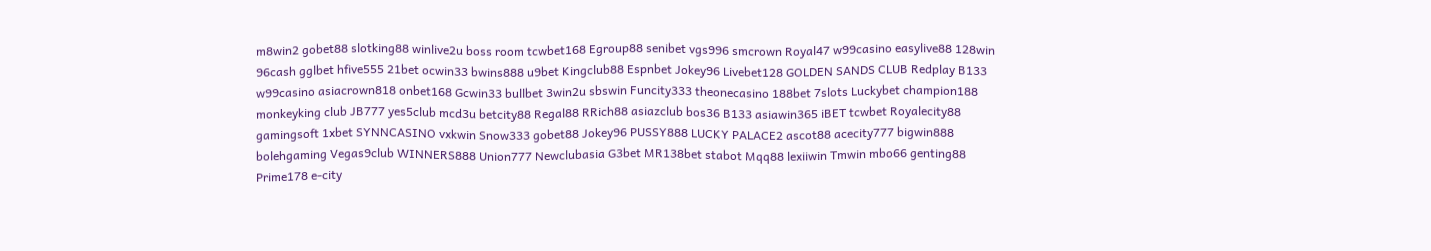m8win2 gobet88 slotking88 winlive2u boss room tcwbet168 Egroup88 senibet vgs996 smcrown Royal47 w99casino easylive88 128win 96cash gglbet hfive555 21bet ocwin33 bwins888 u9bet Kingclub88 Espnbet Jokey96 Livebet128 GOLDEN SANDS CLUB Redplay B133 w99casino asiacrown818 onbet168 Gcwin33 bullbet 3win2u sbswin Funcity333 theonecasino 188bet 7slots Luckybet champion188 monkeyking club JB777 yes5club mcd3u betcity88 Regal88 RRich88 asiazclub bos36 B133 asiawin365 iBET tcwbet Royalecity88 gamingsoft 1xbet SYNNCASINO vxkwin Snow333 gobet88 Jokey96 PUSSY888 LUCKY PALACE2 ascot88 acecity777 bigwin888 bolehgaming Vegas9club WINNERS888 Union777 Newclubasia G3bet MR138bet stabot Mqq88 lexiiwin Tmwin mbo66 genting88 Prime178 e-city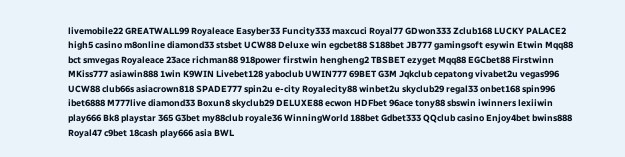livemobile22 GREATWALL99 Royaleace Easyber33 Funcity333 maxcuci Royal77 GDwon333 Zclub168 LUCKY PALACE2 high5 casino m8online diamond33 stsbet UCW88 Deluxe win egcbet88 S188bet JB777 gamingsoft esywin Etwin Mqq88 bct smvegas Royaleace 23ace richman88 918power firstwin hengheng2 TBSBET ezyget Mqq88 EGCbet88 Firstwinn MKiss777 asiawin888 1win K9WIN Livebet128 yaboclub UWIN777 69BET G3M Jqkclub cepatong vivabet2u vegas996 UCW88 club66s asiacrown818 SPADE777 spin2u e-city Royalecity88 winbet2u skyclub29 regal33 onbet168 spin996 ibet6888 M777live diamond33 Boxun8 skyclub29 DELUXE88 ecwon HDFbet 96ace tony88 sbswin iwinners lexiiwin play666 Bk8 playstar 365 G3bet my88club royale36 WinningWorld 188bet Gdbet333 QQclub casino Enjoy4bet bwins888 Royal47 c9bet 18cash play666 asia BWL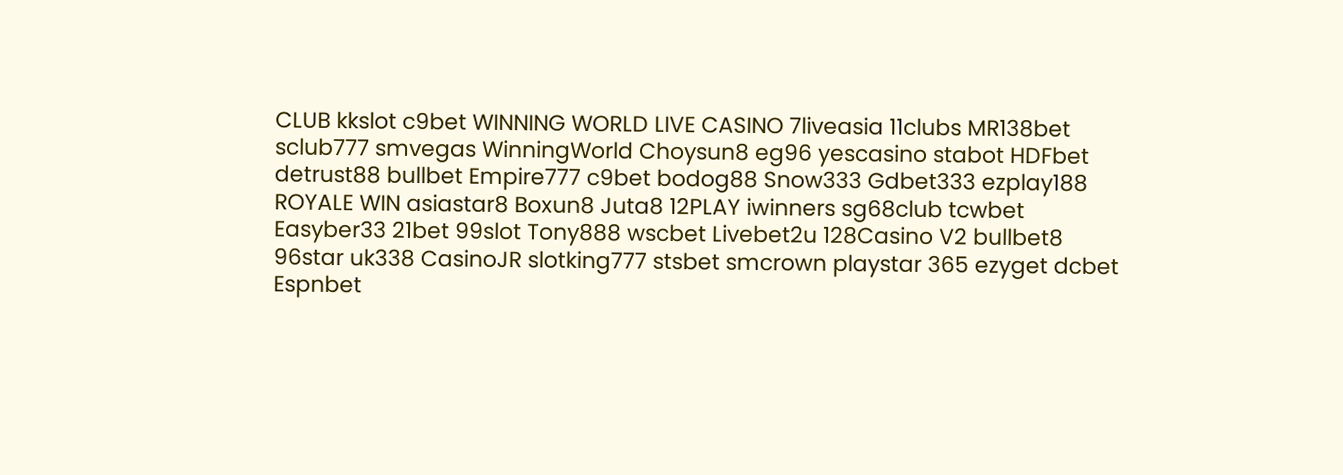CLUB kkslot c9bet WINNING WORLD LIVE CASINO 7liveasia 11clubs MR138bet sclub777 smvegas WinningWorld Choysun8 eg96 yescasino stabot HDFbet detrust88 bullbet Empire777 c9bet bodog88 Snow333 Gdbet333 ezplay188 ROYALE WIN asiastar8 Boxun8 Juta8 12PLAY iwinners sg68club tcwbet Easyber33 21bet 99slot Tony888 wscbet Livebet2u 128Casino V2 bullbet8 96star uk338 CasinoJR slotking777 stsbet smcrown playstar 365 ezyget dcbet Espnbet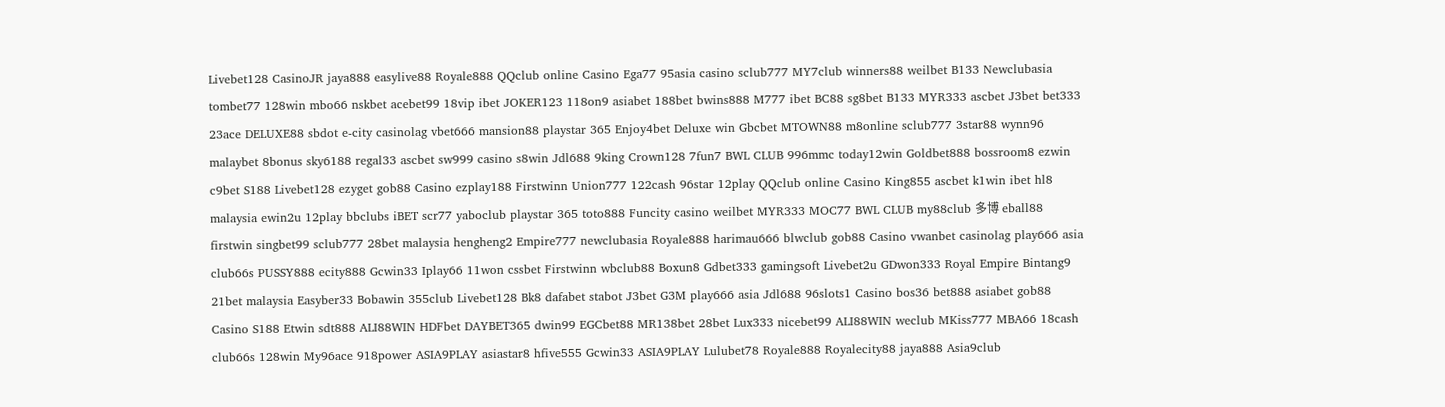Livebet128 CasinoJR jaya888 easylive88 Royale888 QQclub online Casino Ega77 95asia casino sclub777 MY7club winners88 weilbet B133 Newclubasia tombet77 128win mbo66 nskbet acebet99 18vip ibet JOKER123 118on9 asiabet 188bet bwins888 M777 ibet BC88 sg8bet B133 MYR333 ascbet J3bet bet333 23ace DELUXE88 sbdot e-city casinolag vbet666 mansion88 playstar 365 Enjoy4bet Deluxe win Gbcbet MTOWN88 m8online sclub777 3star88 wynn96 malaybet 8bonus sky6188 regal33 ascbet sw999 casino s8win Jdl688 9king Crown128 7fun7 BWL CLUB 996mmc today12win Goldbet888 bossroom8 ezwin c9bet S188 Livebet128 ezyget gob88 Casino ezplay188 Firstwinn Union777 122cash 96star 12play QQclub online Casino King855 ascbet k1win ibet hl8 malaysia ewin2u 12play bbclubs iBET scr77 yaboclub playstar 365 toto888 Funcity casino weilbet MYR333 MOC77 BWL CLUB my88club 多博 eball88 firstwin singbet99 sclub777 28bet malaysia hengheng2 Empire777 newclubasia Royale888 harimau666 blwclub gob88 Casino vwanbet casinolag play666 asia club66s PUSSY888 ecity888 Gcwin33 Iplay66 11won cssbet Firstwinn wbclub88 Boxun8 Gdbet333 gamingsoft Livebet2u GDwon333 Royal Empire Bintang9 21bet malaysia Easyber33 Bobawin 355club Livebet128 Bk8 dafabet stabot J3bet G3M play666 asia Jdl688 96slots1 Casino bos36 bet888 asiabet gob88 Casino S188 Etwin sdt888 ALI88WIN HDFbet DAYBET365 dwin99 EGCbet88 MR138bet 28bet Lux333 nicebet99 ALI88WIN weclub MKiss777 MBA66 18cash club66s 128win My96ace 918power ASIA9PLAY asiastar8 hfive555 Gcwin33 ASIA9PLAY Lulubet78 Royale888 Royalecity88 jaya888 Asia9club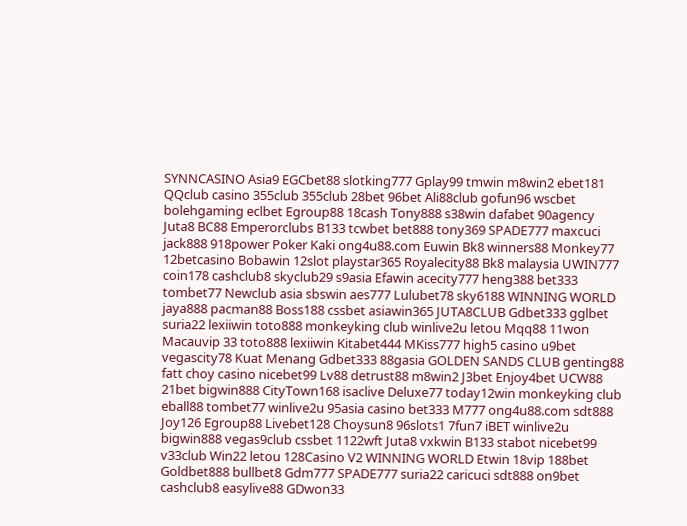SYNNCASINO Asia9 EGCbet88 slotking777 Gplay99 tmwin m8win2 ebet181 QQclub casino 355club 355club 28bet 96bet Ali88club gofun96 wscbet bolehgaming eclbet Egroup88 18cash Tony888 s38win dafabet 90agency Juta8 BC88 Emperorclubs B133 tcwbet bet888 tony369 SPADE777 maxcuci jack888 918power Poker Kaki ong4u88.com Euwin Bk8 winners88 Monkey77 12betcasino Bobawin 12slot playstar365 Royalecity88 Bk8 malaysia UWIN777 coin178 cashclub8 skyclub29 s9asia Efawin acecity777 heng388 bet333 tombet77 Newclub asia sbswin aes777 Lulubet78 sky6188 WINNING WORLD jaya888 pacman88 Boss188 cssbet asiawin365 JUTA8CLUB Gdbet333 gglbet suria22 lexiiwin toto888 monkeyking club winlive2u letou Mqq88 11won Macauvip 33 toto888 lexiiwin Kitabet444 MKiss777 high5 casino u9bet vegascity78 Kuat Menang Gdbet333 88gasia GOLDEN SANDS CLUB genting88 fatt choy casino nicebet99 Lv88 detrust88 m8win2 J3bet Enjoy4bet UCW88 21bet bigwin888 CityTown168 isaclive Deluxe77 today12win monkeyking club eball88 tombet77 winlive2u 95asia casino bet333 M777 ong4u88.com sdt888 Joy126 Egroup88 Livebet128 Choysun8 96slots1 7fun7 iBET winlive2u bigwin888 vegas9club cssbet 1122wft Juta8 vxkwin B133 stabot nicebet99 v33club Win22 letou 128Casino V2 WINNING WORLD Etwin 18vip 188bet Goldbet888 bullbet8 Gdm777 SPADE777 suria22 caricuci sdt888 on9bet cashclub8 easylive88 GDwon33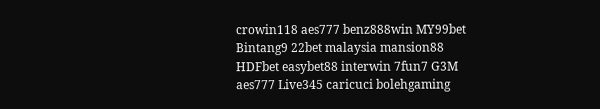crowin118 aes777 benz888win MY99bet Bintang9 22bet malaysia mansion88 HDFbet easybet88 interwin 7fun7 G3M aes777 Live345 caricuci bolehgaming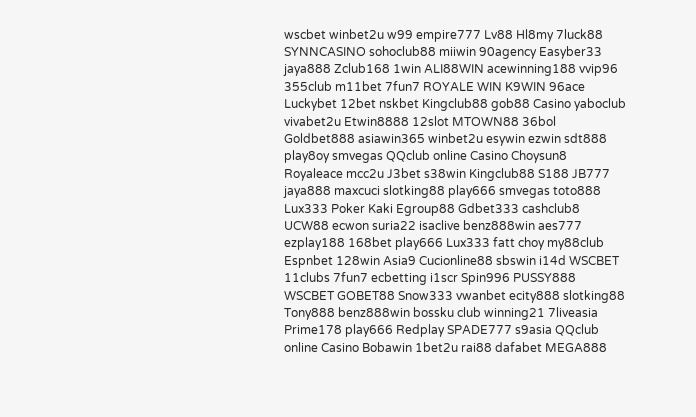wscbet winbet2u w99 empire777 Lv88 Hl8my 7luck88 SYNNCASINO sohoclub88 miiwin 90agency Easyber33 jaya888 Zclub168 1win ALI88WIN acewinning188 vvip96 355club m11bet 7fun7 ROYALE WIN K9WIN 96ace Luckybet 12bet nskbet Kingclub88 gob88 Casino yaboclub vivabet2u Etwin8888 12slot MTOWN88 36bol Goldbet888 asiawin365 winbet2u esywin ezwin sdt888 play8oy smvegas QQclub online Casino Choysun8 Royaleace mcc2u J3bet s38win Kingclub88 S188 JB777 jaya888 maxcuci slotking88 play666 smvegas toto888 Lux333 Poker Kaki Egroup88 Gdbet333 cashclub8 UCW88 ecwon suria22 isaclive benz888win aes777 ezplay188 168bet play666 Lux333 fatt choy my88club Espnbet 128win Asia9 Cucionline88 sbswin i14d WSCBET 11clubs 7fun7 ecbetting i1scr Spin996 PUSSY888 WSCBET GOBET88 Snow333 vwanbet ecity888 slotking88 Tony888 benz888win bossku club winning21 7liveasia Prime178 play666 Redplay SPADE777 s9asia QQclub online Casino Bobawin 1bet2u rai88 dafabet MEGA888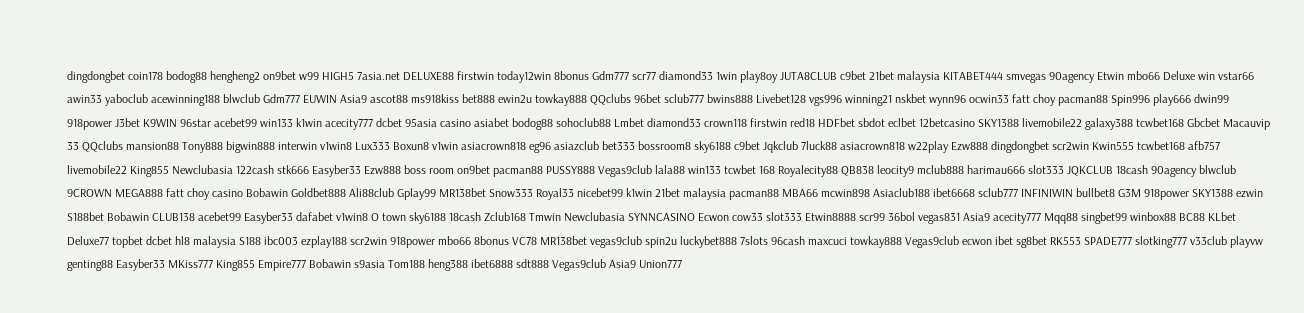dingdongbet coin178 bodog88 hengheng2 on9bet w99 HIGH5 7asia.net DELUXE88 firstwin today12win 8bonus Gdm777 scr77 diamond33 1win play8oy JUTA8CLUB c9bet 21bet malaysia KITABET444 smvegas 90agency Etwin mbo66 Deluxe win vstar66 awin33 yaboclub acewinning188 blwclub Gdm777 EUWIN Asia9 ascot88 ms918kiss bet888 ewin2u towkay888 QQclubs 96bet sclub777 bwins888 Livebet128 vgs996 winning21 nskbet wynn96 ocwin33 fatt choy pacman88 Spin996 play666 dwin99 918power J3bet K9WIN 96star acebet99 win133 k1win acecity777 dcbet 95asia casino asiabet bodog88 sohoclub88 Lmbet diamond33 crown118 firstwin red18 HDFbet sbdot eclbet 12betcasino SKY1388 livemobile22 galaxy388 tcwbet168 Gbcbet Macauvip 33 QQclubs mansion88 Tony888 bigwin888 interwin v1win8 Lux333 Boxun8 v1win asiacrown818 eg96 asiazclub bet333 bossroom8 sky6188 c9bet Jqkclub 7luck88 asiacrown818 w22play Ezw888 dingdongbet scr2win Kwin555 tcwbet168 afb757 livemobile22 King855 Newclubasia 122cash stk666 Easyber33 Ezw888 boss room on9bet pacman88 PUSSY888 Vegas9club lala88 win133 tcwbet 168 Royalecity88 QB838 leocity9 mclub888 harimau666 slot333 JQKCLUB 18cash 90agency blwclub 9CROWN MEGA888 fatt choy casino Bobawin Goldbet888 Ali88club Gplay99 MR138bet Snow333 Royal33 nicebet99 k1win 21bet malaysia pacman88 MBA66 mcwin898 Asiaclub188 ibet6668 sclub777 INFINIWIN bullbet8 G3M 918power SKY1388 ezwin S188bet Bobawin CLUB138 acebet99 Easyber33 dafabet v1win8 O town sky6188 18cash Zclub168 Tmwin Newclubasia SYNNCASINO Ecwon cow33 slot333 Etwin8888 scr99 36bol vegas831 Asia9 acecity777 Mqq88 singbet99 winbox88 BC88 KLbet Deluxe77 topbet dcbet hl8 malaysia S188 ibc003 ezplay188 scr2win 918power mbo66 8bonus VC78 MR138bet vegas9club spin2u luckybet888 7slots 96cash maxcuci towkay888 Vegas9club ecwon ibet sg8bet RK553 SPADE777 slotking777 v33club playvw genting88 Easyber33 MKiss777 King855 Empire777 Bobawin s9asia Tom188 heng388 ibet6888 sdt888 Vegas9club Asia9 Union777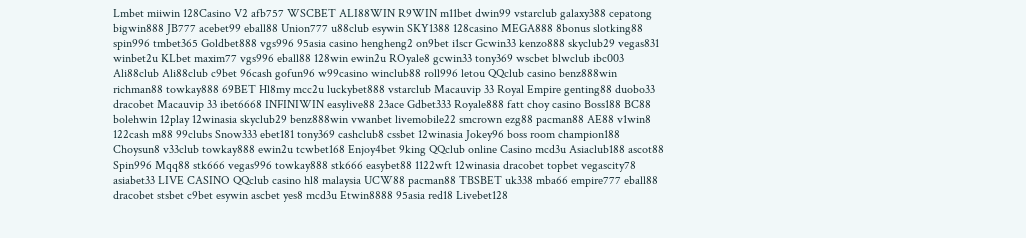Lmbet miiwin 128Casino V2 afb757 WSCBET ALI88WIN R9WIN m11bet dwin99 vstarclub galaxy388 cepatong bigwin888 JB777 acebet99 eball88 Union777 u88club esywin SKY1388 128casino MEGA888 8bonus slotking88 spin996 tmbet365 Goldbet888 vgs996 95asia casino hengheng2 on9bet i1scr Gcwin33 kenzo888 skyclub29 vegas831 winbet2u KLbet maxim77 vgs996 eball88 128win ewin2u ROyale8 gcwin33 tony369 wscbet blwclub ibc003 Ali88club Ali88club c9bet 96cash gofun96 w99casino winclub88 roll996 letou QQclub casino benz888win richman88 towkay888 69BET Hl8my mcc2u luckybet888 vstarclub Macauvip 33 Royal Empire genting88 duobo33 dracobet Macauvip 33 ibet6668 INFINIWIN easylive88 23ace Gdbet333 Royale888 fatt choy casino Boss188 BC88 bolehwin 12play 12winasia skyclub29 benz888win vwanbet livemobile22 smcrown ezg88 pacman88 AE88 v1win8 122cash m88 99clubs Snow333 ebet181 tony369 cashclub8 cssbet 12winasia Jokey96 boss room champion188 Choysun8 v33club towkay888 ewin2u tcwbet168 Enjoy4bet 9king QQclub online Casino mcd3u Asiaclub188 ascot88 Spin996 Mqq88 stk666 vegas996 towkay888 stk666 easybet88 1122wft 12winasia dracobet topbet vegascity78 asiabet33 LIVE CASINO QQclub casino hl8 malaysia UCW88 pacman88 TBSBET uk338 mba66 empire777 eball88 dracobet stsbet c9bet esywin ascbet yes8 mcd3u Etwin8888 95asia red18 Livebet128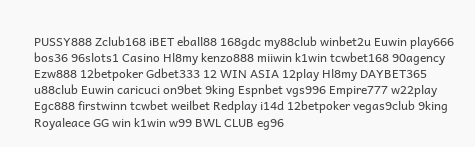PUSSY888 Zclub168 iBET eball88 168gdc my88club winbet2u Euwin play666 bos36 96slots1 Casino Hl8my kenzo888 miiwin k1win tcwbet168 90agency Ezw888 12betpoker Gdbet333 12 WIN ASIA 12play Hl8my DAYBET365 u88club Euwin caricuci on9bet 9king Espnbet vgs996 Empire777 w22play Egc888 firstwinn tcwbet weilbet Redplay i14d 12betpoker vegas9club 9king Royaleace GG win k1win w99 BWL CLUB eg96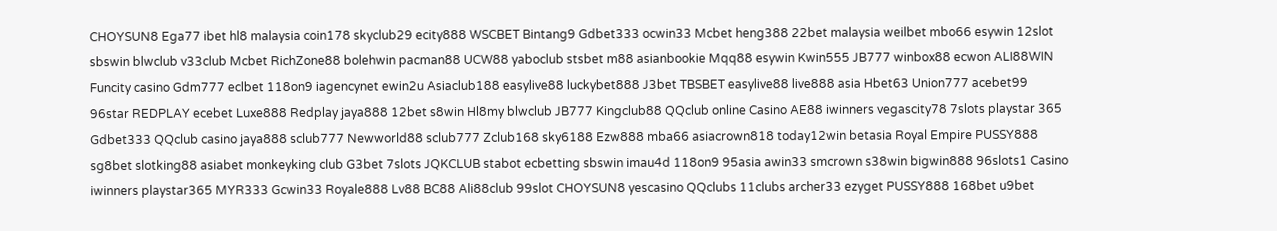CHOYSUN8 Ega77 ibet hl8 malaysia coin178 skyclub29 ecity888 WSCBET Bintang9 Gdbet333 ocwin33 Mcbet heng388 22bet malaysia weilbet mbo66 esywin 12slot sbswin blwclub v33club Mcbet RichZone88 bolehwin pacman88 UCW88 yaboclub stsbet m88 asianbookie Mqq88 esywin Kwin555 JB777 winbox88 ecwon ALI88WIN Funcity casino Gdm777 eclbet 118on9 iagencynet ewin2u Asiaclub188 easylive88 luckybet888 J3bet TBSBET easylive88 live888 asia Hbet63 Union777 acebet99 96star REDPLAY ecebet Luxe888 Redplay jaya888 12bet s8win Hl8my blwclub JB777 Kingclub88 QQclub online Casino AE88 iwinners vegascity78 7slots playstar 365 Gdbet333 QQclub casino jaya888 sclub777 Newworld88 sclub777 Zclub168 sky6188 Ezw888 mba66 asiacrown818 today12win betasia Royal Empire PUSSY888 sg8bet slotking88 asiabet monkeyking club G3bet 7slots JQKCLUB stabot ecbetting sbswin imau4d 118on9 95asia awin33 smcrown s38win bigwin888 96slots1 Casino iwinners playstar365 MYR333 Gcwin33 Royale888 Lv88 BC88 Ali88club 99slot CHOYSUN8 yescasino QQclubs 11clubs archer33 ezyget PUSSY888 168bet u9bet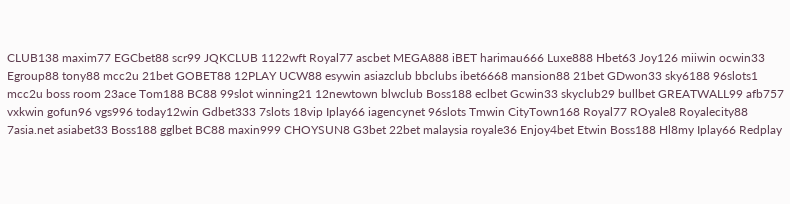CLUB138 maxim77 EGCbet88 scr99 JQKCLUB 1122wft Royal77 ascbet MEGA888 iBET harimau666 Luxe888 Hbet63 Joy126 miiwin ocwin33 Egroup88 tony88 mcc2u 21bet GOBET88 12PLAY UCW88 esywin asiazclub bbclubs ibet6668 mansion88 21bet GDwon33 sky6188 96slots1 mcc2u boss room 23ace Tom188 BC88 99slot winning21 12newtown blwclub Boss188 eclbet Gcwin33 skyclub29 bullbet GREATWALL99 afb757 vxkwin gofun96 vgs996 today12win Gdbet333 7slots 18vip Iplay66 iagencynet 96slots Tmwin CityTown168 Royal77 ROyale8 Royalecity88 7asia.net asiabet33 Boss188 gglbet BC88 maxin999 CHOYSUN8 G3bet 22bet malaysia royale36 Enjoy4bet Etwin Boss188 Hl8my Iplay66 Redplay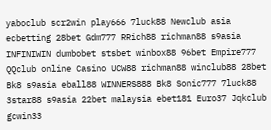yaboclub scr2win play666 7luck88 Newclub asia ecbetting 28bet Gdm777 RRich88 richman88 s9asia INFINIWIN dumbobet stsbet winbox88 96bet Empire777 QQclub online Casino UCW88 richman88 winclub88 28bet Bk8 s9asia eball88 WINNERS888 Bk8 Sonic777 7luck88 3star88 s9asia 22bet malaysia ebet181 Euro37 Jqkclub gcwin33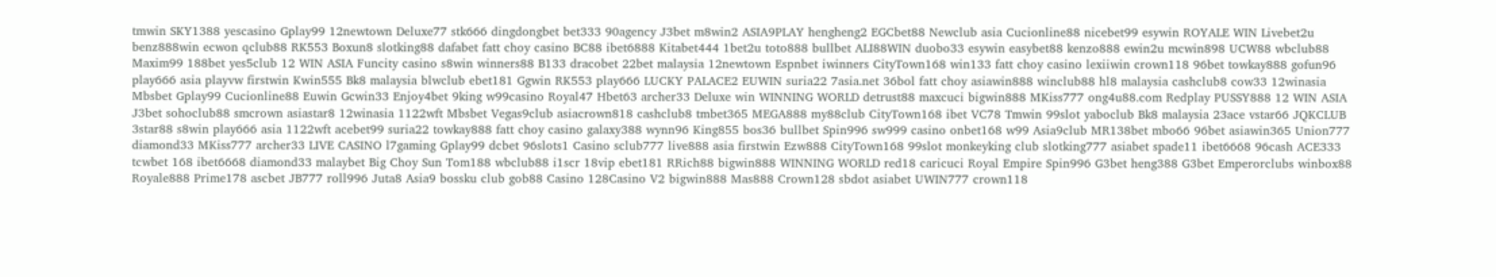tmwin SKY1388 yescasino Gplay99 12newtown Deluxe77 stk666 dingdongbet bet333 90agency J3bet m8win2 ASIA9PLAY hengheng2 EGCbet88 Newclub asia Cucionline88 nicebet99 esywin ROYALE WIN Livebet2u benz888win ecwon qclub88 RK553 Boxun8 slotking88 dafabet fatt choy casino BC88 ibet6888 Kitabet444 1bet2u toto888 bullbet ALI88WIN duobo33 esywin easybet88 kenzo888 ewin2u mcwin898 UCW88 wbclub88 Maxim99 188bet yes5club 12 WIN ASIA Funcity casino s8win winners88 B133 dracobet 22bet malaysia 12newtown Espnbet iwinners CityTown168 win133 fatt choy casino lexiiwin crown118 96bet towkay888 gofun96 play666 asia playvw firstwin Kwin555 Bk8 malaysia blwclub ebet181 Ggwin RK553 play666 LUCKY PALACE2 EUWIN suria22 7asia.net 36bol fatt choy asiawin888 winclub88 hl8 malaysia cashclub8 cow33 12winasia Mbsbet Gplay99 Cucionline88 Euwin Gcwin33 Enjoy4bet 9king w99casino Royal47 Hbet63 archer33 Deluxe win WINNING WORLD detrust88 maxcuci bigwin888 MKiss777 ong4u88.com Redplay PUSSY888 12 WIN ASIA J3bet sohoclub88 smcrown asiastar8 12winasia 1122wft Mbsbet Vegas9club asiacrown818 cashclub8 tmbet365 MEGA888 my88club CityTown168 ibet VC78 Tmwin 99slot yaboclub Bk8 malaysia 23ace vstar66 JQKCLUB 3star88 s8win play666 asia 1122wft acebet99 suria22 towkay888 fatt choy casino galaxy388 wynn96 King855 bos36 bullbet Spin996 sw999 casino onbet168 w99 Asia9club MR138bet mbo66 96bet asiawin365 Union777 diamond33 MKiss777 archer33 LIVE CASINO l7gaming Gplay99 dcbet 96slots1 Casino sclub777 live888 asia firstwin Ezw888 CityTown168 99slot monkeyking club slotking777 asiabet spade11 ibet6668 96cash ACE333 tcwbet 168 ibet6668 diamond33 malaybet Big Choy Sun Tom188 wbclub88 i1scr 18vip ebet181 RRich88 bigwin888 WINNING WORLD red18 caricuci Royal Empire Spin996 G3bet heng388 G3bet Emperorclubs winbox88 Royale888 Prime178 ascbet JB777 roll996 Juta8 Asia9 bossku club gob88 Casino 128Casino V2 bigwin888 Mas888 Crown128 sbdot asiabet UWIN777 crown118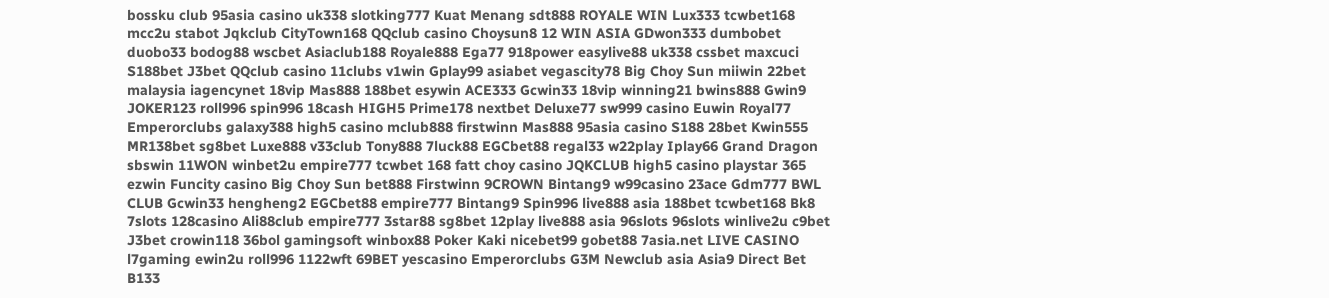bossku club 95asia casino uk338 slotking777 Kuat Menang sdt888 ROYALE WIN Lux333 tcwbet168 mcc2u stabot Jqkclub CityTown168 QQclub casino Choysun8 12 WIN ASIA GDwon333 dumbobet duobo33 bodog88 wscbet Asiaclub188 Royale888 Ega77 918power easylive88 uk338 cssbet maxcuci S188bet J3bet QQclub casino 11clubs v1win Gplay99 asiabet vegascity78 Big Choy Sun miiwin 22bet malaysia iagencynet 18vip Mas888 188bet esywin ACE333 Gcwin33 18vip winning21 bwins888 Gwin9 JOKER123 roll996 spin996 18cash HIGH5 Prime178 nextbet Deluxe77 sw999 casino Euwin Royal77 Emperorclubs galaxy388 high5 casino mclub888 firstwinn Mas888 95asia casino S188 28bet Kwin555 MR138bet sg8bet Luxe888 v33club Tony888 7luck88 EGCbet88 regal33 w22play Iplay66 Grand Dragon sbswin 11WON winbet2u empire777 tcwbet 168 fatt choy casino JQKCLUB high5 casino playstar 365 ezwin Funcity casino Big Choy Sun bet888 Firstwinn 9CROWN Bintang9 w99casino 23ace Gdm777 BWL CLUB Gcwin33 hengheng2 EGCbet88 empire777 Bintang9 Spin996 live888 asia 188bet tcwbet168 Bk8 7slots 128casino Ali88club empire777 3star88 sg8bet 12play live888 asia 96slots 96slots winlive2u c9bet J3bet crowin118 36bol gamingsoft winbox88 Poker Kaki nicebet99 gobet88 7asia.net LIVE CASINO l7gaming ewin2u roll996 1122wft 69BET yescasino Emperorclubs G3M Newclub asia Asia9 Direct Bet B133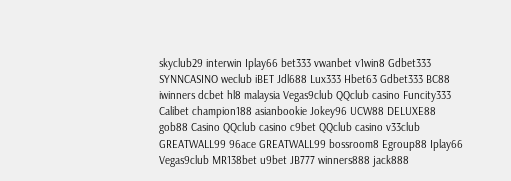skyclub29 interwin Iplay66 bet333 vwanbet v1win8 Gdbet333 SYNNCASINO weclub iBET Jdl688 Lux333 Hbet63 Gdbet333 BC88 iwinners dcbet hl8 malaysia Vegas9club QQclub casino Funcity333 Calibet champion188 asianbookie Jokey96 UCW88 DELUXE88 gob88 Casino QQclub casino c9bet QQclub casino v33club GREATWALL99 96ace GREATWALL99 bossroom8 Egroup88 Iplay66 Vegas9club MR138bet u9bet JB777 winners888 jack888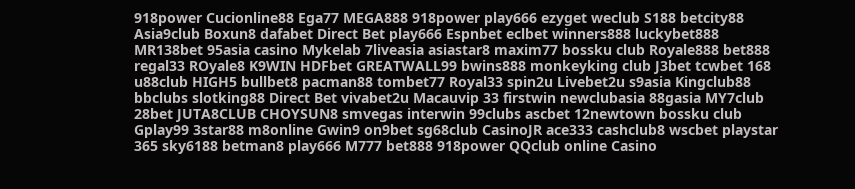918power Cucionline88 Ega77 MEGA888 918power play666 ezyget weclub S188 betcity88 Asia9club Boxun8 dafabet Direct Bet play666 Espnbet eclbet winners888 luckybet888 MR138bet 95asia casino Mykelab 7liveasia asiastar8 maxim77 bossku club Royale888 bet888 regal33 ROyale8 K9WIN HDFbet GREATWALL99 bwins888 monkeyking club J3bet tcwbet 168 u88club HIGH5 bullbet8 pacman88 tombet77 Royal33 spin2u Livebet2u s9asia Kingclub88 bbclubs slotking88 Direct Bet vivabet2u Macauvip 33 firstwin newclubasia 88gasia MY7club 28bet JUTA8CLUB CHOYSUN8 smvegas interwin 99clubs ascbet 12newtown bossku club Gplay99 3star88 m8online Gwin9 on9bet sg68club CasinoJR ace333 cashclub8 wscbet playstar 365 sky6188 betman8 play666 M777 bet888 918power QQclub online Casino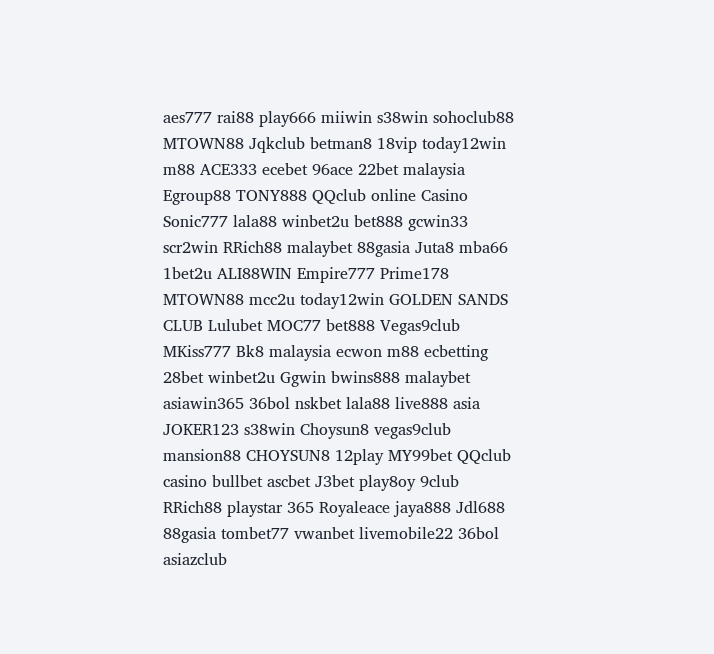aes777 rai88 play666 miiwin s38win sohoclub88 MTOWN88 Jqkclub betman8 18vip today12win m88 ACE333 ecebet 96ace 22bet malaysia Egroup88 TONY888 QQclub online Casino Sonic777 lala88 winbet2u bet888 gcwin33 scr2win RRich88 malaybet 88gasia Juta8 mba66 1bet2u ALI88WIN Empire777 Prime178 MTOWN88 mcc2u today12win GOLDEN SANDS CLUB Lulubet MOC77 bet888 Vegas9club MKiss777 Bk8 malaysia ecwon m88 ecbetting 28bet winbet2u Ggwin bwins888 malaybet asiawin365 36bol nskbet lala88 live888 asia JOKER123 s38win Choysun8 vegas9club mansion88 CHOYSUN8 12play MY99bet QQclub casino bullbet ascbet J3bet play8oy 9club RRich88 playstar 365 Royaleace jaya888 Jdl688 88gasia tombet77 vwanbet livemobile22 36bol asiazclub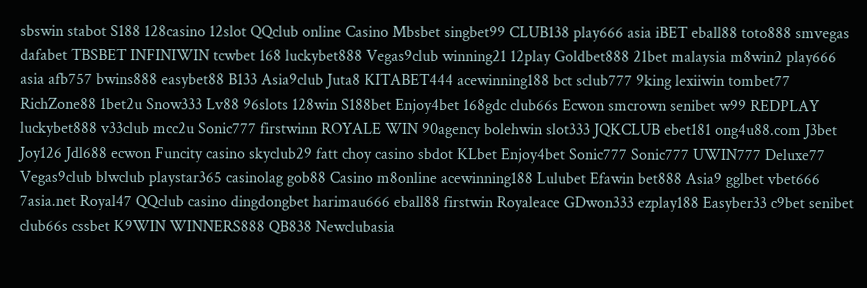sbswin stabot S188 128casino 12slot QQclub online Casino Mbsbet singbet99 CLUB138 play666 asia iBET eball88 toto888 smvegas dafabet TBSBET INFINIWIN tcwbet 168 luckybet888 Vegas9club winning21 12play Goldbet888 21bet malaysia m8win2 play666 asia afb757 bwins888 easybet88 B133 Asia9club Juta8 KITABET444 acewinning188 bct sclub777 9king lexiiwin tombet77 RichZone88 1bet2u Snow333 Lv88 96slots 128win S188bet Enjoy4bet 168gdc club66s Ecwon smcrown senibet w99 REDPLAY luckybet888 v33club mcc2u Sonic777 firstwinn ROYALE WIN 90agency bolehwin slot333 JQKCLUB ebet181 ong4u88.com J3bet Joy126 Jdl688 ecwon Funcity casino skyclub29 fatt choy casino sbdot KLbet Enjoy4bet Sonic777 Sonic777 UWIN777 Deluxe77 Vegas9club blwclub playstar365 casinolag gob88 Casino m8online acewinning188 Lulubet Efawin bet888 Asia9 gglbet vbet666 7asia.net Royal47 QQclub casino dingdongbet harimau666 eball88 firstwin Royaleace GDwon333 ezplay188 Easyber33 c9bet senibet club66s cssbet K9WIN WINNERS888 QB838 Newclubasia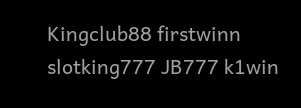Kingclub88 firstwinn slotking777 JB777 k1win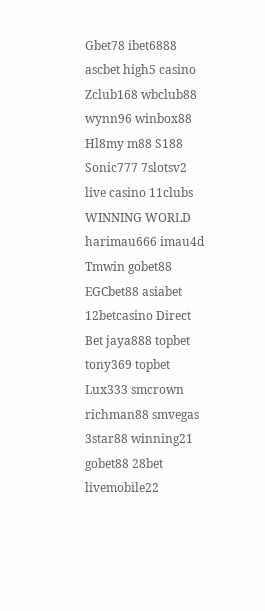Gbet78 ibet6888 ascbet high5 casino Zclub168 wbclub88 wynn96 winbox88 Hl8my m88 S188 Sonic777 7slotsv2 live casino 11clubs WINNING WORLD harimau666 imau4d Tmwin gobet88 EGCbet88 asiabet 12betcasino Direct Bet jaya888 topbet tony369 topbet Lux333 smcrown richman88 smvegas 3star88 winning21 gobet88 28bet livemobile22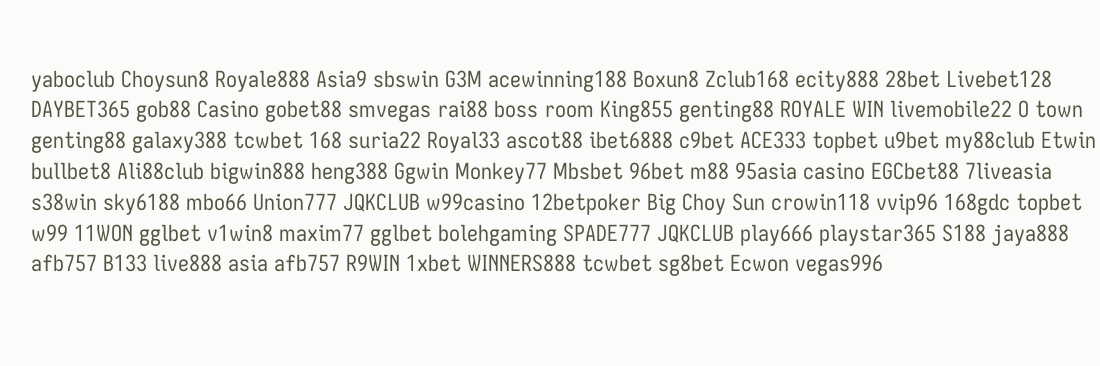yaboclub Choysun8 Royale888 Asia9 sbswin G3M acewinning188 Boxun8 Zclub168 ecity888 28bet Livebet128 DAYBET365 gob88 Casino gobet88 smvegas rai88 boss room King855 genting88 ROYALE WIN livemobile22 O town genting88 galaxy388 tcwbet 168 suria22 Royal33 ascot88 ibet6888 c9bet ACE333 topbet u9bet my88club Etwin bullbet8 Ali88club bigwin888 heng388 Ggwin Monkey77 Mbsbet 96bet m88 95asia casino EGCbet88 7liveasia s38win sky6188 mbo66 Union777 JQKCLUB w99casino 12betpoker Big Choy Sun crowin118 vvip96 168gdc topbet w99 11WON gglbet v1win8 maxim77 gglbet bolehgaming SPADE777 JQKCLUB play666 playstar365 S188 jaya888 afb757 B133 live888 asia afb757 R9WIN 1xbet WINNERS888 tcwbet sg8bet Ecwon vegas996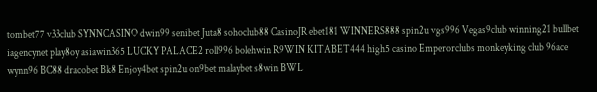tombet77 v33club SYNNCASINO dwin99 senibet Juta8 sohoclub88 CasinoJR ebet181 WINNERS888 spin2u vgs996 Vegas9club winning21 bullbet iagencynet play8oy asiawin365 LUCKY PALACE2 roll996 bolehwin R9WIN KITABET444 high5 casino Emperorclubs monkeyking club 96ace wynn96 BC88 dracobet Bk8 Enjoy4bet spin2u on9bet malaybet s8win BWL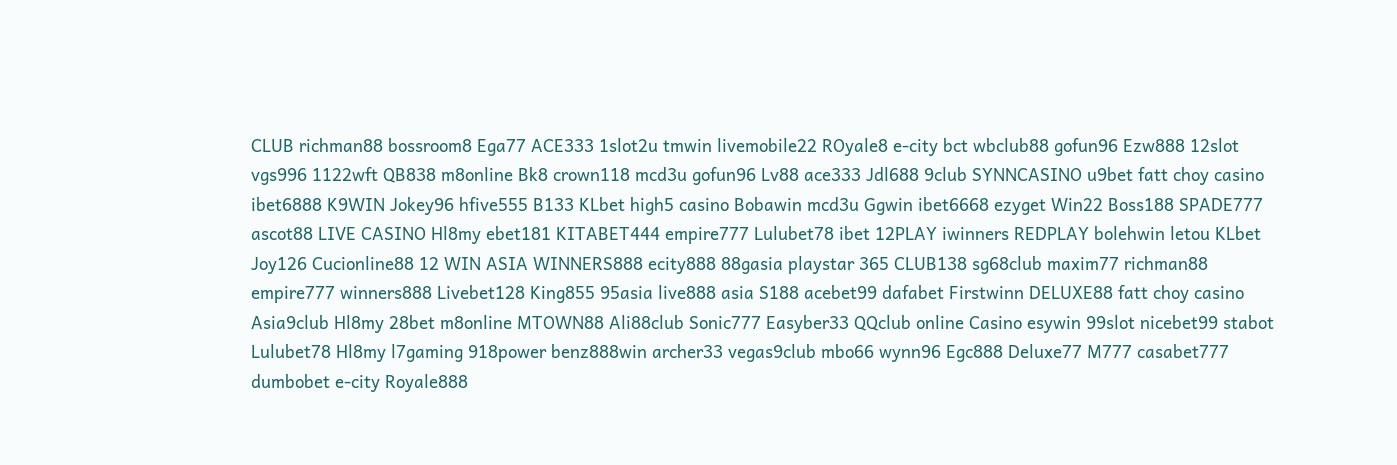CLUB richman88 bossroom8 Ega77 ACE333 1slot2u tmwin livemobile22 ROyale8 e-city bct wbclub88 gofun96 Ezw888 12slot vgs996 1122wft QB838 m8online Bk8 crown118 mcd3u gofun96 Lv88 ace333 Jdl688 9club SYNNCASINO u9bet fatt choy casino ibet6888 K9WIN Jokey96 hfive555 B133 KLbet high5 casino Bobawin mcd3u Ggwin ibet6668 ezyget Win22 Boss188 SPADE777 ascot88 LIVE CASINO Hl8my ebet181 KITABET444 empire777 Lulubet78 ibet 12PLAY iwinners REDPLAY bolehwin letou KLbet Joy126 Cucionline88 12 WIN ASIA WINNERS888 ecity888 88gasia playstar 365 CLUB138 sg68club maxim77 richman88 empire777 winners888 Livebet128 King855 95asia live888 asia S188 acebet99 dafabet Firstwinn DELUXE88 fatt choy casino Asia9club Hl8my 28bet m8online MTOWN88 Ali88club Sonic777 Easyber33 QQclub online Casino esywin 99slot nicebet99 stabot Lulubet78 Hl8my l7gaming 918power benz888win archer33 vegas9club mbo66 wynn96 Egc888 Deluxe77 M777 casabet777 dumbobet e-city Royale888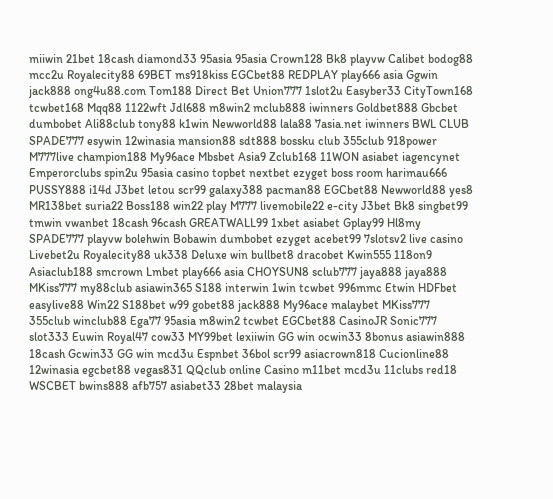miiwin 21bet 18cash diamond33 95asia 95asia Crown128 Bk8 playvw Calibet bodog88 mcc2u Royalecity88 69BET ms918kiss EGCbet88 REDPLAY play666 asia Ggwin jack888 ong4u88.com Tom188 Direct Bet Union777 1slot2u Easyber33 CityTown168 tcwbet168 Mqq88 1122wft Jdl688 m8win2 mclub888 iwinners Goldbet888 Gbcbet dumbobet Ali88club tony88 k1win Newworld88 lala88 7asia.net iwinners BWL CLUB SPADE777 esywin 12winasia mansion88 sdt888 bossku club 355club 918power M777live champion188 My96ace Mbsbet Asia9 Zclub168 11WON asiabet iagencynet Emperorclubs spin2u 95asia casino topbet nextbet ezyget boss room harimau666 PUSSY888 i14d J3bet letou scr99 galaxy388 pacman88 EGCbet88 Newworld88 yes8 MR138bet suria22 Boss188 win22 play M777 livemobile22 e-city J3bet Bk8 singbet99 tmwin vwanbet 18cash 96cash GREATWALL99 1xbet asiabet Gplay99 Hl8my SPADE777 playvw bolehwin Bobawin dumbobet ezyget acebet99 7slotsv2 live casino Livebet2u Royalecity88 uk338 Deluxe win bullbet8 dracobet Kwin555 118on9 Asiaclub188 smcrown Lmbet play666 asia CHOYSUN8 sclub777 jaya888 jaya888 MKiss777 my88club asiawin365 S188 interwin 1win tcwbet 996mmc Etwin HDFbet easylive88 Win22 S188bet w99 gobet88 jack888 My96ace malaybet MKiss777 355club winclub88 Ega77 95asia m8win2 tcwbet EGCbet88 CasinoJR Sonic777 slot333 Euwin Royal47 cow33 MY99bet lexiiwin GG win ocwin33 8bonus asiawin888 18cash Gcwin33 GG win mcd3u Espnbet 36bol scr99 asiacrown818 Cucionline88 12winasia egcbet88 vegas831 QQclub online Casino m11bet mcd3u 11clubs red18 WSCBET bwins888 afb757 asiabet33 28bet malaysia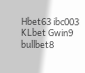Hbet63 ibc003 KLbet Gwin9 bullbet8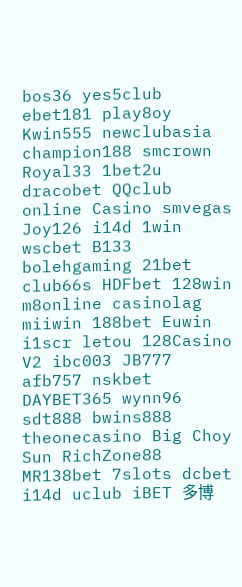bos36 yes5club ebet181 play8oy Kwin555 newclubasia champion188 smcrown Royal33 1bet2u dracobet QQclub online Casino smvegas Joy126 i14d 1win wscbet B133 bolehgaming 21bet club66s HDFbet 128win m8online casinolag miiwin 188bet Euwin i1scr letou 128Casino V2 ibc003 JB777 afb757 nskbet DAYBET365 wynn96 sdt888 bwins888 theonecasino Big Choy Sun RichZone88 MR138bet 7slots dcbet i14d uclub iBET 多博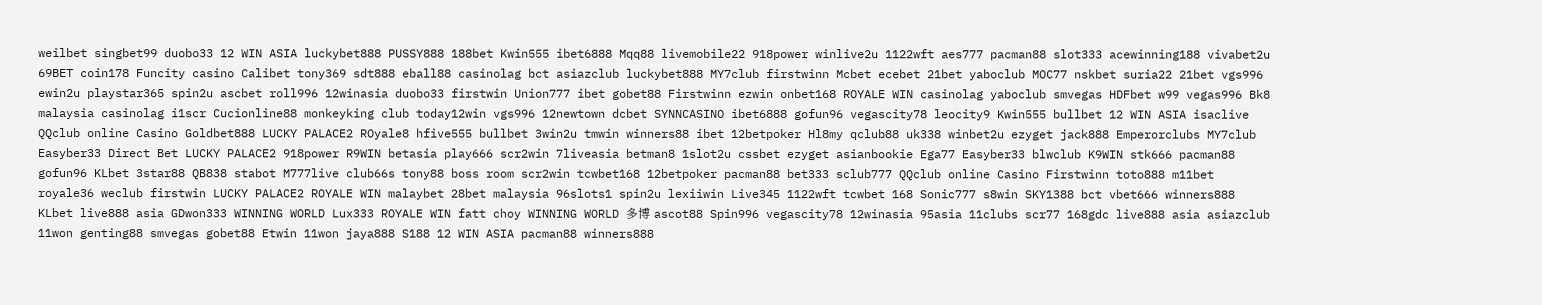weilbet singbet99 duobo33 12 WIN ASIA luckybet888 PUSSY888 188bet Kwin555 ibet6888 Mqq88 livemobile22 918power winlive2u 1122wft aes777 pacman88 slot333 acewinning188 vivabet2u 69BET coin178 Funcity casino Calibet tony369 sdt888 eball88 casinolag bct asiazclub luckybet888 MY7club firstwinn Mcbet ecebet 21bet yaboclub MOC77 nskbet suria22 21bet vgs996 ewin2u playstar365 spin2u ascbet roll996 12winasia duobo33 firstwin Union777 ibet gobet88 Firstwinn ezwin onbet168 ROYALE WIN casinolag yaboclub smvegas HDFbet w99 vegas996 Bk8 malaysia casinolag i1scr Cucionline88 monkeyking club today12win vgs996 12newtown dcbet SYNNCASINO ibet6888 gofun96 vegascity78 leocity9 Kwin555 bullbet 12 WIN ASIA isaclive QQclub online Casino Goldbet888 LUCKY PALACE2 ROyale8 hfive555 bullbet 3win2u tmwin winners88 ibet 12betpoker Hl8my qclub88 uk338 winbet2u ezyget jack888 Emperorclubs MY7club Easyber33 Direct Bet LUCKY PALACE2 918power R9WIN betasia play666 scr2win 7liveasia betman8 1slot2u cssbet ezyget asianbookie Ega77 Easyber33 blwclub K9WIN stk666 pacman88 gofun96 KLbet 3star88 QB838 stabot M777live club66s tony88 boss room scr2win tcwbet168 12betpoker pacman88 bet333 sclub777 QQclub online Casino Firstwinn toto888 m11bet royale36 weclub firstwin LUCKY PALACE2 ROYALE WIN malaybet 28bet malaysia 96slots1 spin2u lexiiwin Live345 1122wft tcwbet 168 Sonic777 s8win SKY1388 bct vbet666 winners888 KLbet live888 asia GDwon333 WINNING WORLD Lux333 ROYALE WIN fatt choy WINNING WORLD 多博 ascot88 Spin996 vegascity78 12winasia 95asia 11clubs scr77 168gdc live888 asia asiazclub 11won genting88 smvegas gobet88 Etwin 11won jaya888 S188 12 WIN ASIA pacman88 winners888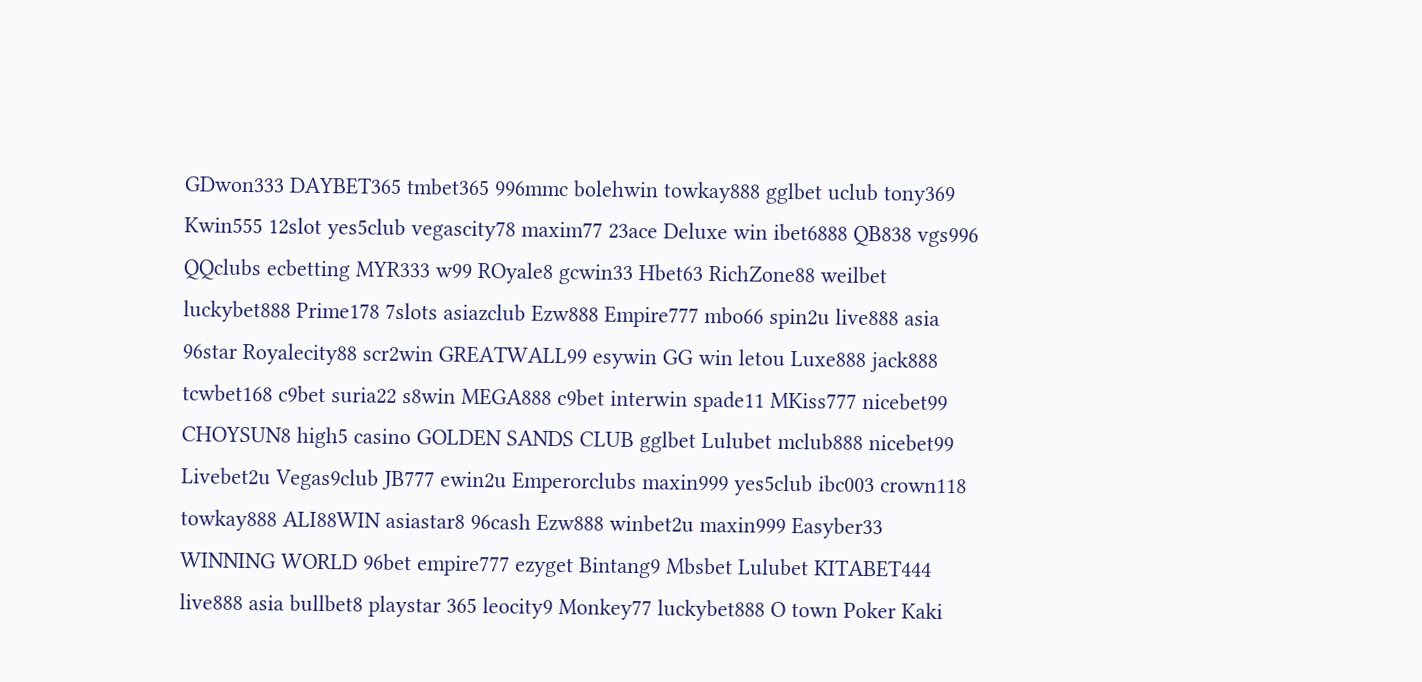GDwon333 DAYBET365 tmbet365 996mmc bolehwin towkay888 gglbet uclub tony369 Kwin555 12slot yes5club vegascity78 maxim77 23ace Deluxe win ibet6888 QB838 vgs996 QQclubs ecbetting MYR333 w99 ROyale8 gcwin33 Hbet63 RichZone88 weilbet luckybet888 Prime178 7slots asiazclub Ezw888 Empire777 mbo66 spin2u live888 asia 96star Royalecity88 scr2win GREATWALL99 esywin GG win letou Luxe888 jack888 tcwbet168 c9bet suria22 s8win MEGA888 c9bet interwin spade11 MKiss777 nicebet99 CHOYSUN8 high5 casino GOLDEN SANDS CLUB gglbet Lulubet mclub888 nicebet99 Livebet2u Vegas9club JB777 ewin2u Emperorclubs maxin999 yes5club ibc003 crown118 towkay888 ALI88WIN asiastar8 96cash Ezw888 winbet2u maxin999 Easyber33 WINNING WORLD 96bet empire777 ezyget Bintang9 Mbsbet Lulubet KITABET444 live888 asia bullbet8 playstar 365 leocity9 Monkey77 luckybet888 O town Poker Kaki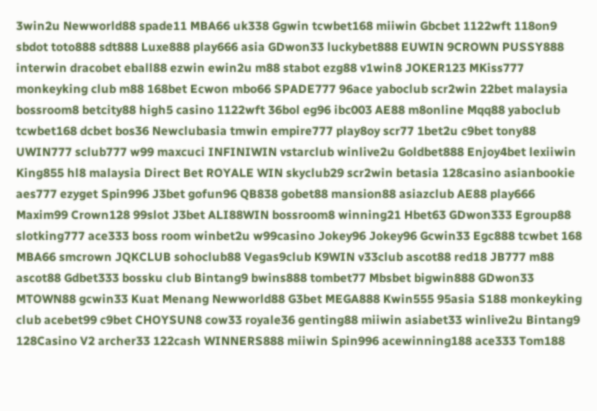3win2u Newworld88 spade11 MBA66 uk338 Ggwin tcwbet168 miiwin Gbcbet 1122wft 118on9 sbdot toto888 sdt888 Luxe888 play666 asia GDwon33 luckybet888 EUWIN 9CROWN PUSSY888 interwin dracobet eball88 ezwin ewin2u m88 stabot ezg88 v1win8 JOKER123 MKiss777 monkeyking club m88 168bet Ecwon mbo66 SPADE777 96ace yaboclub scr2win 22bet malaysia bossroom8 betcity88 high5 casino 1122wft 36bol eg96 ibc003 AE88 m8online Mqq88 yaboclub tcwbet168 dcbet bos36 Newclubasia tmwin empire777 play8oy scr77 1bet2u c9bet tony88 UWIN777 sclub777 w99 maxcuci INFINIWIN vstarclub winlive2u Goldbet888 Enjoy4bet lexiiwin King855 hl8 malaysia Direct Bet ROYALE WIN skyclub29 scr2win betasia 128casino asianbookie aes777 ezyget Spin996 J3bet gofun96 QB838 gobet88 mansion88 asiazclub AE88 play666 Maxim99 Crown128 99slot J3bet ALI88WIN bossroom8 winning21 Hbet63 GDwon333 Egroup88 slotking777 ace333 boss room winbet2u w99casino Jokey96 Jokey96 Gcwin33 Egc888 tcwbet 168 MBA66 smcrown JQKCLUB sohoclub88 Vegas9club K9WIN v33club ascot88 red18 JB777 m88 ascot88 Gdbet333 bossku club Bintang9 bwins888 tombet77 Mbsbet bigwin888 GDwon33 MTOWN88 gcwin33 Kuat Menang Newworld88 G3bet MEGA888 Kwin555 95asia S188 monkeyking club acebet99 c9bet CHOYSUN8 cow33 royale36 genting88 miiwin asiabet33 winlive2u Bintang9 128Casino V2 archer33 122cash WINNERS888 miiwin Spin996 acewinning188 ace333 Tom188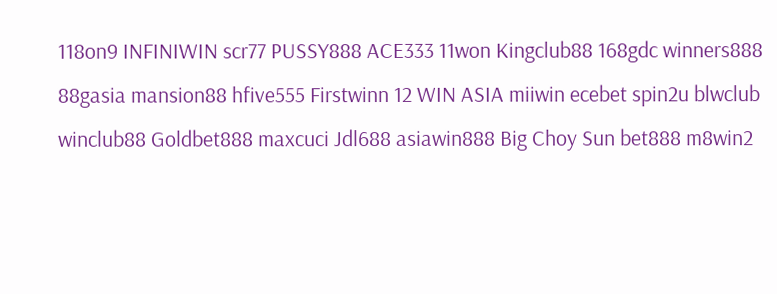118on9 INFINIWIN scr77 PUSSY888 ACE333 11won Kingclub88 168gdc winners888 88gasia mansion88 hfive555 Firstwinn 12 WIN ASIA miiwin ecebet spin2u blwclub winclub88 Goldbet888 maxcuci Jdl688 asiawin888 Big Choy Sun bet888 m8win2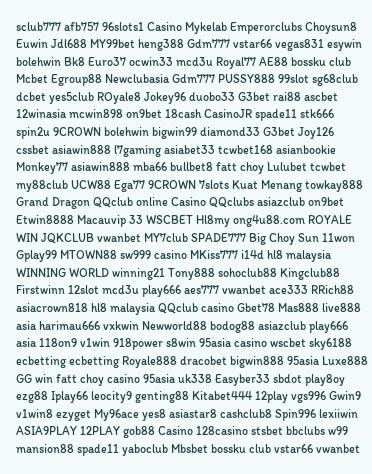sclub777 afb757 96slots1 Casino Mykelab Emperorclubs Choysun8 Euwin Jdl688 MY99bet heng388 Gdm777 vstar66 vegas831 esywin bolehwin Bk8 Euro37 ocwin33 mcd3u Royal77 AE88 bossku club Mcbet Egroup88 Newclubasia Gdm777 PUSSY888 99slot sg68club dcbet yes5club ROyale8 Jokey96 duobo33 G3bet rai88 ascbet 12winasia mcwin898 on9bet 18cash CasinoJR spade11 stk666 spin2u 9CROWN bolehwin bigwin99 diamond33 G3bet Joy126 cssbet asiawin888 l7gaming asiabet33 tcwbet168 asianbookie Monkey77 asiawin888 mba66 bullbet8 fatt choy Lulubet tcwbet my88club UCW88 Ega77 9CROWN 7slots Kuat Menang towkay888 Grand Dragon QQclub online Casino QQclubs asiazclub on9bet Etwin8888 Macauvip 33 WSCBET Hl8my ong4u88.com ROYALE WIN JQKCLUB vwanbet MY7club SPADE777 Big Choy Sun 11won Gplay99 MTOWN88 sw999 casino MKiss777 i14d hl8 malaysia WINNING WORLD winning21 Tony888 sohoclub88 Kingclub88 Firstwinn 12slot mcd3u play666 aes777 vwanbet ace333 RRich88 asiacrown818 hl8 malaysia QQclub casino Gbet78 Mas888 live888 asia harimau666 vxkwin Newworld88 bodog88 asiazclub play666 asia 118on9 v1win 918power s8win 95asia casino wscbet sky6188 ecbetting ecbetting Royale888 dracobet bigwin888 95asia Luxe888 GG win fatt choy casino 95asia uk338 Easyber33 sbdot play8oy ezg88 Iplay66 leocity9 genting88 Kitabet444 12play vgs996 Gwin9 v1win8 ezyget My96ace yes8 asiastar8 cashclub8 Spin996 lexiiwin ASIA9PLAY 12PLAY gob88 Casino 128casino stsbet bbclubs w99 mansion88 spade11 yaboclub Mbsbet bossku club vstar66 vwanbet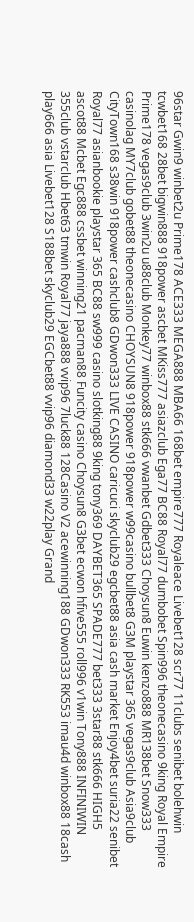96star Gwin9 winbet2u Prime178 ACE333 MEGA888 MBA66 168bet empire777 Royaleace Livebet128 scr77 11clubs senibet bolehwin tcwbet168 28bet bigwin888 918power ascbet MKiss777 asiazclub Ega77 BC88 Royal77 dumbobet Spin996 theonecasino 9king Royal Empire Prime178 vegas9club 3win2u u88club Monkey77 winbox88 stk666 vwanbet Gdbet333 Choysun8 Euwin kenzo888 MR138bet Snow333 casinolag MY7club gobet88 theonecasino CHOYSUN8 918power 918power w99casino bullbet8 G3M playstar 365 vegas9club Asia9club CityTown168 s38win 918power cashclub8 GDwon333 LIVE CASINO caricuci skyclub29 egcbet88 asia cash market Enjoy4bet suria22 senibet Royal77 asianbookie playstar 365 BC88 sw999 casino slotking88 9king tony369 DAYBET365 SPADE777 bet333 3star88 stk666 HIGH5 ascot88 Mcbet Egc888 cssbet winning21 pacman88 Funcity casino Choysun8 G3bet ecwon hfive555 roll996 v1win Tony888 INFINIWIN 355club vstarclub Hbet63 tmwin Royal77 jaya888 vvip96 7luck88 128Casino V2 acewinning188 GDwon333 RK553 imau4d winbox88 18cash play666 asia Livebet128 S188bet skyclub29 EGCbet88 vvip96 diamond33 w22play Grand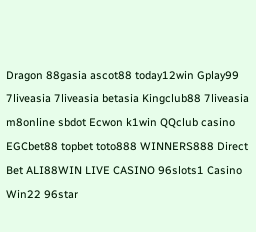Dragon 88gasia ascot88 today12win Gplay99 7liveasia 7liveasia betasia Kingclub88 7liveasia m8online sbdot Ecwon k1win QQclub casino EGCbet88 topbet toto888 WINNERS888 Direct Bet ALI88WIN LIVE CASINO 96slots1 Casino Win22 96star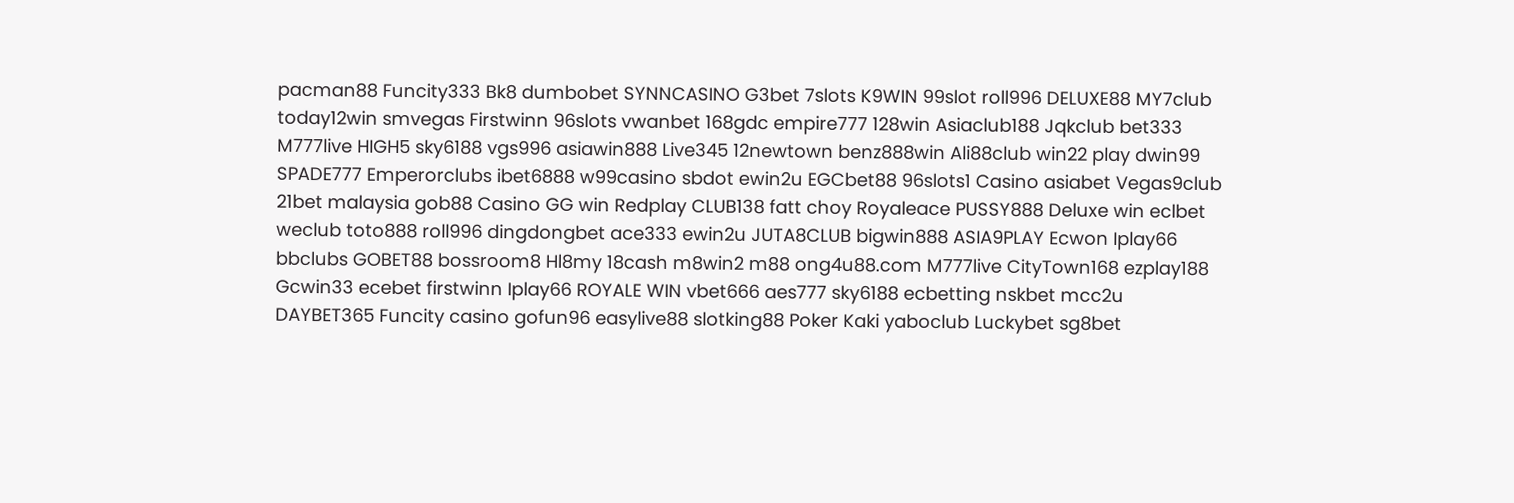pacman88 Funcity333 Bk8 dumbobet SYNNCASINO G3bet 7slots K9WIN 99slot roll996 DELUXE88 MY7club today12win smvegas Firstwinn 96slots vwanbet 168gdc empire777 128win Asiaclub188 Jqkclub bet333 M777live HIGH5 sky6188 vgs996 asiawin888 Live345 12newtown benz888win Ali88club win22 play dwin99 SPADE777 Emperorclubs ibet6888 w99casino sbdot ewin2u EGCbet88 96slots1 Casino asiabet Vegas9club 21bet malaysia gob88 Casino GG win Redplay CLUB138 fatt choy Royaleace PUSSY888 Deluxe win eclbet weclub toto888 roll996 dingdongbet ace333 ewin2u JUTA8CLUB bigwin888 ASIA9PLAY Ecwon Iplay66 bbclubs GOBET88 bossroom8 Hl8my 18cash m8win2 m88 ong4u88.com M777live CityTown168 ezplay188 Gcwin33 ecebet firstwinn Iplay66 ROYALE WIN vbet666 aes777 sky6188 ecbetting nskbet mcc2u DAYBET365 Funcity casino gofun96 easylive88 slotking88 Poker Kaki yaboclub Luckybet sg8bet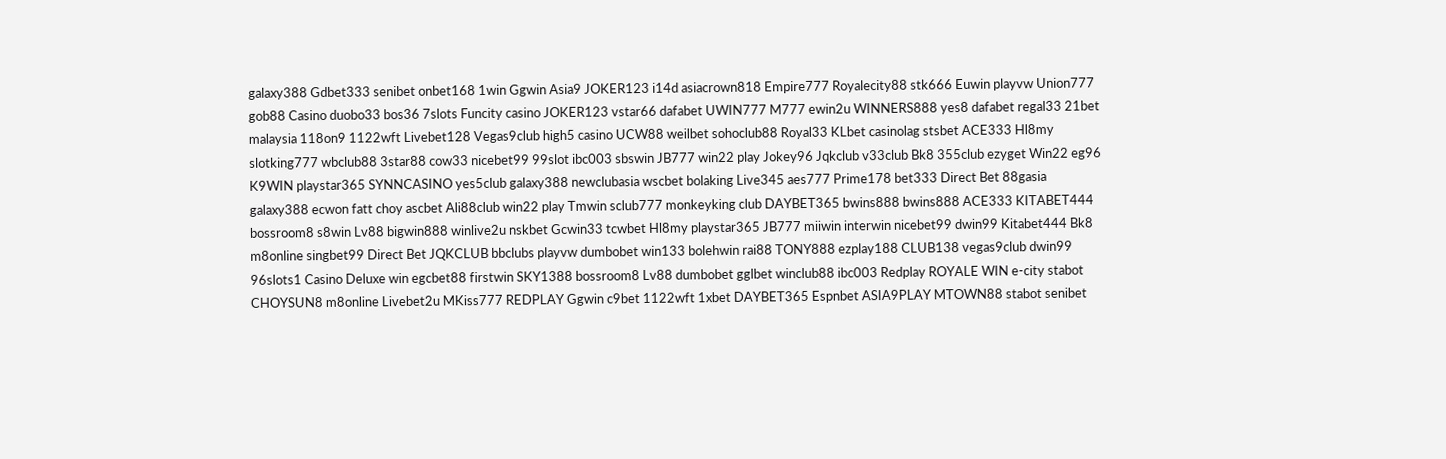galaxy388 Gdbet333 senibet onbet168 1win Ggwin Asia9 JOKER123 i14d asiacrown818 Empire777 Royalecity88 stk666 Euwin playvw Union777 gob88 Casino duobo33 bos36 7slots Funcity casino JOKER123 vstar66 dafabet UWIN777 M777 ewin2u WINNERS888 yes8 dafabet regal33 21bet malaysia 118on9 1122wft Livebet128 Vegas9club high5 casino UCW88 weilbet sohoclub88 Royal33 KLbet casinolag stsbet ACE333 Hl8my slotking777 wbclub88 3star88 cow33 nicebet99 99slot ibc003 sbswin JB777 win22 play Jokey96 Jqkclub v33club Bk8 355club ezyget Win22 eg96 K9WIN playstar365 SYNNCASINO yes5club galaxy388 newclubasia wscbet bolaking Live345 aes777 Prime178 bet333 Direct Bet 88gasia galaxy388 ecwon fatt choy ascbet Ali88club win22 play Tmwin sclub777 monkeyking club DAYBET365 bwins888 bwins888 ACE333 KITABET444 bossroom8 s8win Lv88 bigwin888 winlive2u nskbet Gcwin33 tcwbet Hl8my playstar365 JB777 miiwin interwin nicebet99 dwin99 Kitabet444 Bk8 m8online singbet99 Direct Bet JQKCLUB bbclubs playvw dumbobet win133 bolehwin rai88 TONY888 ezplay188 CLUB138 vegas9club dwin99 96slots1 Casino Deluxe win egcbet88 firstwin SKY1388 bossroom8 Lv88 dumbobet gglbet winclub88 ibc003 Redplay ROYALE WIN e-city stabot CHOYSUN8 m8online Livebet2u MKiss777 REDPLAY Ggwin c9bet 1122wft 1xbet DAYBET365 Espnbet ASIA9PLAY MTOWN88 stabot senibet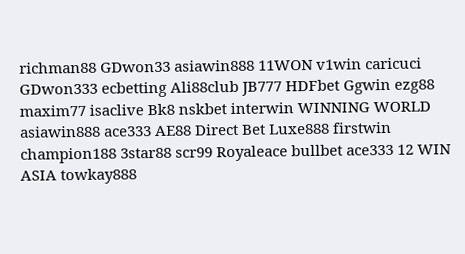richman88 GDwon33 asiawin888 11WON v1win caricuci GDwon333 ecbetting Ali88club JB777 HDFbet Ggwin ezg88 maxim77 isaclive Bk8 nskbet interwin WINNING WORLD asiawin888 ace333 AE88 Direct Bet Luxe888 firstwin champion188 3star88 scr99 Royaleace bullbet ace333 12 WIN ASIA towkay888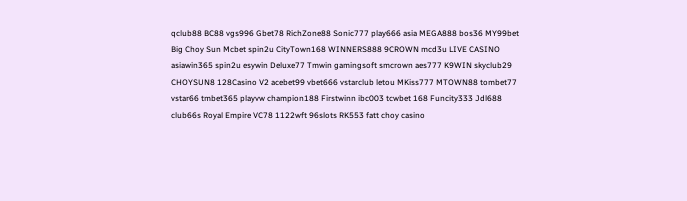qclub88 BC88 vgs996 Gbet78 RichZone88 Sonic777 play666 asia MEGA888 bos36 MY99bet Big Choy Sun Mcbet spin2u CityTown168 WINNERS888 9CROWN mcd3u LIVE CASINO asiawin365 spin2u esywin Deluxe77 Tmwin gamingsoft smcrown aes777 K9WIN skyclub29 CHOYSUN8 128Casino V2 acebet99 vbet666 vstarclub letou MKiss777 MTOWN88 tombet77 vstar66 tmbet365 playvw champion188 Firstwinn ibc003 tcwbet 168 Funcity333 Jdl688 club66s Royal Empire VC78 1122wft 96slots RK553 fatt choy casino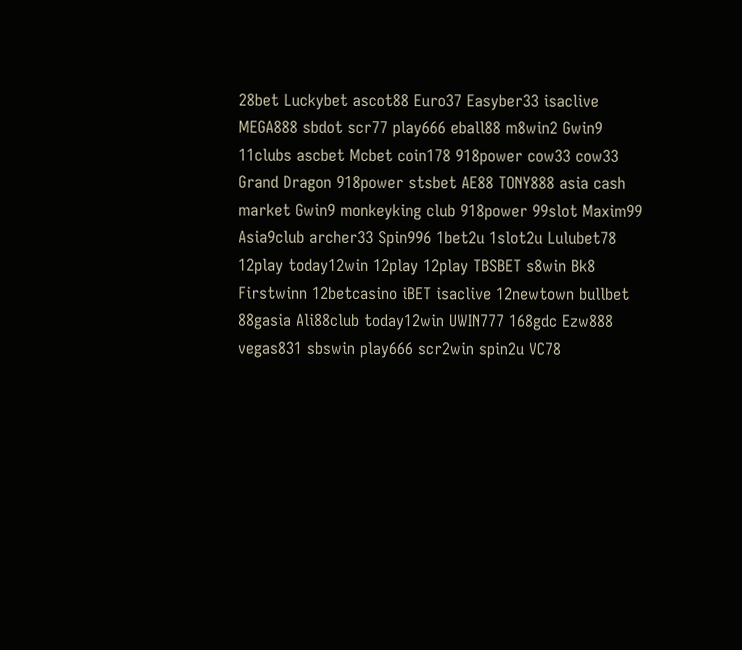28bet Luckybet ascot88 Euro37 Easyber33 isaclive MEGA888 sbdot scr77 play666 eball88 m8win2 Gwin9 11clubs ascbet Mcbet coin178 918power cow33 cow33 Grand Dragon 918power stsbet AE88 TONY888 asia cash market Gwin9 monkeyking club 918power 99slot Maxim99 Asia9club archer33 Spin996 1bet2u 1slot2u Lulubet78 12play today12win 12play 12play TBSBET s8win Bk8 Firstwinn 12betcasino iBET isaclive 12newtown bullbet 88gasia Ali88club today12win UWIN777 168gdc Ezw888 vegas831 sbswin play666 scr2win spin2u VC78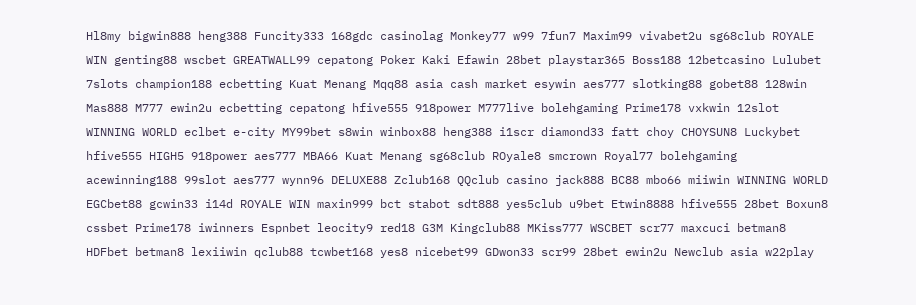Hl8my bigwin888 heng388 Funcity333 168gdc casinolag Monkey77 w99 7fun7 Maxim99 vivabet2u sg68club ROYALE WIN genting88 wscbet GREATWALL99 cepatong Poker Kaki Efawin 28bet playstar365 Boss188 12betcasino Lulubet 7slots champion188 ecbetting Kuat Menang Mqq88 asia cash market esywin aes777 slotking88 gobet88 128win Mas888 M777 ewin2u ecbetting cepatong hfive555 918power M777live bolehgaming Prime178 vxkwin 12slot WINNING WORLD eclbet e-city MY99bet s8win winbox88 heng388 i1scr diamond33 fatt choy CHOYSUN8 Luckybet hfive555 HIGH5 918power aes777 MBA66 Kuat Menang sg68club ROyale8 smcrown Royal77 bolehgaming acewinning188 99slot aes777 wynn96 DELUXE88 Zclub168 QQclub casino jack888 BC88 mbo66 miiwin WINNING WORLD EGCbet88 gcwin33 i14d ROYALE WIN maxin999 bct stabot sdt888 yes5club u9bet Etwin8888 hfive555 28bet Boxun8 cssbet Prime178 iwinners Espnbet leocity9 red18 G3M Kingclub88 MKiss777 WSCBET scr77 maxcuci betman8 HDFbet betman8 lexiiwin qclub88 tcwbet168 yes8 nicebet99 GDwon33 scr99 28bet ewin2u Newclub asia w22play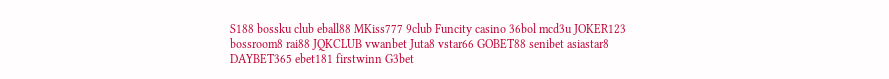S188 bossku club eball88 MKiss777 9club Funcity casino 36bol mcd3u JOKER123 bossroom8 rai88 JQKCLUB vwanbet Juta8 vstar66 GOBET88 senibet asiastar8 DAYBET365 ebet181 firstwinn G3bet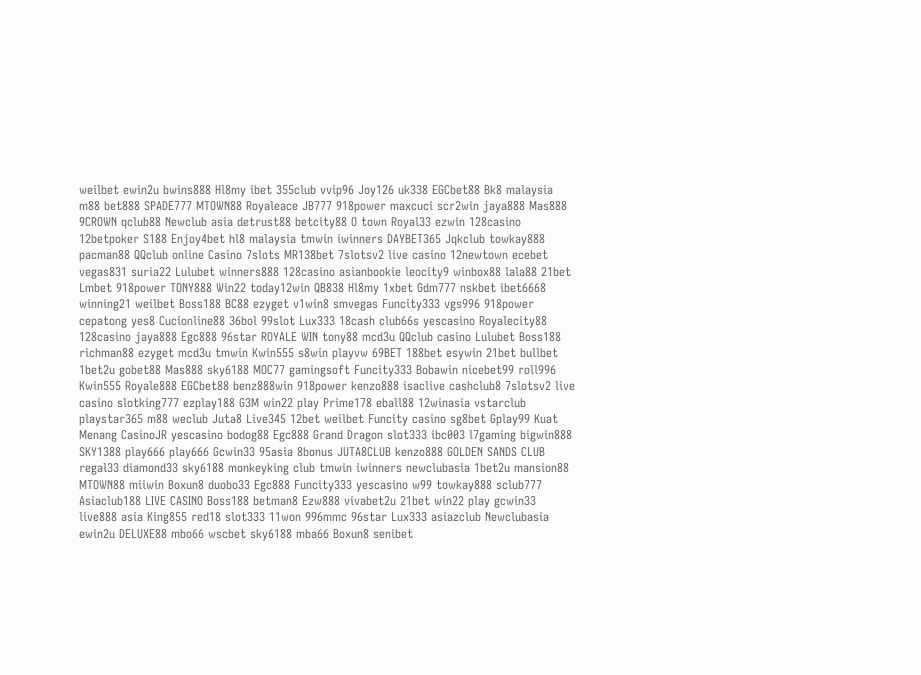weilbet ewin2u bwins888 Hl8my ibet 355club vvip96 Joy126 uk338 EGCbet88 Bk8 malaysia m88 bet888 SPADE777 MTOWN88 Royaleace JB777 918power maxcuci scr2win jaya888 Mas888 9CROWN qclub88 Newclub asia detrust88 betcity88 O town Royal33 ezwin 128casino 12betpoker S188 Enjoy4bet hl8 malaysia tmwin iwinners DAYBET365 Jqkclub towkay888 pacman88 QQclub online Casino 7slots MR138bet 7slotsv2 live casino 12newtown ecebet vegas831 suria22 Lulubet winners888 128casino asianbookie leocity9 winbox88 lala88 21bet Lmbet 918power TONY888 Win22 today12win QB838 Hl8my 1xbet Gdm777 nskbet ibet6668 winning21 weilbet Boss188 BC88 ezyget v1win8 smvegas Funcity333 vgs996 918power cepatong yes8 Cucionline88 36bol 99slot Lux333 18cash club66s yescasino Royalecity88 128casino jaya888 Egc888 96star ROYALE WIN tony88 mcd3u QQclub casino Lulubet Boss188 richman88 ezyget mcd3u tmwin Kwin555 s8win playvw 69BET 188bet esywin 21bet bullbet 1bet2u gobet88 Mas888 sky6188 MOC77 gamingsoft Funcity333 Bobawin nicebet99 roll996 Kwin555 Royale888 EGCbet88 benz888win 918power kenzo888 isaclive cashclub8 7slotsv2 live casino slotking777 ezplay188 G3M win22 play Prime178 eball88 12winasia vstarclub playstar365 m88 weclub Juta8 Live345 12bet weilbet Funcity casino sg8bet Gplay99 Kuat Menang CasinoJR yescasino bodog88 Egc888 Grand Dragon slot333 ibc003 l7gaming bigwin888 SKY1388 play666 play666 Gcwin33 95asia 8bonus JUTA8CLUB kenzo888 GOLDEN SANDS CLUB regal33 diamond33 sky6188 monkeyking club tmwin iwinners newclubasia 1bet2u mansion88 MTOWN88 miiwin Boxun8 duobo33 Egc888 Funcity333 yescasino w99 towkay888 sclub777 Asiaclub188 LIVE CASINO Boss188 betman8 Ezw888 vivabet2u 21bet win22 play gcwin33 live888 asia King855 red18 slot333 11won 996mmc 96star Lux333 asiazclub Newclubasia ewin2u DELUXE88 mbo66 wscbet sky6188 mba66 Boxun8 senibet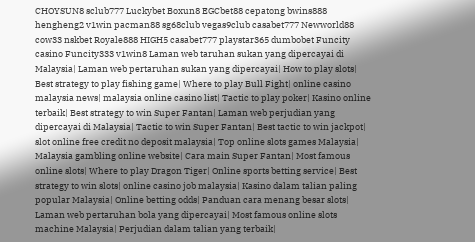CHOYSUN8 sclub777 Luckybet Boxun8 EGCbet88 cepatong bwins888 hengheng2 v1win pacman88 sg68club vegas9club casabet777 Newworld88 cow33 nskbet Royale888 HIGH5 casabet777 playstar365 dumbobet Funcity casino Funcity333 v1win8 Laman web taruhan sukan yang dipercayai di Malaysia| Laman web pertaruhan sukan yang dipercayai| How to play slots| Best strategy to play fishing game| Where to play Bull Fight| online casino malaysia news| malaysia online casino list| Tactic to play poker| Kasino online terbaik| Best strategy to win Super Fantan| Laman web perjudian yang dipercayai di Malaysia| Tactic to win Super Fantan| Best tactic to win jackpot| slot online free credit no deposit malaysia| Top online slots games Malaysia| Malaysia gambling online website| Cara main Super Fantan| Most famous online slots| Where to play Dragon Tiger| Online sports betting service| Best strategy to win slots| online casino job malaysia| Kasino dalam talian paling popular Malaysia| Online betting odds| Panduan cara menang besar slots| Laman web pertaruhan bola yang dipercayai| Most famous online slots machine Malaysia| Perjudian dalam talian yang terbaik|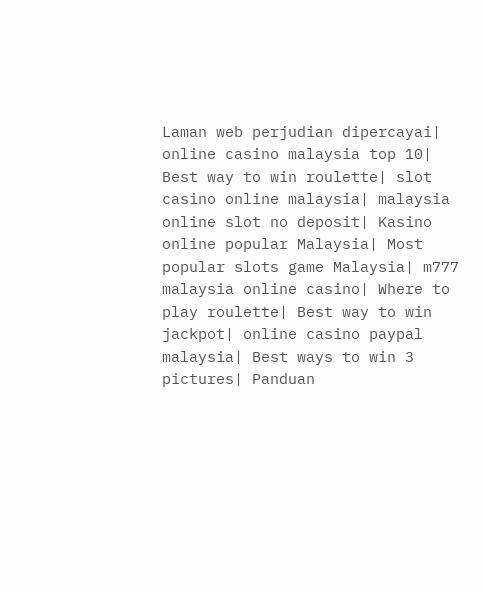Laman web perjudian dipercayai| online casino malaysia top 10| Best way to win roulette| slot casino online malaysia| malaysia online slot no deposit| Kasino online popular Malaysia| Most popular slots game Malaysia| m777 malaysia online casino| Where to play roulette| Best way to win jackpot| online casino paypal malaysia| Best ways to win 3 pictures| Panduan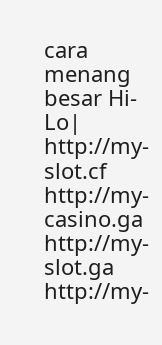cara menang besar Hi-Lo| http://my-slot.cf http://my-casino.ga http://my-slot.ga http://my-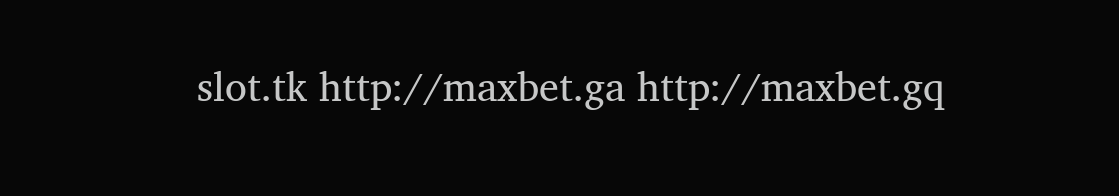slot.tk http://maxbet.ga http://maxbet.gq